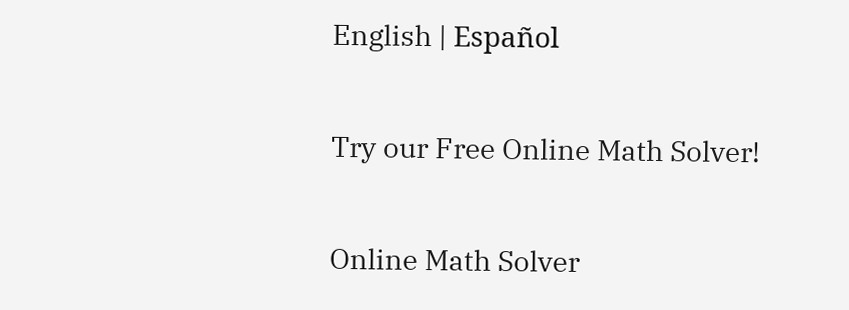English | Español

Try our Free Online Math Solver!

Online Math Solver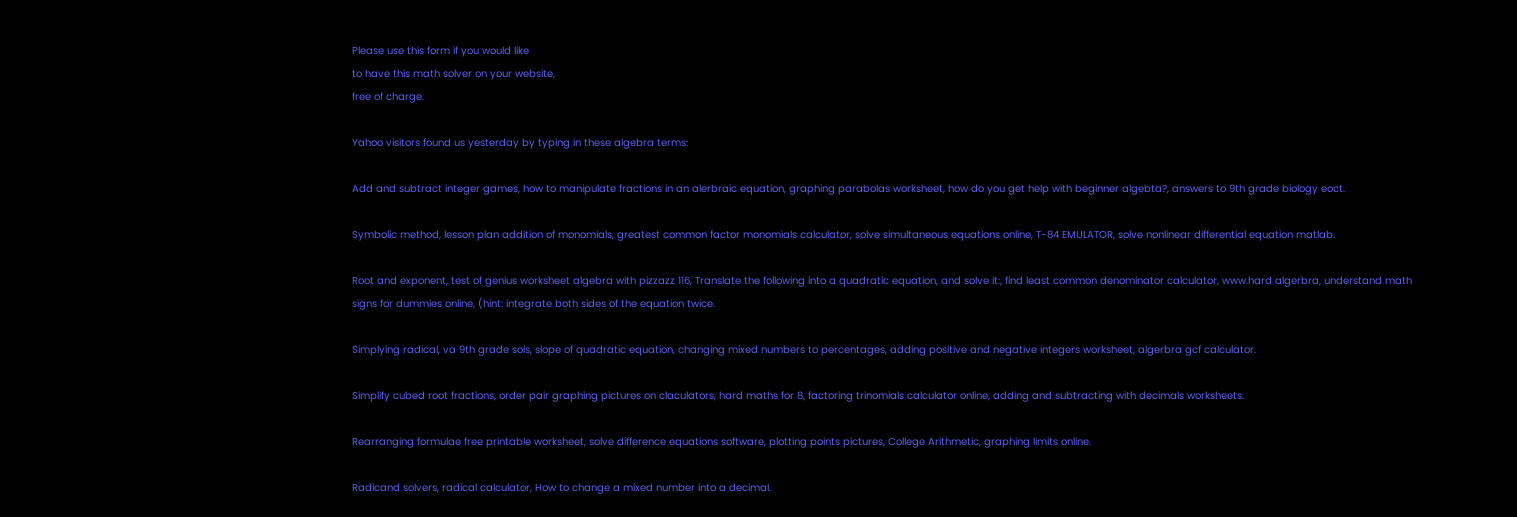Please use this form if you would like
to have this math solver on your website,
free of charge.

Yahoo visitors found us yesterday by typing in these algebra terms:

Add and subtract integer games, how to manipulate fractions in an alerbraic equation, graphing parabolas worksheet, how do you get help with beginner algebta?, answers to 9th grade biology eoct.

Symbolic method, lesson plan addition of monomials, greatest common factor monomials calculator, solve simultaneous equations online, T-84 EMULATOR, solve nonlinear differential equation matlab.

Root and exponent, test of genius worksheet algebra with pizzazz 116, Translate the following into a quadratic equation, and solve it:, find least common denominator calculator, www.hard algerbra, understand math signs for dummies online, (hint: integrate both sides of the equation twice.

Simplying radical, va 9th grade sols, slope of quadratic equation, changing mixed numbers to percentages, adding positive and negative integers worksheet, algerbra gcf calculator.

Simplify cubed root fractions, order pair graphing pictures on claculators, hard maths for 8, factoring trinomials calculator online, adding and subtracting with decimals worksheets.

Rearranging formulae free printable worksheet, solve difference equations software, plotting points pictures, College Arithmetic, graphing limits online.

Radicand solvers, radical calculator, How to change a mixed number into a decimal.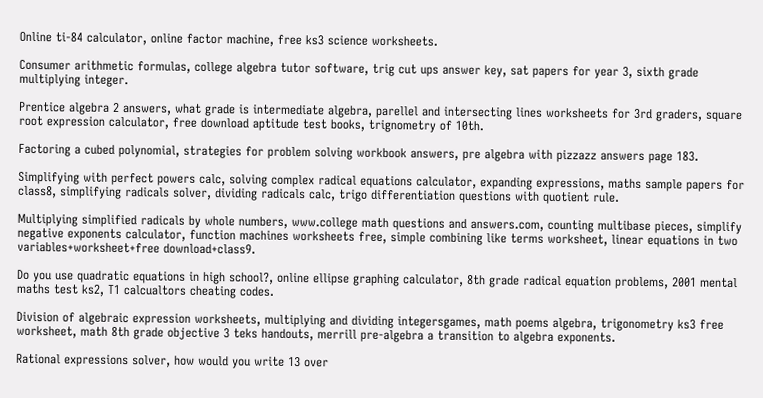Online ti-84 calculator, online factor machine, free ks3 science worksheets.

Consumer arithmetic formulas, college algebra tutor software, trig cut ups answer key, sat papers for year 3, sixth grade multiplying integer.

Prentice algebra 2 answers, what grade is intermediate algebra, parellel and intersecting lines worksheets for 3rd graders, square root expression calculator, free download aptitude test books, trignometry of 10th.

Factoring a cubed polynomial, strategies for problem solving workbook answers, pre algebra with pizzazz answers page 183.

Simplifying with perfect powers calc, solving complex radical equations calculator, expanding expressions, maths sample papers for class8, simplifying radicals solver, dividing radicals calc, trigo differentiation questions with quotient rule.

Multiplying simplified radicals by whole numbers, www.college math questions and answers.com, counting multibase pieces, simplify negative exponents calculator, function machines worksheets free, simple combining like terms worksheet, linear equations in two variables+worksheet+free download+class9.

Do you use quadratic equations in high school?, online ellipse graphing calculator, 8th grade radical equation problems, 2001 mental maths test ks2, T1 calcualtors cheating codes.

Division of algebraic expression worksheets, multiplying and dividing integersgames, math poems algebra, trigonometry ks3 free worksheet, math 8th grade objective 3 teks handouts, merrill pre-algebra a transition to algebra exponents.

Rational expressions solver, how would you write 13 over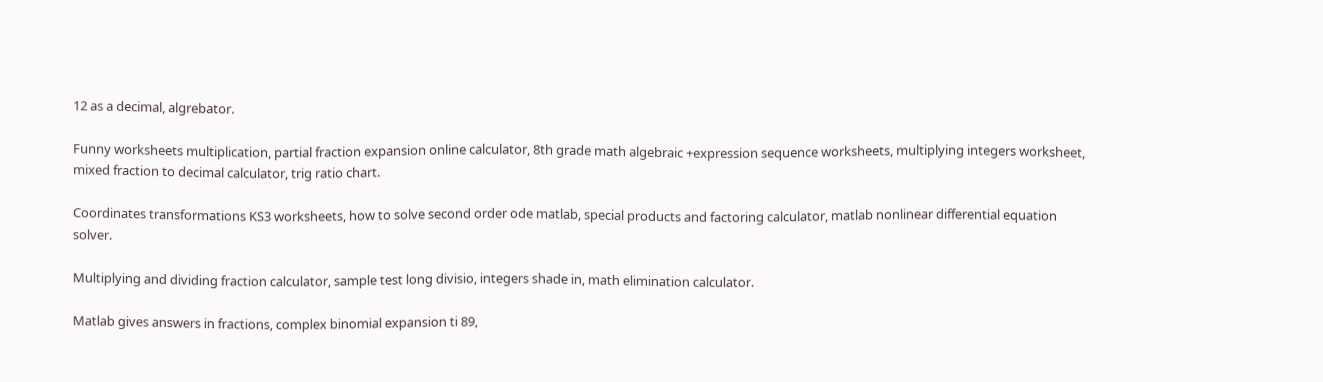12 as a decimal, algrebator.

Funny worksheets multiplication, partial fraction expansion online calculator, 8th grade math algebraic +expression sequence worksheets, multiplying integers worksheet, mixed fraction to decimal calculator, trig ratio chart.

Coordinates transformations KS3 worksheets, how to solve second order ode matlab, special products and factoring calculator, matlab nonlinear differential equation solver.

Multiplying and dividing fraction calculator, sample test long divisio, integers shade in, math elimination calculator.

Matlab gives answers in fractions, complex binomial expansion ti 89,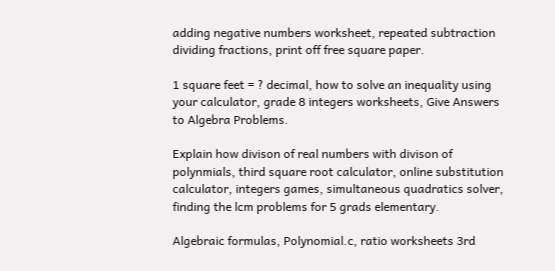adding negative numbers worksheet, repeated subtraction dividing fractions, print off free square paper.

1 square feet = ? decimal, how to solve an inequality using your calculator, grade 8 integers worksheets, Give Answers to Algebra Problems.

Explain how divison of real numbers with divison of polynmials, third square root calculator, online substitution calculator, integers games, simultaneous quadratics solver, finding the lcm problems for 5 grads elementary.

Algebraic formulas, Polynomial.c, ratio worksheets 3rd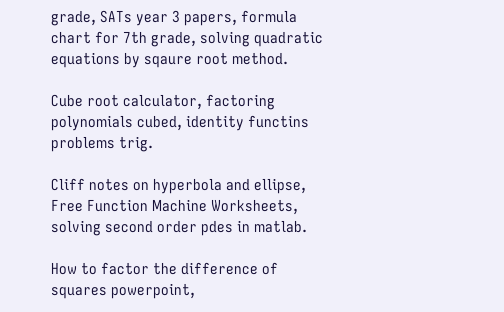grade, SATs year 3 papers, formula chart for 7th grade, solving quadratic equations by sqaure root method.

Cube root calculator, factoring polynomials cubed, identity functins problems trig.

Cliff notes on hyperbola and ellipse, Free Function Machine Worksheets, solving second order pdes in matlab.

How to factor the difference of squares powerpoint,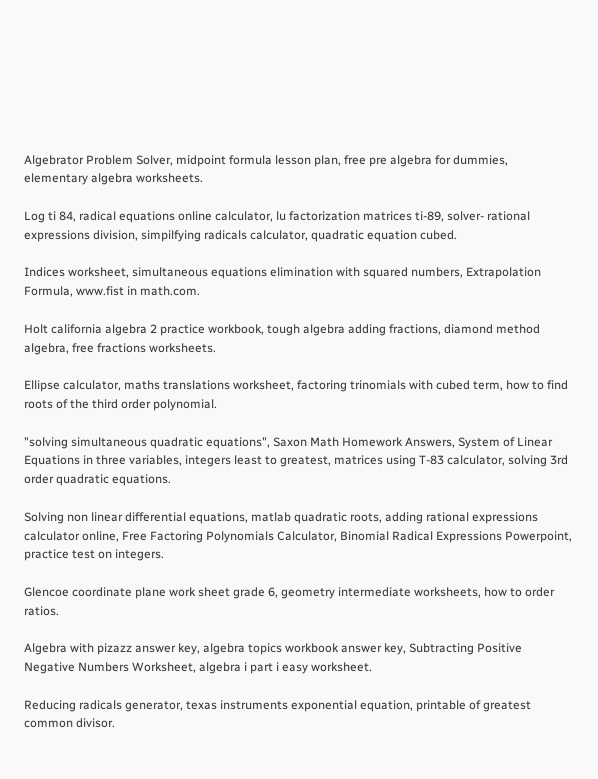Algebrator Problem Solver, midpoint formula lesson plan, free pre algebra for dummies, elementary algebra worksheets.

Log ti 84, radical equations online calculator, lu factorization matrices ti-89, solver- rational expressions division, simpilfying radicals calculator, quadratic equation cubed.

Indices worksheet, simultaneous equations elimination with squared numbers, Extrapolation Formula, www.fist in math.com.

Holt california algebra 2 practice workbook, tough algebra adding fractions, diamond method algebra, free fractions worksheets.

Ellipse calculator, maths translations worksheet, factoring trinomials with cubed term, how to find roots of the third order polynomial.

"solving simultaneous quadratic equations", Saxon Math Homework Answers, System of Linear Equations in three variables, integers least to greatest, matrices using T-83 calculator, solving 3rd order quadratic equations.

Solving non linear differential equations, matlab quadratic roots, adding rational expressions calculator online, Free Factoring Polynomials Calculator, Binomial Radical Expressions Powerpoint, practice test on integers.

Glencoe coordinate plane work sheet grade 6, geometry intermediate worksheets, how to order ratios.

Algebra with pizazz answer key, algebra topics workbook answer key, Subtracting Positive Negative Numbers Worksheet, algebra i part i easy worksheet.

Reducing radicals generator, texas instruments exponential equation, printable of greatest common divisor.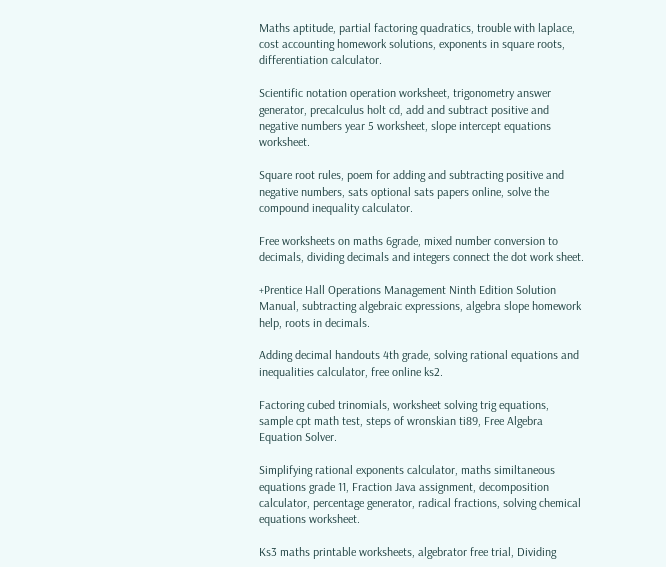Maths aptitude, partial factoring quadratics, trouble with laplace, cost accounting homework solutions, exponents in square roots, differentiation calculator.

Scientific notation operation worksheet, trigonometry answer generator, precalculus holt cd, add and subtract positive and negative numbers year 5 worksheet, slope intercept equations worksheet.

Square root rules, poem for adding and subtracting positive and negative numbers, sats optional sats papers online, solve the compound inequality calculator.

Free worksheets on maths 6grade, mixed number conversion to decimals, dividing decimals and integers connect the dot work sheet.

+Prentice Hall Operations Management Ninth Edition Solution Manual, subtracting algebraic expressions, algebra slope homework help, roots in decimals.

Adding decimal handouts 4th grade, solving rational equations and inequalities calculator, free online ks2.

Factoring cubed trinomials, worksheet solving trig equations, sample cpt math test, steps of wronskian ti89, Free Algebra Equation Solver.

Simplifying rational exponents calculator, maths similtaneous equations grade 11, Fraction Java assignment, decomposition calculator, percentage generator, radical fractions, solving chemical equations worksheet.

Ks3 maths printable worksheets, algebrator free trial, Dividing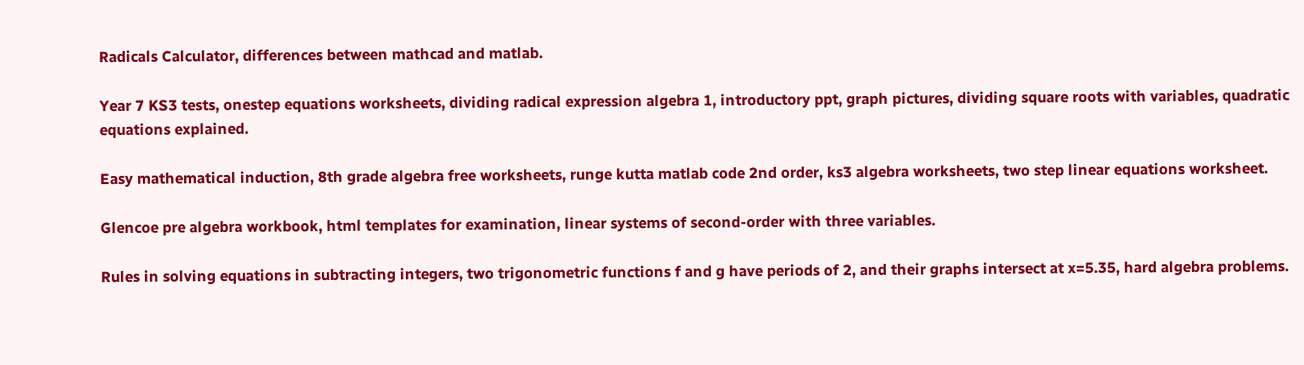Radicals Calculator, differences between mathcad and matlab.

Year 7 KS3 tests, onestep equations worksheets, dividing radical expression algebra 1, introductory ppt, graph pictures, dividing square roots with variables, quadratic equations explained.

Easy mathematical induction, 8th grade algebra free worksheets, runge kutta matlab code 2nd order, ks3 algebra worksheets, two step linear equations worksheet.

Glencoe pre algebra workbook, html templates for examination, linear systems of second-order with three variables.

Rules in solving equations in subtracting integers, two trigonometric functions f and g have periods of 2, and their graphs intersect at x=5.35, hard algebra problems.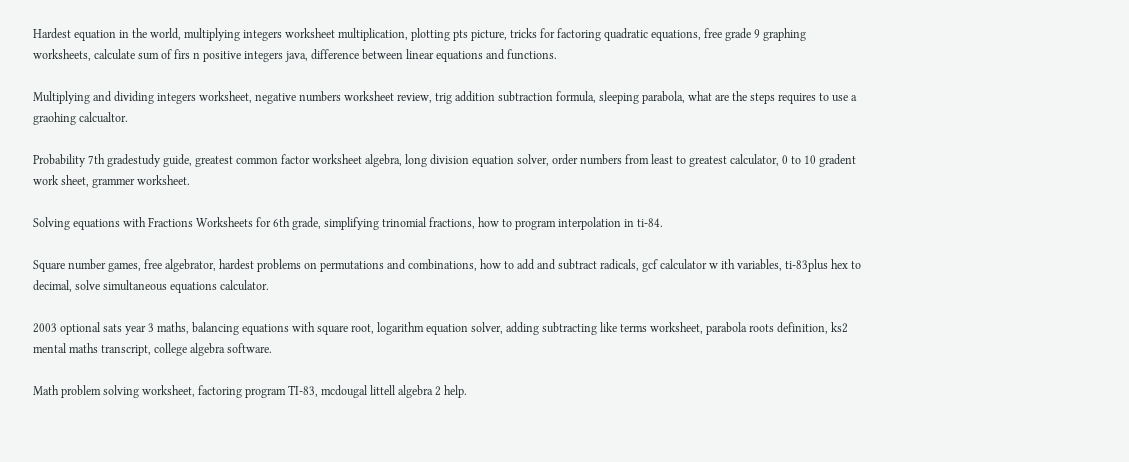Hardest equation in the world, multiplying integers worksheet multiplication, plotting pts picture, tricks for factoring quadratic equations, free grade 9 graphing worksheets, calculate sum of firs n positive integers java, difference between linear equations and functions.

Multiplying and dividing integers worksheet, negative numbers worksheet review, trig addition subtraction formula, sleeping parabola, what are the steps requires to use a graohing calcualtor.

Probability 7th gradestudy guide, greatest common factor worksheet algebra, long division equation solver, order numbers from least to greatest calculator, 0 to 10 gradent work sheet, grammer worksheet.

Solving equations with Fractions Worksheets for 6th grade, simplifying trinomial fractions, how to program interpolation in ti-84.

Square number games, free algebrator, hardest problems on permutations and combinations, how to add and subtract radicals, gcf calculator w ith variables, ti-83plus hex to decimal, solve simultaneous equations calculator.

2003 optional sats year 3 maths, balancing equations with square root, logarithm equation solver, adding subtracting like terms worksheet, parabola roots definition, ks2 mental maths transcript, college algebra software.

Math problem solving worksheet, factoring program TI-83, mcdougal littell algebra 2 help.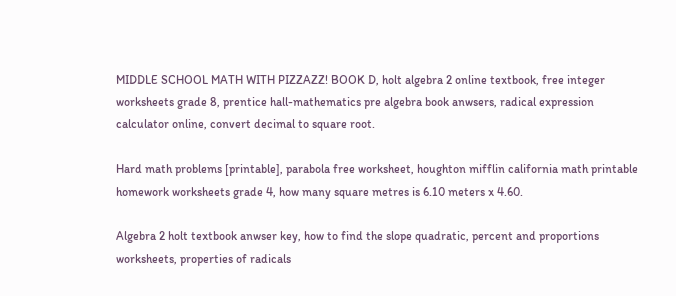MIDDLE SCHOOL MATH WITH PIZZAZZ! BOOK D, holt algebra 2 online textbook, free integer worksheets grade 8, prentice hall-mathematics pre algebra book anwsers, radical expression calculator online, convert decimal to square root.

Hard math problems [printable], parabola free worksheet, houghton mifflin california math printable homework worksheets grade 4, how many square metres is 6.10 meters x 4.60.

Algebra 2 holt textbook anwser key, how to find the slope quadratic, percent and proportions worksheets, properties of radicals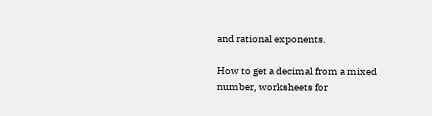and rational exponents.

How to get a decimal from a mixed number, worksheets for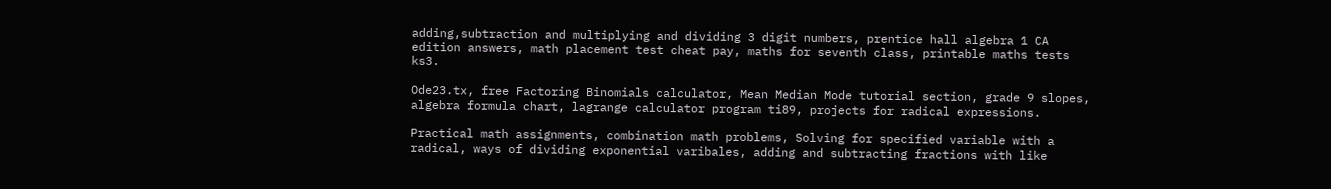adding,subtraction and multiplying and dividing 3 digit numbers, prentice hall algebra 1 CA edition answers, math placement test cheat pay, maths for seventh class, printable maths tests ks3.

Ode23.tx, free Factoring Binomials calculator, Mean Median Mode tutorial section, grade 9 slopes, algebra formula chart, lagrange calculator program ti89, projects for radical expressions.

Practical math assignments, combination math problems, Solving for specified variable with a radical, ways of dividing exponential varibales, adding and subtracting fractions with like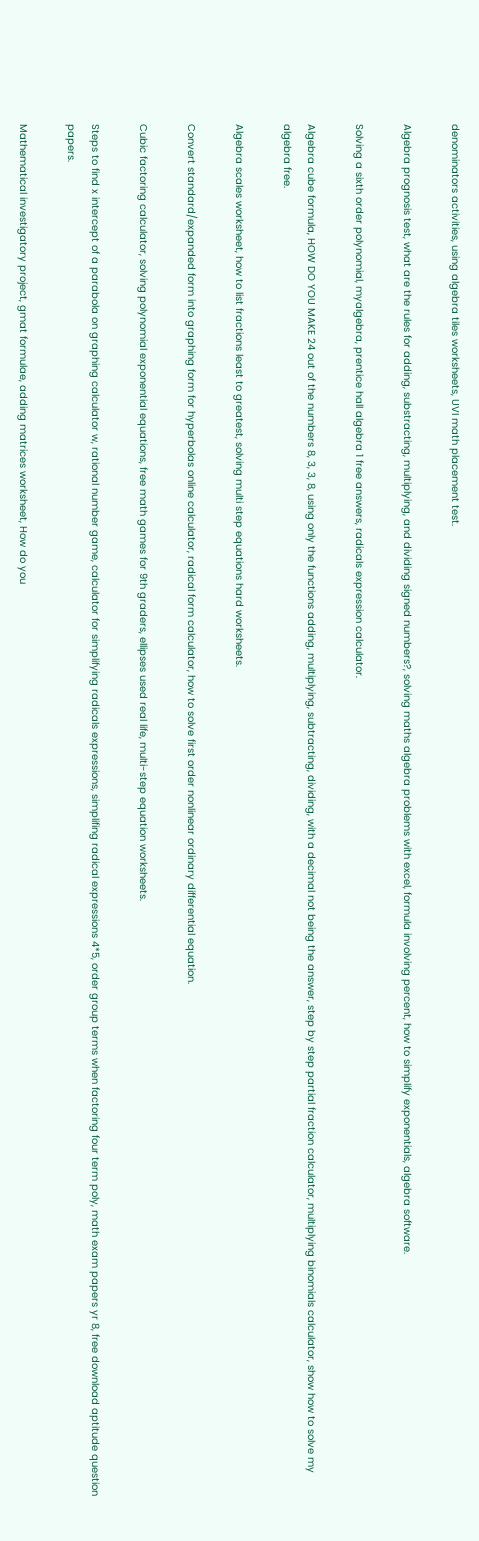denominators activities, using algebra tiles worksheets, UVI math placement test.

Algebra prognosis test, what are the rules for adding, substracting, multiplying, and dividing signed numbers?, solving maths algebra problems with excel, formula involving percent, how to simplify exponentials, algebra software.

Solving a sixth order polynomial, myalgebra, prentice hall algebra 1 free answers, radicals expression calculator.

Algebra cube formula, HOW DO YOU MAKE 24 out of the numbers 8, 3, 3, 8, using only the functions adding, multiplying, subtracting, dividing, with a decimal not being the answer, step by step partial fraction calculator, multiplying binomials calculator, show how to solve my algebra free.

Algebra scales worksheet, how to list fractions least to greatest, solving multi step equations hard worksheets.

Convert standard/expanded form into graphing form for hyperbolas online calculator, radical form calculator, how to solve first order nonlinear ordinary differential equation.

Cubic factoring calculator, solving polynomial exponential equations, free math games for 9th graders, ellipses used real life, multi-step equation worksheets.

Steps to find x intercept of a parabola on graphing calculator w, rational number game, calculator for simplifying radicals expressions, simplifing radical expressions 4*5, order group terms when factoring four term poly, math exam papers yr 8, free download aptitude question papers.

Mathematical investigatory project, gmat formulae, adding matrices worksheet, How do you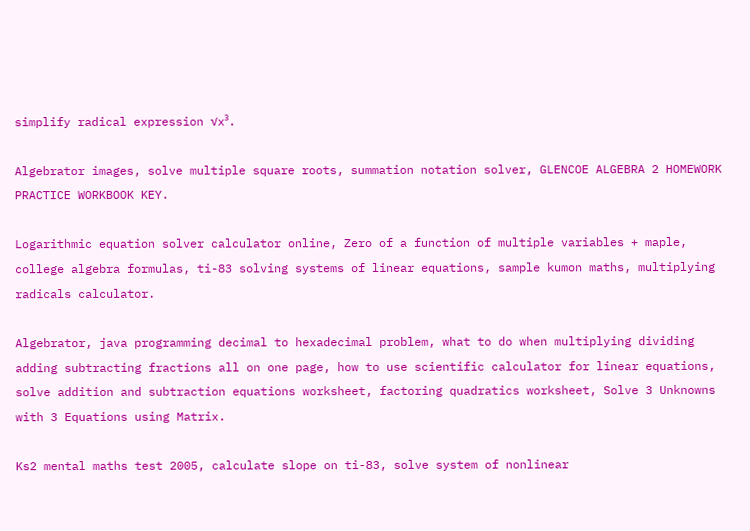simplify radical expression √x³.

Algebrator images, solve multiple square roots, summation notation solver, GLENCOE ALGEBRA 2 HOMEWORK PRACTICE WORKBOOK KEY.

Logarithmic equation solver calculator online, Zero of a function of multiple variables + maple, college algebra formulas, ti-83 solving systems of linear equations, sample kumon maths, multiplying radicals calculator.

Algebrator, java programming decimal to hexadecimal problem, what to do when multiplying dividing adding subtracting fractions all on one page, how to use scientific calculator for linear equations, solve addition and subtraction equations worksheet, factoring quadratics worksheet, Solve 3 Unknowns with 3 Equations using Matrix.

Ks2 mental maths test 2005, calculate slope on ti-83, solve system of nonlinear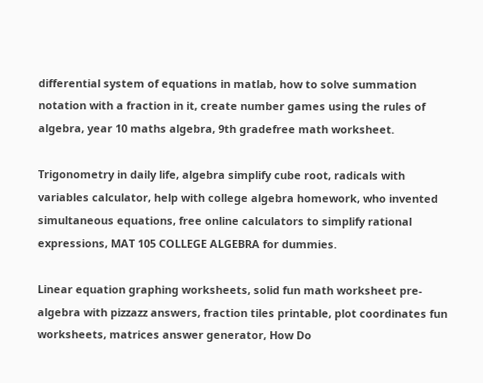differential system of equations in matlab, how to solve summation notation with a fraction in it, create number games using the rules of algebra, year 10 maths algebra, 9th gradefree math worksheet.

Trigonometry in daily life, algebra simplify cube root, radicals with variables calculator, help with college algebra homework, who invented simultaneous equations, free online calculators to simplify rational expressions, MAT 105 COLLEGE ALGEBRA for dummies.

Linear equation graphing worksheets, solid fun math worksheet pre-algebra with pizzazz answers, fraction tiles printable, plot coordinates fun worksheets, matrices answer generator, How Do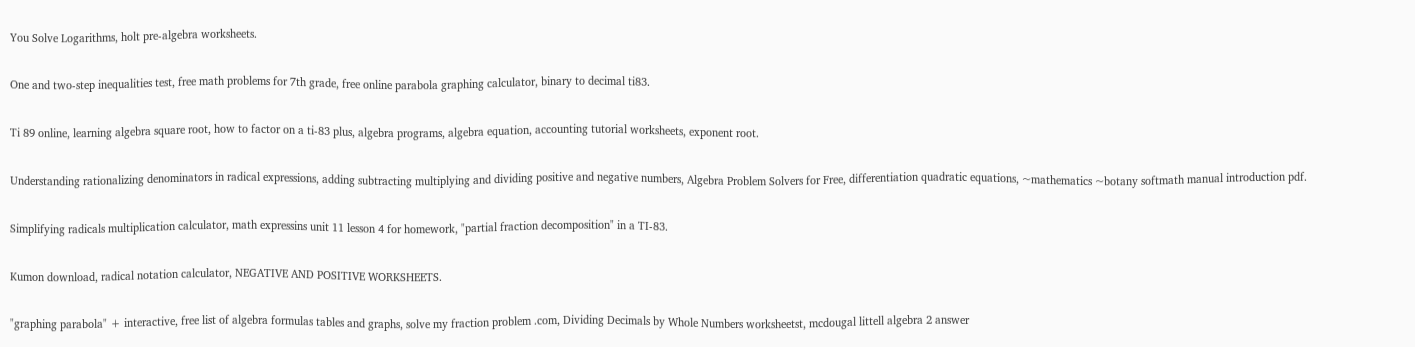You Solve Logarithms, holt pre-algebra worksheets.

One and two-step inequalities test, free math problems for 7th grade, free online parabola graphing calculator, binary to decimal ti83.

Ti 89 online, learning algebra square root, how to factor on a ti-83 plus, algebra programs, algebra equation, accounting tutorial worksheets, exponent root.

Understanding rationalizing denominators in radical expressions, adding subtracting multiplying and dividing positive and negative numbers, Algebra Problem Solvers for Free, differentiation quadratic equations, ~mathematics ~botany softmath manual introduction pdf.

Simplifying radicals multiplication calculator, math expressins unit 11 lesson 4 for homework, "partial fraction decomposition" in a TI-83.

Kumon download, radical notation calculator, NEGATIVE AND POSITIVE WORKSHEETS.

"graphing parabola" + interactive, free list of algebra formulas tables and graphs, solve my fraction problem .com, Dividing Decimals by Whole Numbers worksheetst, mcdougal littell algebra 2 answer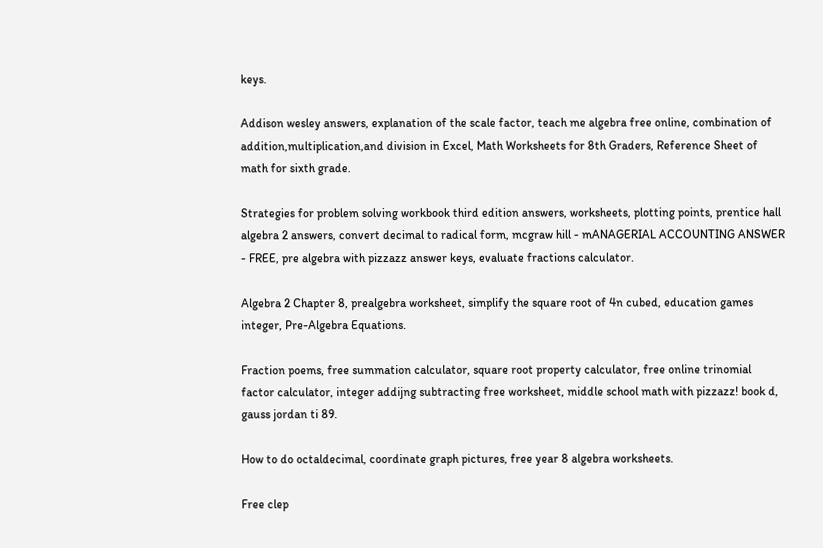keys.

Addison wesley answers, explanation of the scale factor, teach me algebra free online, combination of addition,multiplication,and division in Excel, Math Worksheets for 8th Graders, Reference Sheet of math for sixth grade.

Strategies for problem solving workbook third edition answers, worksheets, plotting points, prentice hall algebra 2 answers, convert decimal to radical form, mcgraw hill - mANAGERIAL ACCOUNTING ANSWER - FREE, pre algebra with pizzazz answer keys, evaluate fractions calculator.

Algebra 2 Chapter 8, prealgebra worksheet, simplify the square root of 4n cubed, education games integer, Pre-Algebra Equations.

Fraction poems, free summation calculator, square root property calculator, free online trinomial factor calculator, integer addijng subtracting free worksheet, middle school math with pizzazz! book d, gauss jordan ti 89.

How to do octaldecimal, coordinate graph pictures, free year 8 algebra worksheets.

Free clep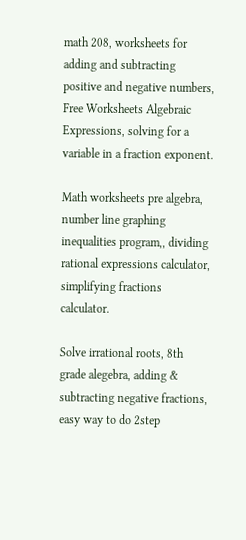math 208, worksheets for adding and subtracting positive and negative numbers, Free Worksheets Algebraic Expressions, solving for a variable in a fraction exponent.

Math worksheets pre algebra, number line graphing inequalities program,, dividing rational expressions calculator, simplifying fractions calculator.

Solve irrational roots, 8th grade alegebra, adding & subtracting negative fractions, easy way to do 2step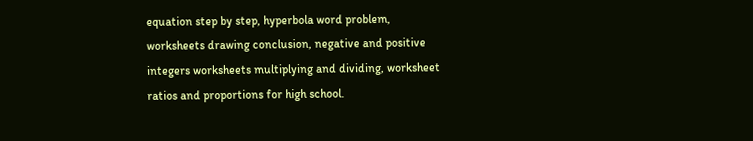equation step by step, hyperbola word problem, worksheets drawing conclusion, negative and positive integers worksheets multiplying and dividing, worksheet ratios and proportions for high school.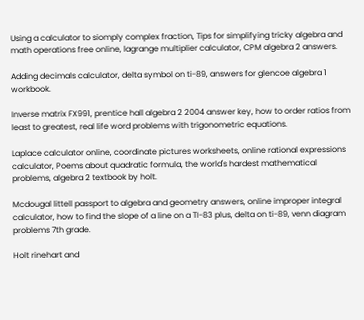Using a calculator to siomply complex fraction, Tips for simplifying tricky algebra and math operations free online, lagrange multiplier calculator, CPM algebra 2 answers.

Adding decimals calculator, delta symbol on ti-89, answers for glencoe algebra 1 workbook.

Inverse matrix FX991, prentice hall algebra 2 2004 answer key, how to order ratios from least to greatest, real life word problems with trigonometric equations.

Laplace calculator online, coordinate pictures worksheets, online rational expressions calculator, Poems about quadratic formula, the world's hardest mathematical problems, algebra 2 textbook by holt.

Mcdougal littell passport to algebra and geometry answers, online improper integral calculator, how to find the slope of a line on a TI-83 plus, delta on ti-89, venn diagram problems 7th grade.

Holt rinehart and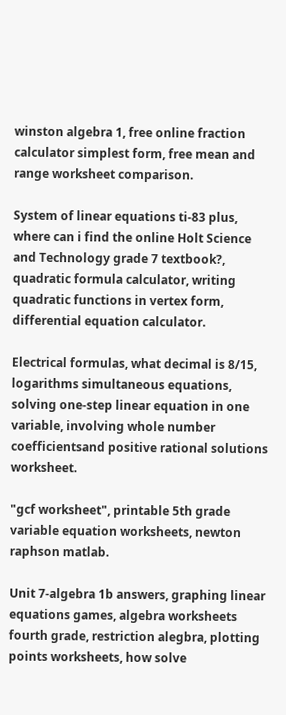winston algebra 1, free online fraction calculator simplest form, free mean and range worksheet comparison.

System of linear equations ti-83 plus, where can i find the online Holt Science and Technology grade 7 textbook?, quadratic formula calculator, writing quadratic functions in vertex form, differential equation calculator.

Electrical formulas, what decimal is 8/15, logarithms simultaneous equations, solving one-step linear equation in one variable, involving whole number coefficientsand positive rational solutions worksheet.

"gcf worksheet", printable 5th grade variable equation worksheets, newton raphson matlab.

Unit 7-algebra 1b answers, graphing linear equations games, algebra worksheets fourth grade, restriction alegbra, plotting points worksheets, how solve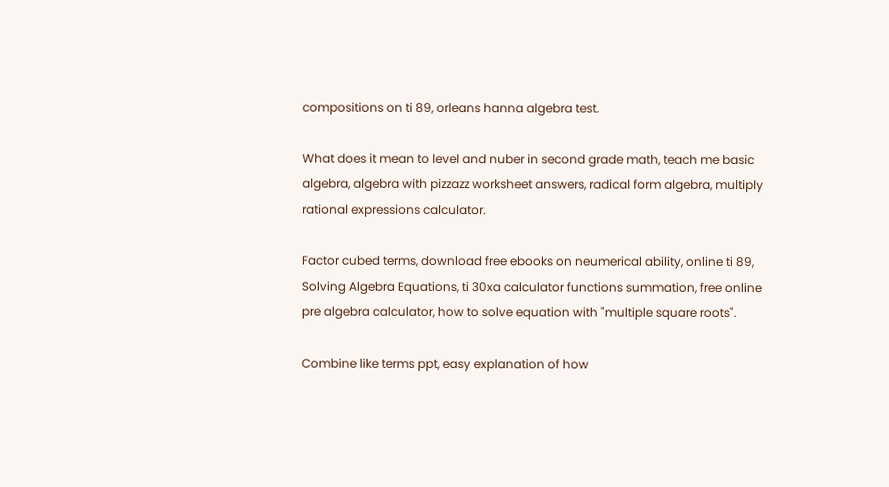compositions on ti 89, orleans hanna algebra test.

What does it mean to level and nuber in second grade math, teach me basic algebra, algebra with pizzazz worksheet answers, radical form algebra, multiply rational expressions calculator.

Factor cubed terms, download free ebooks on neumerical ability, online ti 89, Solving Algebra Equations, ti 30xa calculator functions summation, free online pre algebra calculator, how to solve equation with "multiple square roots".

Combine like terms ppt, easy explanation of how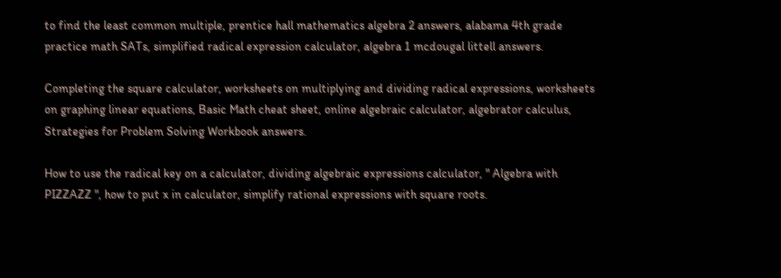to find the least common multiple, prentice hall mathematics algebra 2 answers, alabama 4th grade practice math SATs, simplified radical expression calculator, algebra 1 mcdougal littell answers.

Completing the square calculator, worksheets on multiplying and dividing radical expressions, worksheets on graphing linear equations, Basic Math cheat sheet, online algebraic calculator, algebrator calculus, Strategies for Problem Solving Workbook answers.

How to use the radical key on a calculator, dividing algebraic expressions calculator, " Algebra with PIZZAZZ ", how to put x in calculator, simplify rational expressions with square roots.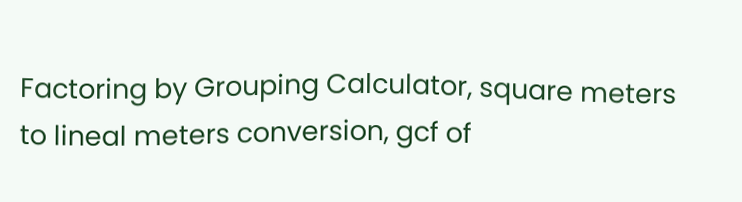Factoring by Grouping Calculator, square meters to lineal meters conversion, gcf of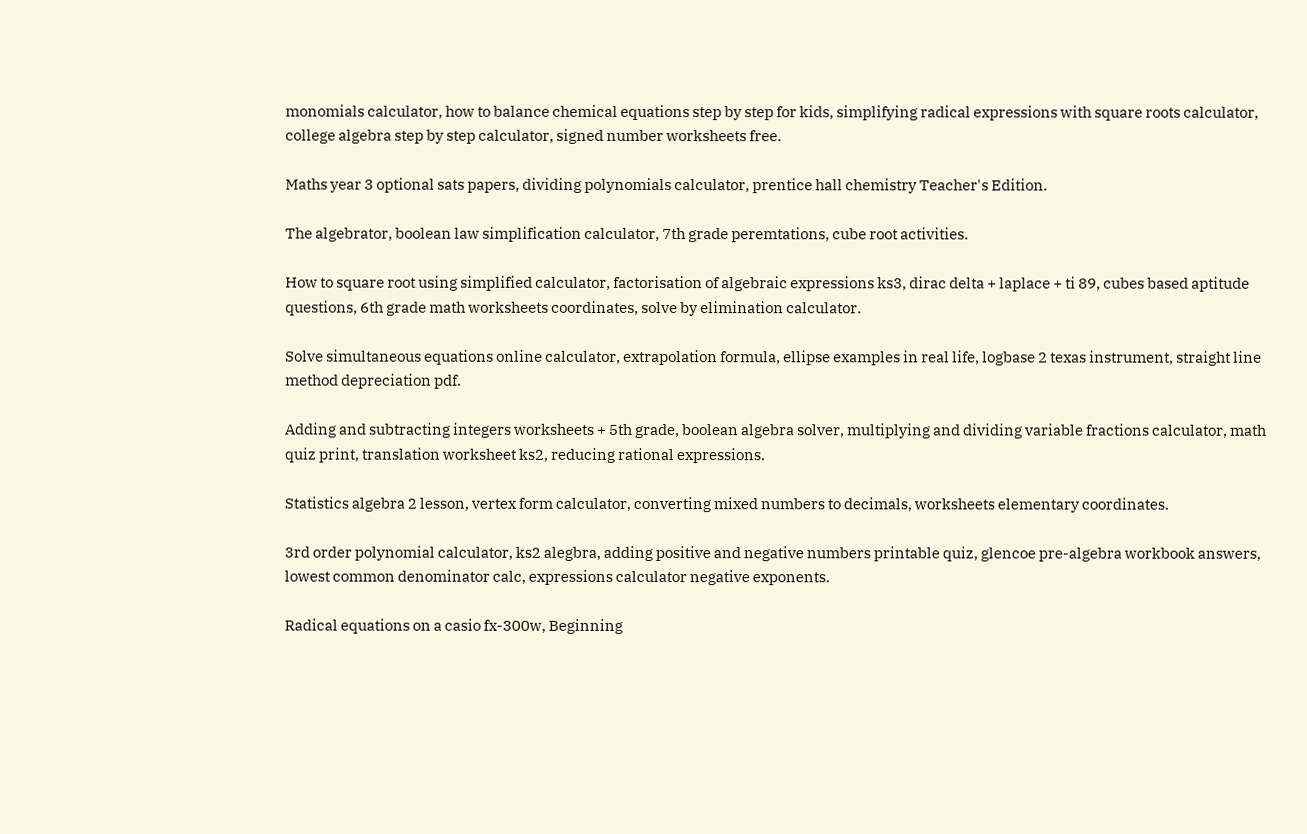monomials calculator, how to balance chemical equations step by step for kids, simplifying radical expressions with square roots calculator, college algebra step by step calculator, signed number worksheets free.

Maths year 3 optional sats papers, dividing polynomials calculator, prentice hall chemistry Teacher's Edition.

The algebrator, boolean law simplification calculator, 7th grade peremtations, cube root activities.

How to square root using simplified calculator, factorisation of algebraic expressions ks3, dirac delta + laplace + ti 89, cubes based aptitude questions, 6th grade math worksheets coordinates, solve by elimination calculator.

Solve simultaneous equations online calculator, extrapolation formula, ellipse examples in real life, logbase 2 texas instrument, straight line method depreciation pdf.

Adding and subtracting integers worksheets + 5th grade, boolean algebra solver, multiplying and dividing variable fractions calculator, math quiz print, translation worksheet ks2, reducing rational expressions.

Statistics algebra 2 lesson, vertex form calculator, converting mixed numbers to decimals, worksheets elementary coordinates.

3rd order polynomial calculator, ks2 alegbra, adding positive and negative numbers printable quiz, glencoe pre-algebra workbook answers, lowest common denominator calc, expressions calculator negative exponents.

Radical equations on a casio fx-300w, Beginning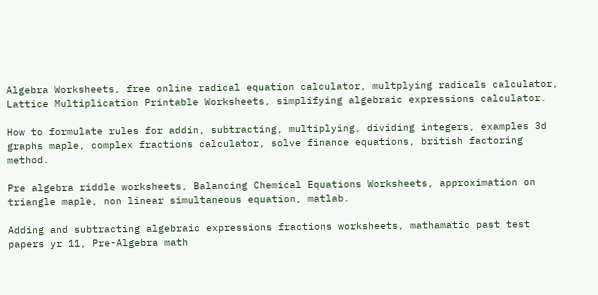Algebra Worksheets, free online radical equation calculator, multplying radicals calculator, Lattice Multiplication Printable Worksheets, simplifying algebraic expressions calculator.

How to formulate rules for addin, subtracting, multiplying, dividing integers, examples 3d graphs maple, complex fractions calculator, solve finance equations, british factoring method.

Pre algebra riddle worksheets, Balancing Chemical Equations Worksheets, approximation on triangle maple, non linear simultaneous equation, matlab.

Adding and subtracting algebraic expressions fractions worksheets, mathamatic past test papers yr 11, Pre-Algebra math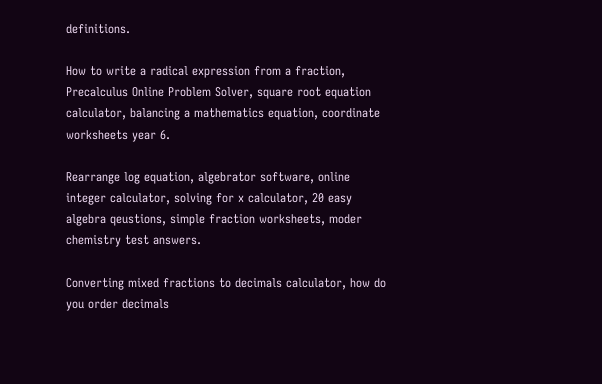definitions.

How to write a radical expression from a fraction, Precalculus Online Problem Solver, square root equation calculator, balancing a mathematics equation, coordinate worksheets year 6.

Rearrange log equation, algebrator software, online integer calculator, solving for x calculator, 20 easy algebra qeustions, simple fraction worksheets, moder chemistry test answers.

Converting mixed fractions to decimals calculator, how do you order decimals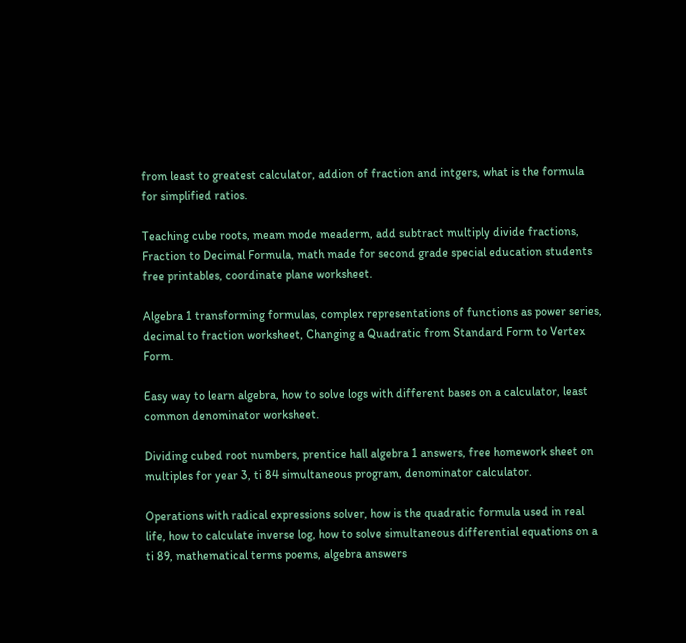from least to greatest calculator, addion of fraction and intgers, what is the formula for simplified ratios.

Teaching cube roots, meam mode meaderm, add subtract multiply divide fractions, Fraction to Decimal Formula, math made for second grade special education students free printables, coordinate plane worksheet.

Algebra 1 transforming formulas, complex representations of functions as power series, decimal to fraction worksheet, Changing a Quadratic from Standard Form to Vertex Form.

Easy way to learn algebra, how to solve logs with different bases on a calculator, least common denominator worksheet.

Dividing cubed root numbers, prentice hall algebra 1 answers, free homework sheet on multiples for year 3, ti 84 simultaneous program, denominator calculator.

Operations with radical expressions solver, how is the quadratic formula used in real life, how to calculate inverse log, how to solve simultaneous differential equations on a ti 89, mathematical terms poems, algebra answers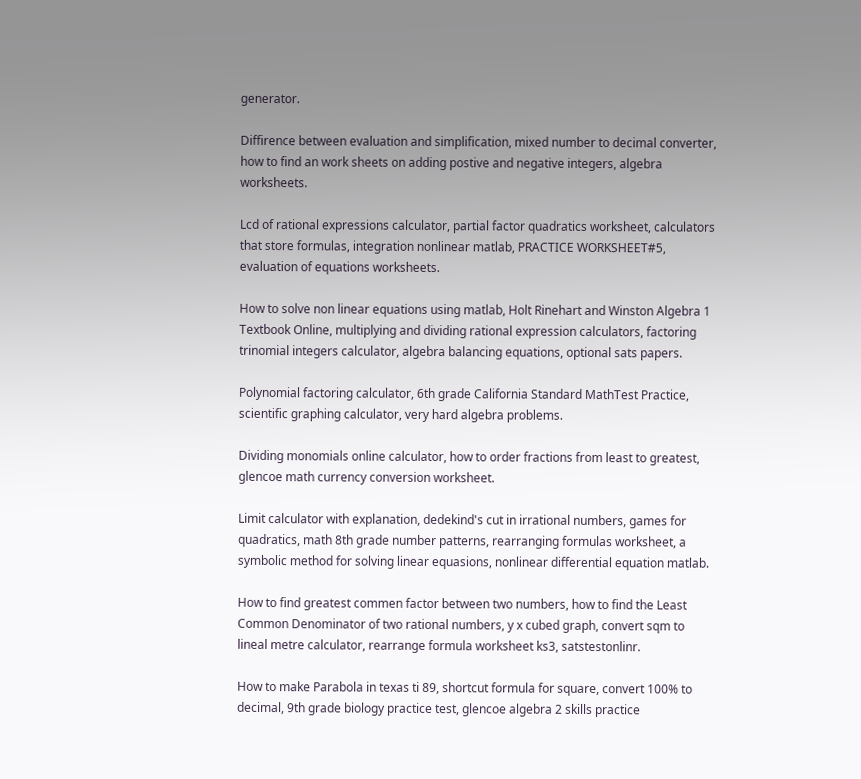generator.

Diffirence between evaluation and simplification, mixed number to decimal converter, how to find an work sheets on adding postive and negative integers, algebra worksheets.

Lcd of rational expressions calculator, partial factor quadratics worksheet, calculators that store formulas, integration nonlinear matlab, PRACTICE WORKSHEET#5, evaluation of equations worksheets.

How to solve non linear equations using matlab, Holt Rinehart and Winston Algebra 1 Textbook Online, multiplying and dividing rational expression calculators, factoring trinomial integers calculator, algebra balancing equations, optional sats papers.

Polynomial factoring calculator, 6th grade California Standard MathTest Practice, scientific graphing calculator, very hard algebra problems.

Dividing monomials online calculator, how to order fractions from least to greatest, glencoe math currency conversion worksheet.

Limit calculator with explanation, dedekind's cut in irrational numbers, games for quadratics, math 8th grade number patterns, rearranging formulas worksheet, a symbolic method for solving linear equasions, nonlinear differential equation matlab.

How to find greatest commen factor between two numbers, how to find the Least Common Denominator of two rational numbers, y x cubed graph, convert sqm to lineal metre calculator, rearrange formula worksheet ks3, satstestonlinr.

How to make Parabola in texas ti 89, shortcut formula for square, convert 100% to decimal, 9th grade biology practice test, glencoe algebra 2 skills practice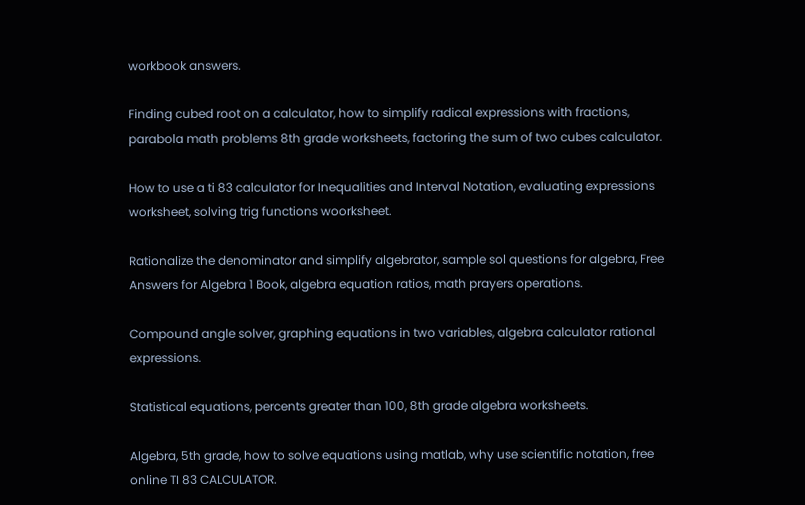workbook answers.

Finding cubed root on a calculator, how to simplify radical expressions with fractions, parabola math problems 8th grade worksheets, factoring the sum of two cubes calculator.

How to use a ti 83 calculator for Inequalities and Interval Notation, evaluating expressions worksheet, solving trig functions woorksheet.

Rationalize the denominator and simplify algebrator, sample sol questions for algebra, Free Answers for Algebra 1 Book, algebra equation ratios, math prayers operations.

Compound angle solver, graphing equations in two variables, algebra calculator rational expressions.

Statistical equations, percents greater than 100, 8th grade algebra worksheets.

Algebra, 5th grade, how to solve equations using matlab, why use scientific notation, free online TI 83 CALCULATOR.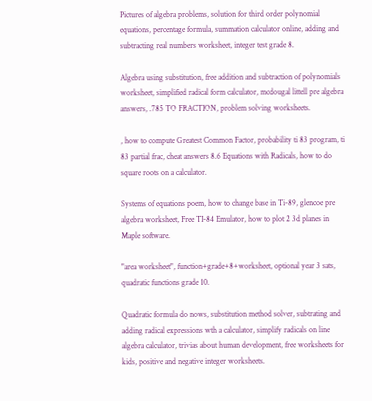Pictures of algebra problems, solution for third order polynomial equations, percentage formula, summation calculator online, adding and subtracting real numbers worksheet, integer test grade 8.

Algebra using substitution, free addition and subtraction of polynomials worksheet, simplified radical form calculator, mcdougal littell pre algebra answers, .785 TO FRACTION, problem solving worksheets.

, how to compute Greatest Common Factor, probability ti 83 program, ti 83 partial frac, cheat answers 8.6 Equations with Radicals, how to do square roots on a calculator.

Systems of equations poem, how to change base in Ti-89, glencoe pre algebra worksheet, Free TI-84 Emulator, how to plot 2 3d planes in Maple software.

"area worksheet", function+grade+8+worksheet, optional year 3 sats, quadratic functions grade 10.

Quadratic formula do nows, substitution method solver, subtrating and adding radical expressions wth a calculator, simplify radicals on line algebra calculator, trivias about human development, free worksheets for kids, positive and negative integer worksheets.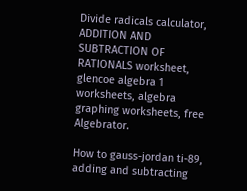Divide radicals calculator, ADDITION AND SUBTRACTION OF RATIONALS worksheet, glencoe algebra 1 worksheets, algebra graphing worksheets, free Algebrator.

How to gauss-jordan ti-89, adding and subtracting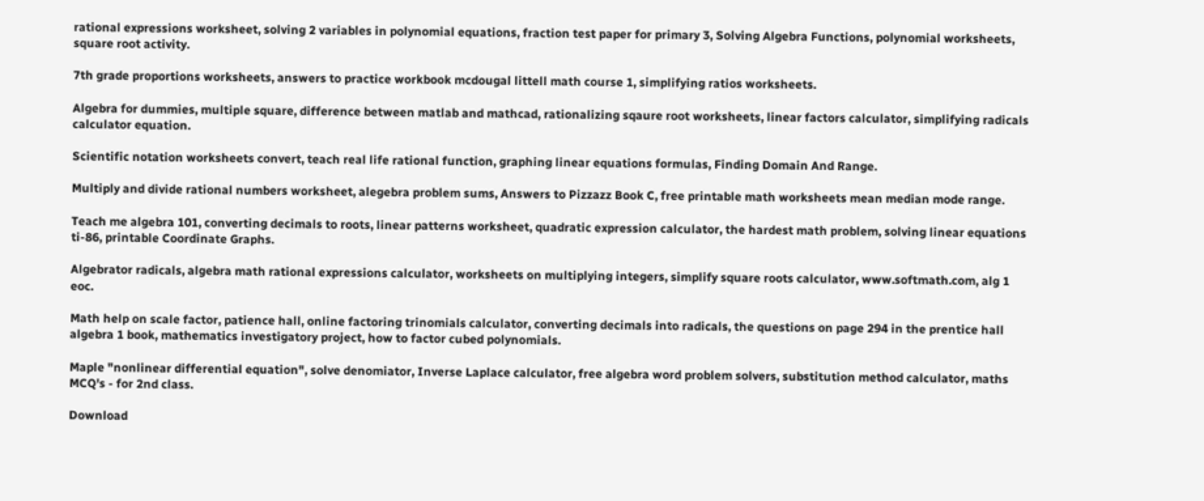rational expressions worksheet, solving 2 variables in polynomial equations, fraction test paper for primary 3, Solving Algebra Functions, polynomial worksheets, square root activity.

7th grade proportions worksheets, answers to practice workbook mcdougal littell math course 1, simplifying ratios worksheets.

Algebra for dummies, multiple square, difference between matlab and mathcad, rationalizing sqaure root worksheets, linear factors calculator, simplifying radicals calculator equation.

Scientific notation worksheets convert, teach real life rational function, graphing linear equations formulas, Finding Domain And Range.

Multiply and divide rational numbers worksheet, alegebra problem sums, Answers to Pizzazz Book C, free printable math worksheets mean median mode range.

Teach me algebra 101, converting decimals to roots, linear patterns worksheet, quadratic expression calculator, the hardest math problem, solving linear equations ti-86, printable Coordinate Graphs.

Algebrator radicals, algebra math rational expressions calculator, worksheets on multiplying integers, simplify square roots calculator, www.softmath.com, alg 1 eoc.

Math help on scale factor, patience hall, online factoring trinomials calculator, converting decimals into radicals, the questions on page 294 in the prentice hall algebra 1 book, mathematics investigatory project, how to factor cubed polynomials.

Maple "nonlinear differential equation", solve denomiator, Inverse Laplace calculator, free algebra word problem solvers, substitution method calculator, maths MCQ's - for 2nd class.

Download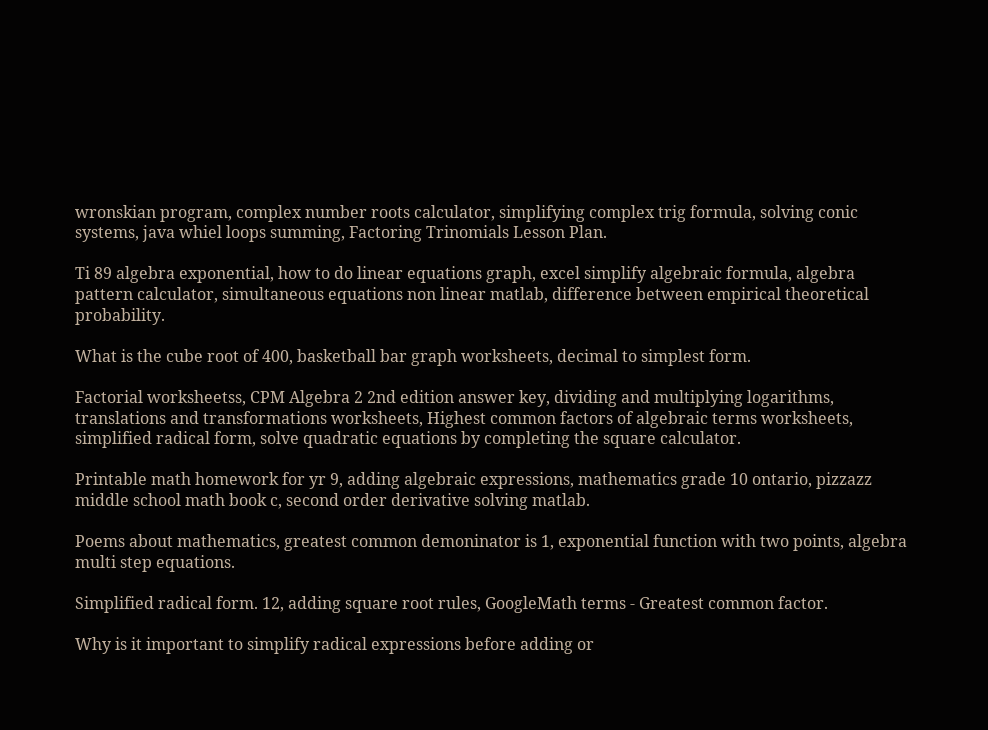wronskian program, complex number roots calculator, simplifying complex trig formula, solving conic systems, java whiel loops summing, Factoring Trinomials Lesson Plan.

Ti 89 algebra exponential, how to do linear equations graph, excel simplify algebraic formula, algebra pattern calculator, simultaneous equations non linear matlab, difference between empirical theoretical probability.

What is the cube root of 400, basketball bar graph worksheets, decimal to simplest form.

Factorial worksheetss, CPM Algebra 2 2nd edition answer key, dividing and multiplying logarithms, translations and transformations worksheets, Highest common factors of algebraic terms worksheets, simplified radical form, solve quadratic equations by completing the square calculator.

Printable math homework for yr 9, adding algebraic expressions, mathematics grade 10 ontario, pizzazz middle school math book c, second order derivative solving matlab.

Poems about mathematics, greatest common demoninator is 1, exponential function with two points, algebra multi step equations.

Simplified radical form. 12, adding square root rules, GoogleMath terms - Greatest common factor.

Why is it important to simplify radical expressions before adding or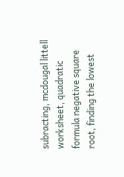subracting, mcdougal littell worksheet, quadratic formula negative square root, finding the lowest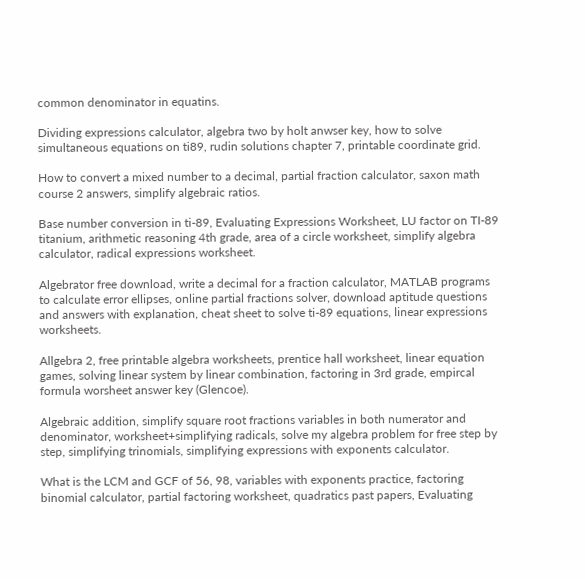common denominator in equatins.

Dividing expressions calculator, algebra two by holt anwser key, how to solve simultaneous equations on ti89, rudin solutions chapter 7, printable coordinate grid.

How to convert a mixed number to a decimal, partial fraction calculator, saxon math course 2 answers, simplify algebraic ratios.

Base number conversion in ti-89, Evaluating Expressions Worksheet, LU factor on TI-89 titanium, arithmetic reasoning 4th grade, area of a circle worksheet, simplify algebra calculator, radical expressions worksheet.

Algebrator free download, write a decimal for a fraction calculator, MATLAB programs to calculate error ellipses, online partial fractions solver, download aptitude questions and answers with explanation, cheat sheet to solve ti-89 equations, linear expressions worksheets.

Allgebra 2, free printable algebra worksheets, prentice hall worksheet, linear equation games, solving linear system by linear combination, factoring in 3rd grade, empircal formula worsheet answer key (Glencoe).

Algebraic addition, simplify square root fractions variables in both numerator and denominator, worksheet+simplifying radicals, solve my algebra problem for free step by step, simplifying trinomials, simplifying expressions with exponents calculator.

What is the LCM and GCF of 56, 98, variables with exponents practice, factoring binomial calculator, partial factoring worksheet, quadratics past papers, Evaluating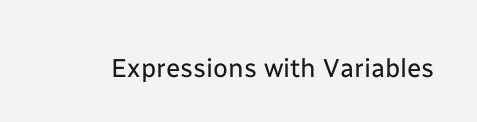Expressions with Variables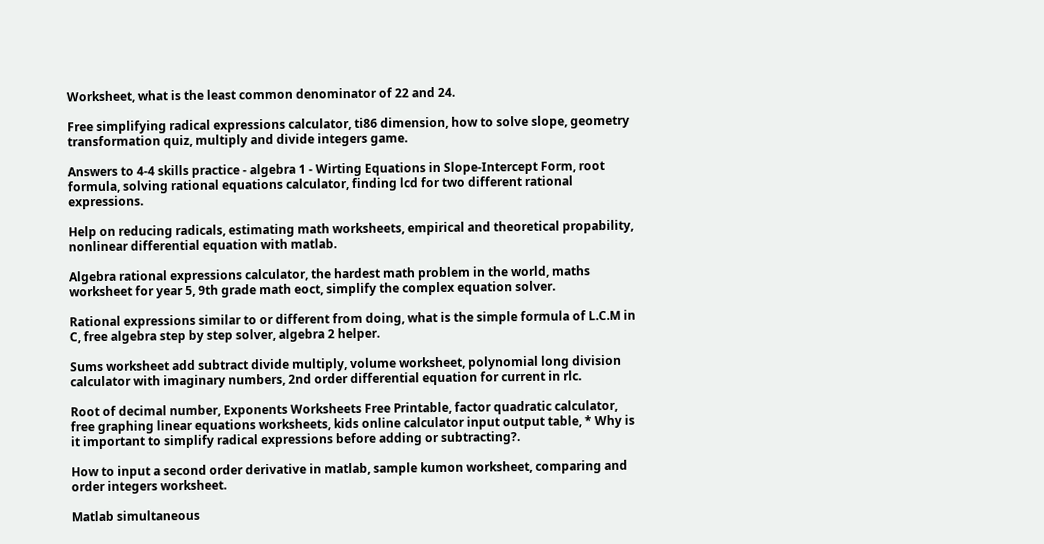Worksheet, what is the least common denominator of 22 and 24.

Free simplifying radical expressions calculator, ti86 dimension, how to solve slope, geometry transformation quiz, multiply and divide integers game.

Answers to 4-4 skills practice - algebra 1 - Wirting Equations in Slope-Intercept Form, root formula, solving rational equations calculator, finding lcd for two different rational expressions.

Help on reducing radicals, estimating math worksheets, empirical and theoretical propability, nonlinear differential equation with matlab.

Algebra rational expressions calculator, the hardest math problem in the world, maths worksheet for year 5, 9th grade math eoct, simplify the complex equation solver.

Rational expressions similar to or different from doing, what is the simple formula of L.C.M in C, free algebra step by step solver, algebra 2 helper.

Sums worksheet add subtract divide multiply, volume worksheet, polynomial long division calculator with imaginary numbers, 2nd order differential equation for current in rlc.

Root of decimal number, Exponents Worksheets Free Printable, factor quadratic calculator, free graphing linear equations worksheets, kids online calculator input output table, * Why is it important to simplify radical expressions before adding or subtracting?.

How to input a second order derivative in matlab, sample kumon worksheet, comparing and order integers worksheet.

Matlab simultaneous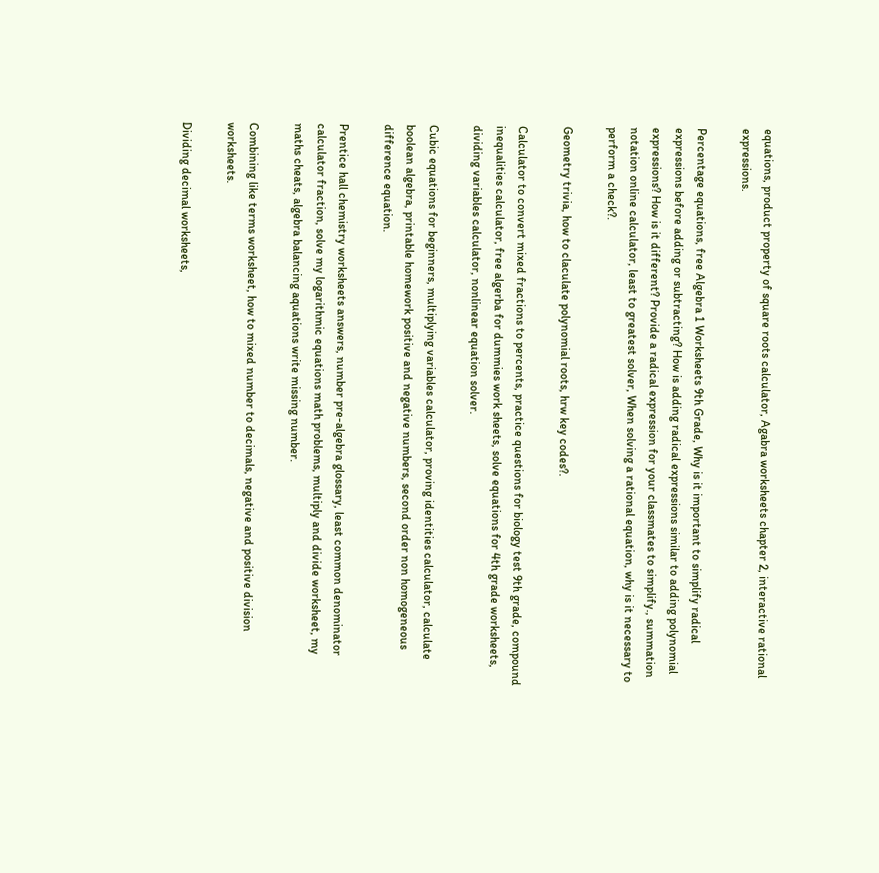equations, product property of square roots calculator, Agabra worksheets chapter 2, interactive rational expressions.

Percentage equations, free Algebra 1 Worksheets 9th Grade, Why is it important to simplify radical expressions before adding or subtracting? How is adding radical expressions similar to adding polynomial expressions? How is it different? Provide a radical expression for your classmates to simplify., summation notation online calculator, least to greatest solver, When solving a rational equation, why is it necessary to perform a check?.

Geometry trivia, how to claculate polynomial roots, hrw key codes?.

Calculator to convert mixed fractions to percents, practice questions for biology test 9th grade, compound inequalities calculator, free algerba for dummies work sheets, solve equations for 4th grade worksheets, dividing variables calculator, nonlinear equation solver.

Cubic equations for beginners, multiplying variables calculator, proving identities calculator, calculate boolean algebra, printable homework positive and negative numbers, second order non homogeneous difference equation.

Prentice hall chemistry worksheets answers, number pre-algebra glossary, least common denominator calculator fraction, solve my logarithmic equations math problems, multiply and divide worksheet, my maths cheats, algebra balancing aquations write missing number.

Combining like terms worksheet, how to mixed number to decimals, negative and positive division worksheets.

Dividing decimal worksheets,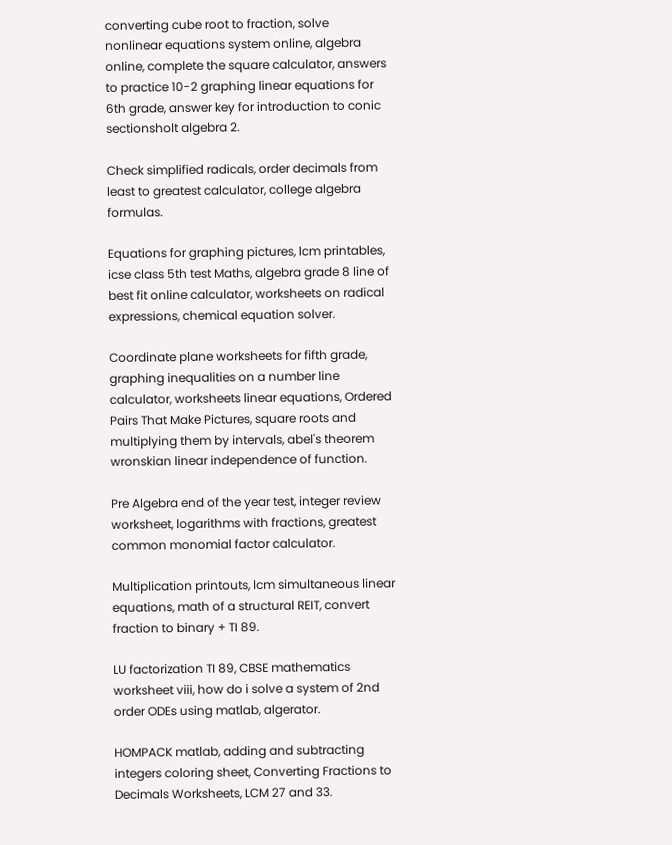converting cube root to fraction, solve nonlinear equations system online, algebra online, complete the square calculator, answers to practice 10-2 graphing linear equations for 6th grade, answer key for introduction to conic sectionsholt algebra 2.

Check simplified radicals, order decimals from least to greatest calculator, college algebra formulas.

Equations for graphing pictures, lcm printables, icse class 5th test Maths, algebra grade 8 line of best fit online calculator, worksheets on radical expressions, chemical equation solver.

Coordinate plane worksheets for fifth grade, graphing inequalities on a number line calculator, worksheets linear equations, Ordered Pairs That Make Pictures, square roots and multiplying them by intervals, abel's theorem wronskian linear independence of function.

Pre Algebra end of the year test, integer review worksheet, logarithms with fractions, greatest common monomial factor calculator.

Multiplication printouts, lcm simultaneous linear equations, math of a structural REIT, convert fraction to binary + TI 89.

LU factorization TI 89, CBSE mathematics worksheet viii, how do i solve a system of 2nd order ODEs using matlab, algerator.

HOMPACK matlab, adding and subtracting integers coloring sheet, Converting Fractions to Decimals Worksheets, LCM 27 and 33.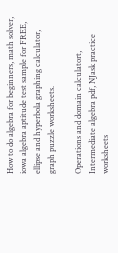How to do algebra for beginners, math solver, iowa algebra aptitude test sample for FREE, ellipse and hyperbola graphing calculator, graph puzzle worksheets.

Operations and domain calculatort, Intermediate algebra pdf, NJask practice worksheets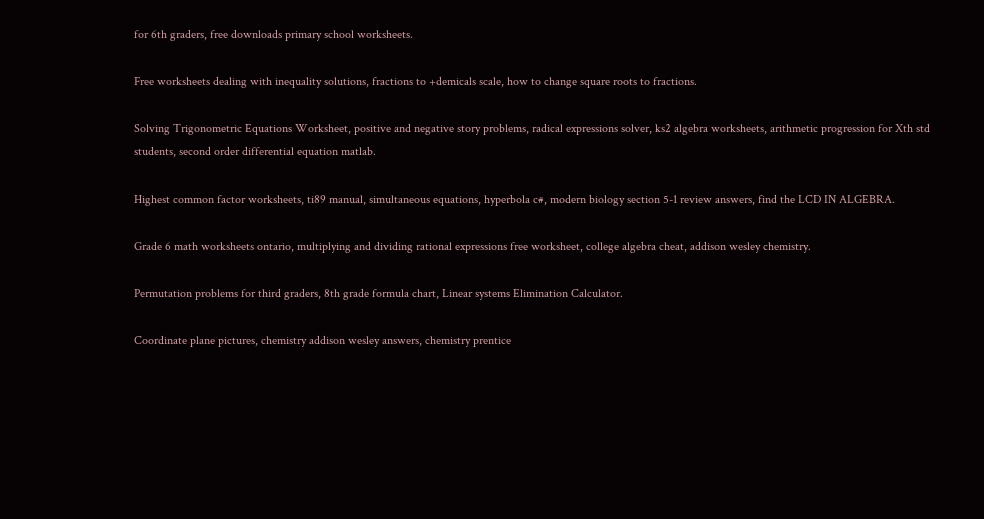for 6th graders, free downloads primary school worksheets.

Free worksheets dealing with inequality solutions, fractions to +demicals scale, how to change square roots to fractions.

Solving Trigonometric Equations Worksheet, positive and negative story problems, radical expressions solver, ks2 algebra worksheets, arithmetic progression for Xth std students, second order differential equation matlab.

Highest common factor worksheets, ti89 manual, simultaneous equations, hyperbola c#, modern biology section 5-1 review answers, find the LCD IN ALGEBRA.

Grade 6 math worksheets ontario, multiplying and dividing rational expressions free worksheet, college algebra cheat, addison wesley chemistry.

Permutation problems for third graders, 8th grade formula chart, Linear systems Elimination Calculator.

Coordinate plane pictures, chemistry addison wesley answers, chemistry prentice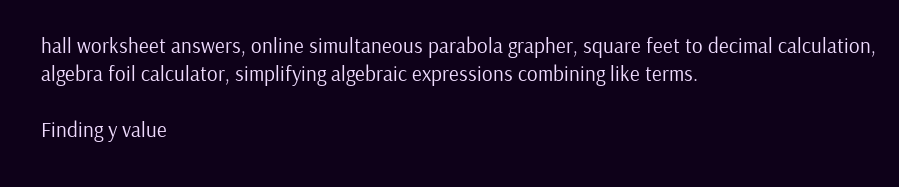hall worksheet answers, online simultaneous parabola grapher, square feet to decimal calculation, algebra foil calculator, simplifying algebraic expressions combining like terms.

Finding y value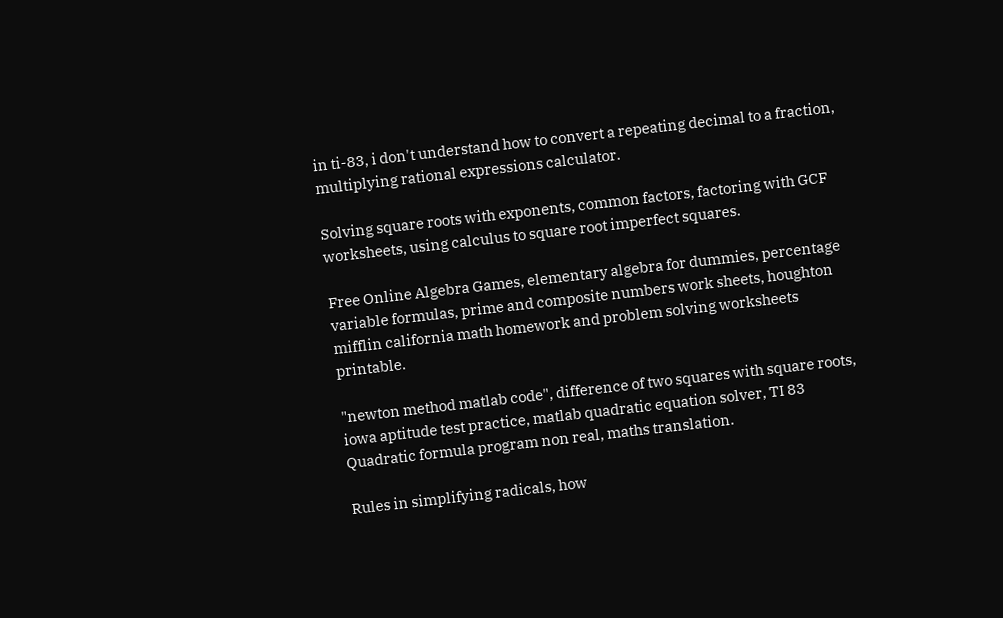in ti-83, i don't understand how to convert a repeating decimal to a fraction, multiplying rational expressions calculator.

Solving square roots with exponents, common factors, factoring with GCF worksheets, using calculus to square root imperfect squares.

Free Online Algebra Games, elementary algebra for dummies, percentage variable formulas, prime and composite numbers work sheets, houghton mifflin california math homework and problem solving worksheets printable.

"newton method matlab code", difference of two squares with square roots, iowa aptitude test practice, matlab quadratic equation solver, TI 83 Quadratic formula program non real, maths translation.

Rules in simplifying radicals, how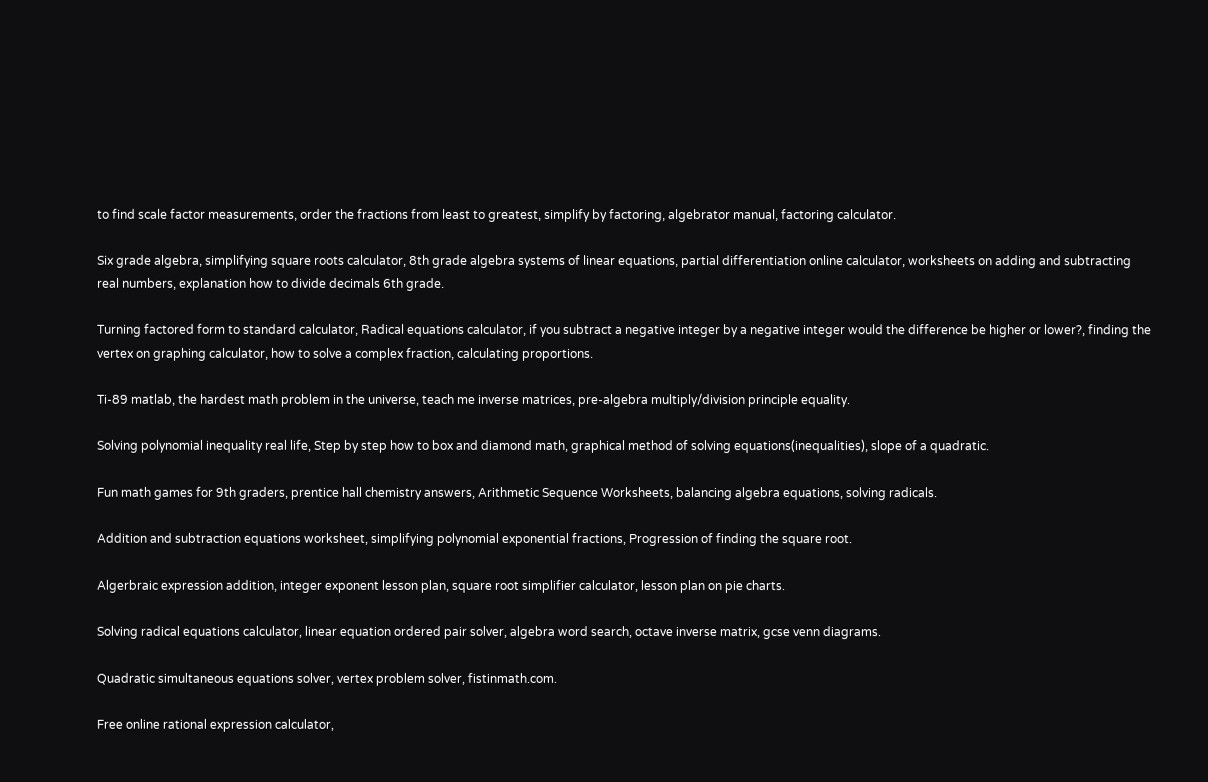to find scale factor measurements, order the fractions from least to greatest, simplify by factoring, algebrator manual, factoring calculator.

Six grade algebra, simplifying square roots calculator, 8th grade algebra systems of linear equations, partial differentiation online calculator, worksheets on adding and subtracting real numbers, explanation how to divide decimals 6th grade.

Turning factored form to standard calculator, Radical equations calculator, if you subtract a negative integer by a negative integer would the difference be higher or lower?, finding the vertex on graphing calculator, how to solve a complex fraction, calculating proportions.

Ti-89 matlab, the hardest math problem in the universe, teach me inverse matrices, pre-algebra multiply/division principle equality.

Solving polynomial inequality real life, Step by step how to box and diamond math, graphical method of solving equations(inequalities), slope of a quadratic.

Fun math games for 9th graders, prentice hall chemistry answers, Arithmetic Sequence Worksheets, balancing algebra equations, solving radicals.

Addition and subtraction equations worksheet, simplifying polynomial exponential fractions, Progression of finding the square root.

Algerbraic expression addition, integer exponent lesson plan, square root simplifier calculator, lesson plan on pie charts.

Solving radical equations calculator, linear equation ordered pair solver, algebra word search, octave inverse matrix, gcse venn diagrams.

Quadratic simultaneous equations solver, vertex problem solver, fistinmath.com.

Free online rational expression calculator,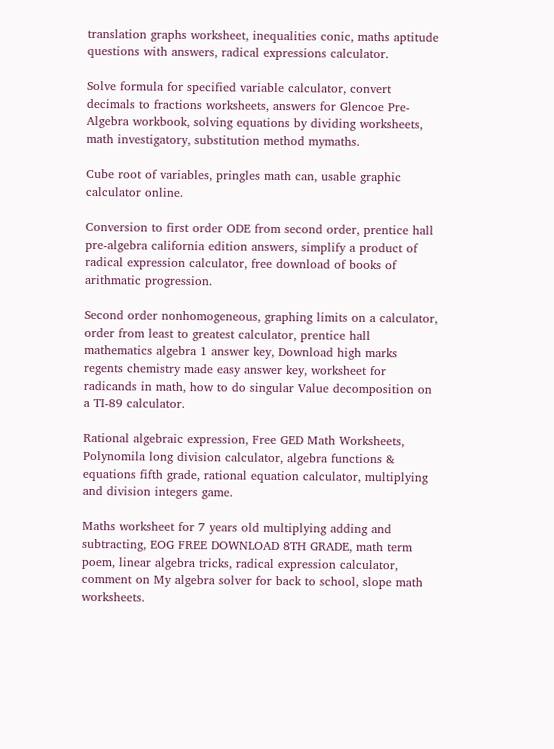translation graphs worksheet, inequalities conic, maths aptitude questions with answers, radical expressions calculator.

Solve formula for specified variable calculator, convert decimals to fractions worksheets, answers for Glencoe Pre-Algebra workbook, solving equations by dividing worksheets, math investigatory, substitution method mymaths.

Cube root of variables, pringles math can, usable graphic calculator online.

Conversion to first order ODE from second order, prentice hall pre-algebra california edition answers, simplify a product of radical expression calculator, free download of books of arithmatic progression.

Second order nonhomogeneous, graphing limits on a calculator, order from least to greatest calculator, prentice hall mathematics algebra 1 answer key, Download high marks regents chemistry made easy answer key, worksheet for radicands in math, how to do singular Value decomposition on a TI-89 calculator.

Rational algebraic expression, Free GED Math Worksheets, Polynomila long division calculator, algebra functions & equations fifth grade, rational equation calculator, multiplying and division integers game.

Maths worksheet for 7 years old multiplying adding and subtracting, EOG FREE DOWNLOAD 8TH GRADE, math term poem, linear algebra tricks, radical expression calculator, comment on My algebra solver for back to school, slope math worksheets.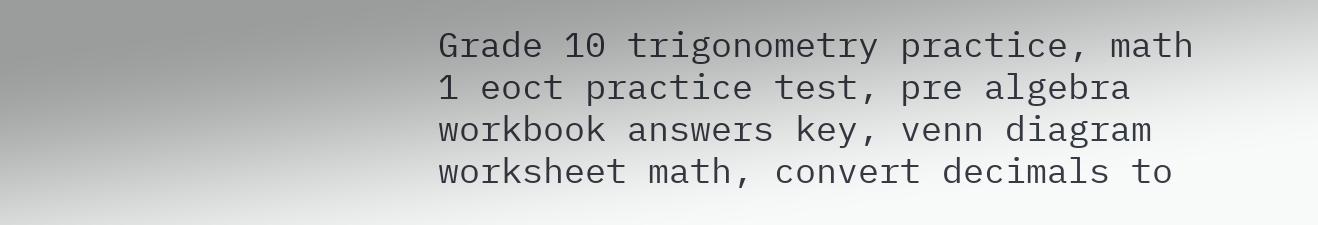Grade 10 trigonometry practice, math 1 eoct practice test, pre algebra workbook answers key, venn diagram worksheet math, convert decimals to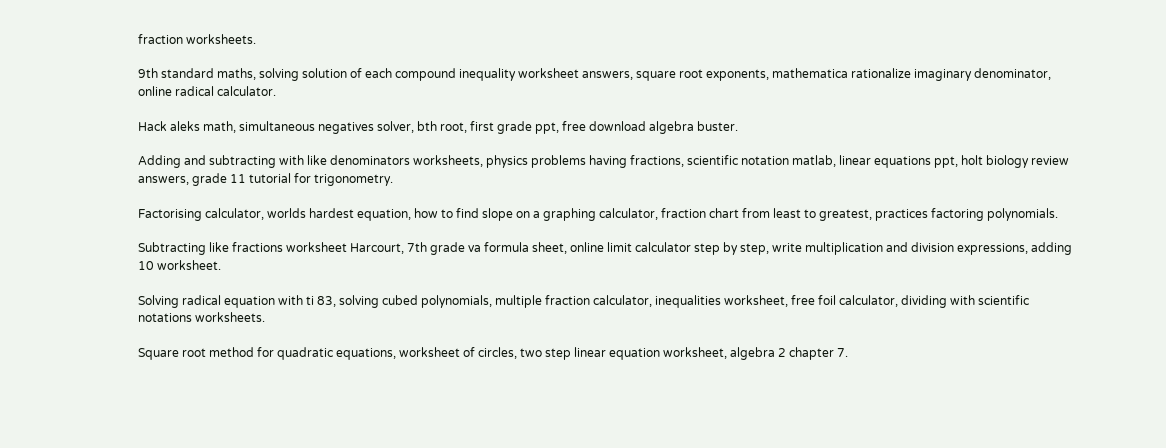fraction worksheets.

9th standard maths, solving solution of each compound inequality worksheet answers, square root exponents, mathematica rationalize imaginary denominator, online radical calculator.

Hack aleks math, simultaneous negatives solver, bth root, first grade ppt, free download algebra buster.

Adding and subtracting with like denominators worksheets, physics problems having fractions, scientific notation matlab, linear equations ppt, holt biology review answers, grade 11 tutorial for trigonometry.

Factorising calculator, worlds hardest equation, how to find slope on a graphing calculator, fraction chart from least to greatest, practices factoring polynomials.

Subtracting like fractions worksheet Harcourt, 7th grade va formula sheet, online limit calculator step by step, write multiplication and division expressions, adding 10 worksheet.

Solving radical equation with ti 83, solving cubed polynomials, multiple fraction calculator, inequalities worksheet, free foil calculator, dividing with scientific notations worksheets.

Square root method for quadratic equations, worksheet of circles, two step linear equation worksheet, algebra 2 chapter 7.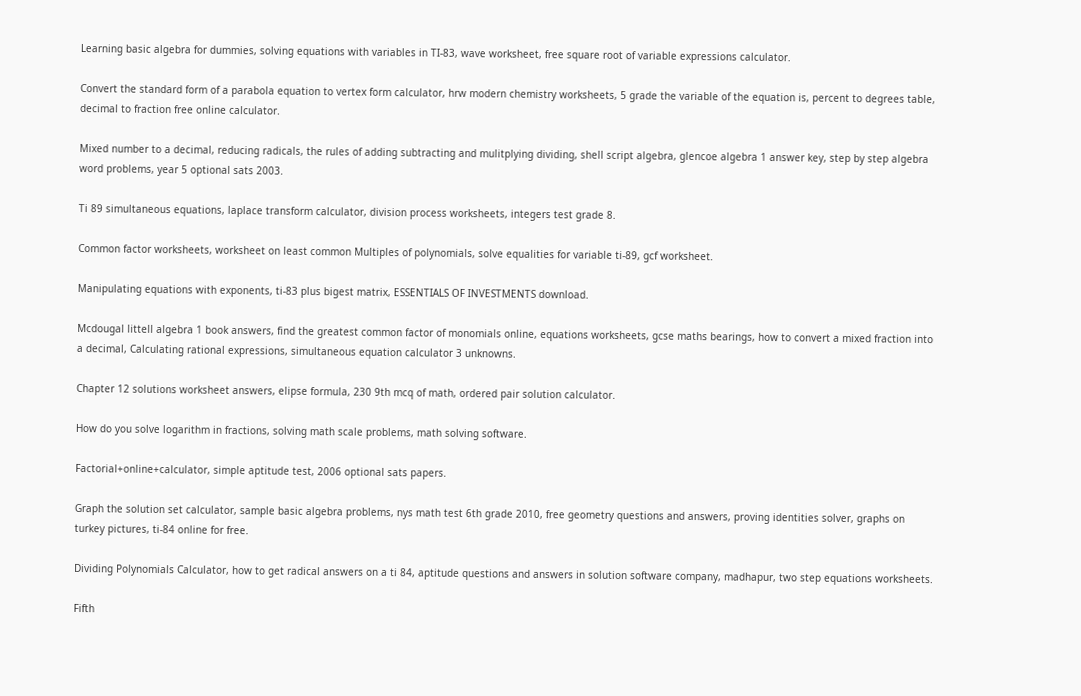Learning basic algebra for dummies, solving equations with variables in TI-83, wave worksheet, free square root of variable expressions calculator.

Convert the standard form of a parabola equation to vertex form calculator, hrw modern chemistry worksheets, 5 grade the variable of the equation is, percent to degrees table, decimal to fraction free online calculator.

Mixed number to a decimal, reducing radicals, the rules of adding subtracting and mulitplying dividing, shell script algebra, glencoe algebra 1 answer key, step by step algebra word problems, year 5 optional sats 2003.

Ti 89 simultaneous equations, laplace transform calculator, division process worksheets, integers test grade 8.

Common factor worksheets, worksheet on least common Multiples of polynomials, solve equalities for variable ti-89, gcf worksheet.

Manipulating equations with exponents, ti-83 plus bigest matrix, ESSENTIALS OF INVESTMENTS download.

Mcdougal littell algebra 1 book answers, find the greatest common factor of monomials online, equations worksheets, gcse maths bearings, how to convert a mixed fraction into a decimal, Calculating rational expressions, simultaneous equation calculator 3 unknowns.

Chapter 12 solutions worksheet answers, elipse formula, 230 9th mcq of math, ordered pair solution calculator.

How do you solve logarithm in fractions, solving math scale problems, math solving software.

Factorial+online+calculator, simple aptitude test, 2006 optional sats papers.

Graph the solution set calculator, sample basic algebra problems, nys math test 6th grade 2010, free geometry questions and answers, proving identities solver, graphs on turkey pictures, ti-84 online for free.

Dividing Polynomials Calculator, how to get radical answers on a ti 84, aptitude questions and answers in solution software company, madhapur, two step equations worksheets.

Fifth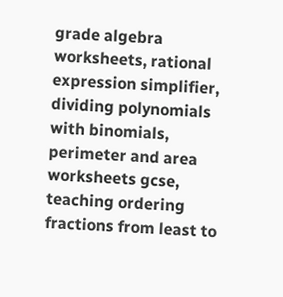grade algebra worksheets, rational expression simplifier, dividing polynomials with binomials, perimeter and area worksheets gcse, teaching ordering fractions from least to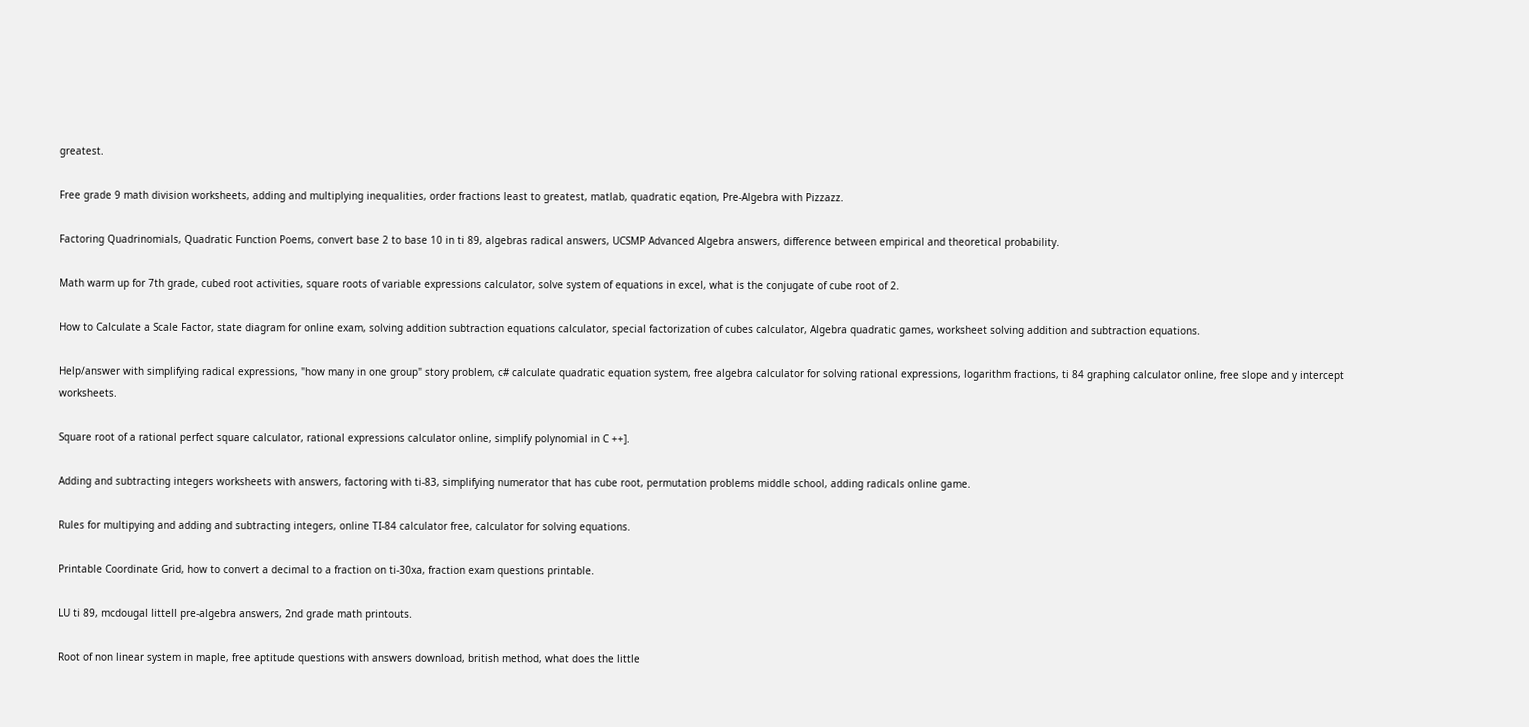greatest.

Free grade 9 math division worksheets, adding and multiplying inequalities, order fractions least to greatest, matlab, quadratic eqation, Pre-Algebra with Pizzazz.

Factoring Quadrinomials, Quadratic Function Poems, convert base 2 to base 10 in ti 89, algebras radical answers, UCSMP Advanced Algebra answers, difference between empirical and theoretical probability.

Math warm up for 7th grade, cubed root activities, square roots of variable expressions calculator, solve system of equations in excel, what is the conjugate of cube root of 2.

How to Calculate a Scale Factor, state diagram for online exam, solving addition subtraction equations calculator, special factorization of cubes calculator, Algebra quadratic games, worksheet solving addition and subtraction equations.

Help/answer with simplifying radical expressions, "how many in one group" story problem, c# calculate quadratic equation system, free algebra calculator for solving rational expressions, logarithm fractions, ti 84 graphing calculator online, free slope and y intercept worksheets.

Square root of a rational perfect square calculator, rational expressions calculator online, simplify polynomial in C ++].

Adding and subtracting integers worksheets with answers, factoring with ti-83, simplifying numerator that has cube root, permutation problems middle school, adding radicals online game.

Rules for multipying and adding and subtracting integers, online TI-84 calculator free, calculator for solving equations.

Printable Coordinate Grid, how to convert a decimal to a fraction on ti-30xa, fraction exam questions printable.

LU ti 89, mcdougal littell pre-algebra answers, 2nd grade math printouts.

Root of non linear system in maple, free aptitude questions with answers download, british method, what does the little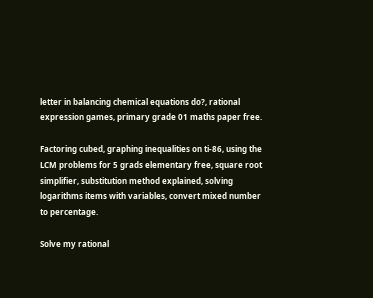letter in balancing chemical equations do?, rational expression games, primary grade 01 maths paper free.

Factoring cubed, graphing inequalities on ti-86, using the LCM problems for 5 grads elementary free, square root simplifier, substitution method explained, solving logarithms items with variables, convert mixed number to percentage.

Solve my rational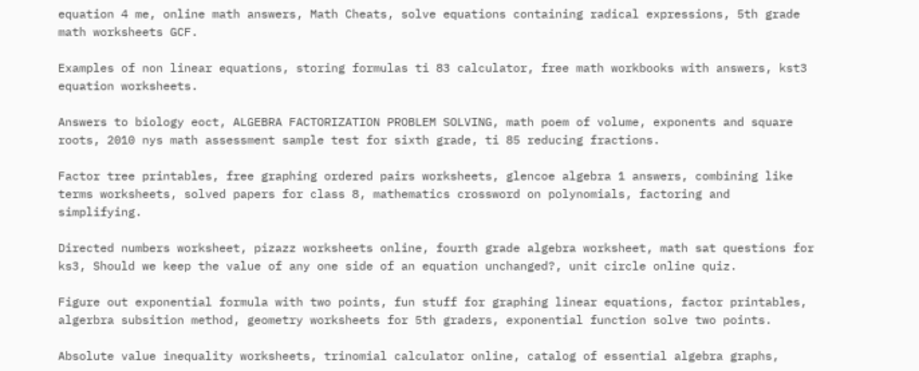equation 4 me, online math answers, Math Cheats, solve equations containing radical expressions, 5th grade math worksheets GCF.

Examples of non linear equations, storing formulas ti 83 calculator, free math workbooks with answers, kst3 equation worksheets.

Answers to biology eoct, ALGEBRA FACTORIZATION PROBLEM SOLVING, math poem of volume, exponents and square roots, 2010 nys math assessment sample test for sixth grade, ti 85 reducing fractions.

Factor tree printables, free graphing ordered pairs worksheets, glencoe algebra 1 answers, combining like terms worksheets, solved papers for class 8, mathematics crossword on polynomials, factoring and simplifying.

Directed numbers worksheet, pizazz worksheets online, fourth grade algebra worksheet, math sat questions for ks3, Should we keep the value of any one side of an equation unchanged?, unit circle online quiz.

Figure out exponential formula with two points, fun stuff for graphing linear equations, factor printables, algerbra subsition method, geometry worksheets for 5th graders, exponential function solve two points.

Absolute value inequality worksheets, trinomial calculator online, catalog of essential algebra graphs,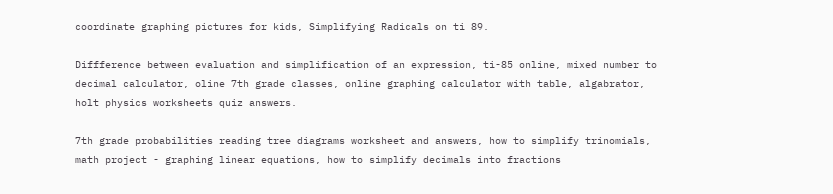coordinate graphing pictures for kids, Simplifying Radicals on ti 89.

Diffference between evaluation and simplification of an expression, ti-85 online, mixed number to decimal calculator, oline 7th grade classes, online graphing calculator with table, algabrator, holt physics worksheets quiz answers.

7th grade probabilities reading tree diagrams worksheet and answers, how to simplify trinomials, math project - graphing linear equations, how to simplify decimals into fractions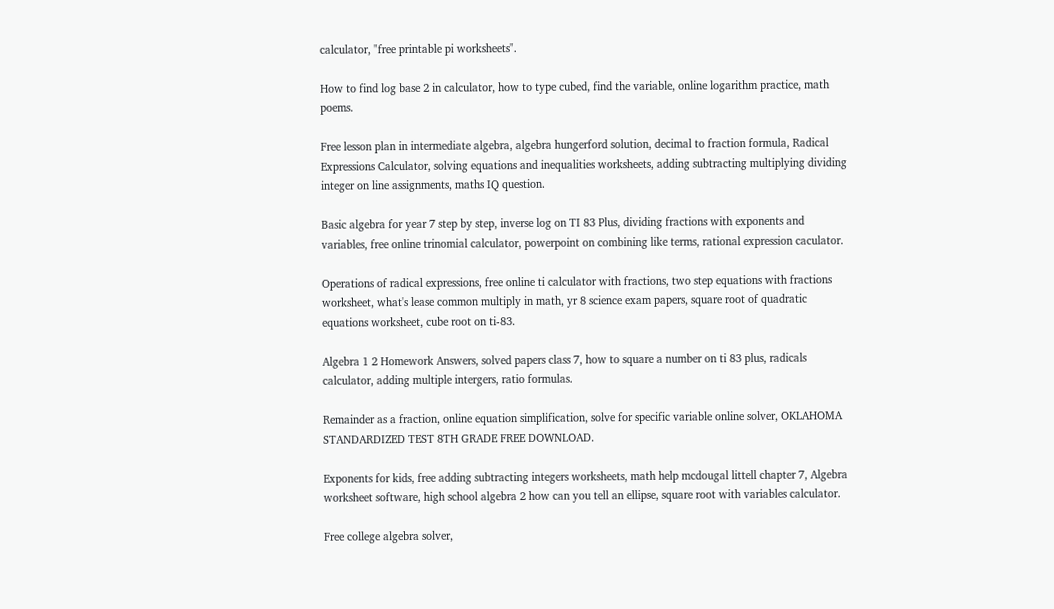calculator, "free printable pi worksheets".

How to find log base 2 in calculator, how to type cubed, find the variable, online logarithm practice, math poems.

Free lesson plan in intermediate algebra, algebra hungerford solution, decimal to fraction formula, Radical Expressions Calculator, solving equations and inequalities worksheets, adding subtracting multiplying dividing integer on line assignments, maths IQ question.

Basic algebra for year 7 step by step, inverse log on TI 83 Plus, dividing fractions with exponents and variables, free online trinomial calculator, powerpoint on combining like terms, rational expression caculator.

Operations of radical expressions, free online ti calculator with fractions, two step equations with fractions worksheet, what's lease common multiply in math, yr 8 science exam papers, square root of quadratic equations worksheet, cube root on ti-83.

Algebra 1 2 Homework Answers, solved papers class 7, how to square a number on ti 83 plus, radicals calculator, adding multiple intergers, ratio formulas.

Remainder as a fraction, online equation simplification, solve for specific variable online solver, OKLAHOMA STANDARDIZED TEST 8TH GRADE FREE DOWNLOAD.

Exponents for kids, free adding subtracting integers worksheets, math help mcdougal littell chapter 7, Algebra worksheet software, high school algebra 2 how can you tell an ellipse, square root with variables calculator.

Free college algebra solver,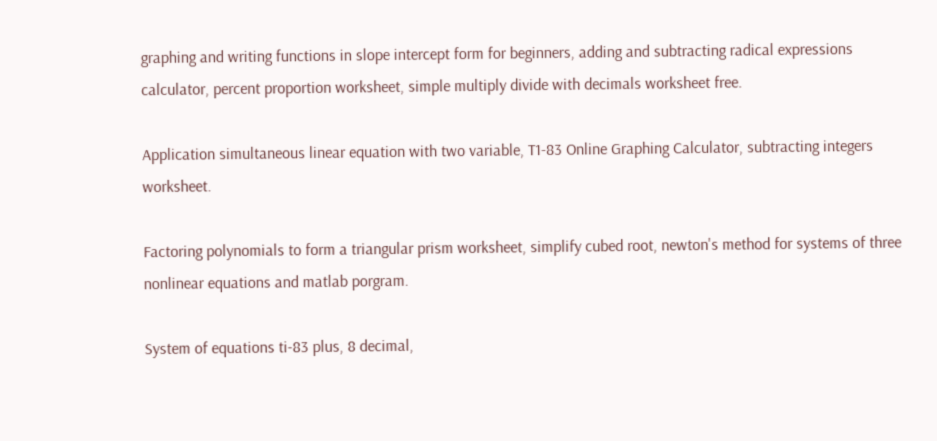graphing and writing functions in slope intercept form for beginners, adding and subtracting radical expressions calculator, percent proportion worksheet, simple multiply divide with decimals worksheet free.

Application simultaneous linear equation with two variable, T1-83 Online Graphing Calculator, subtracting integers worksheet.

Factoring polynomials to form a triangular prism worksheet, simplify cubed root, newton's method for systems of three nonlinear equations and matlab porgram.

System of equations ti-83 plus, 8 decimal,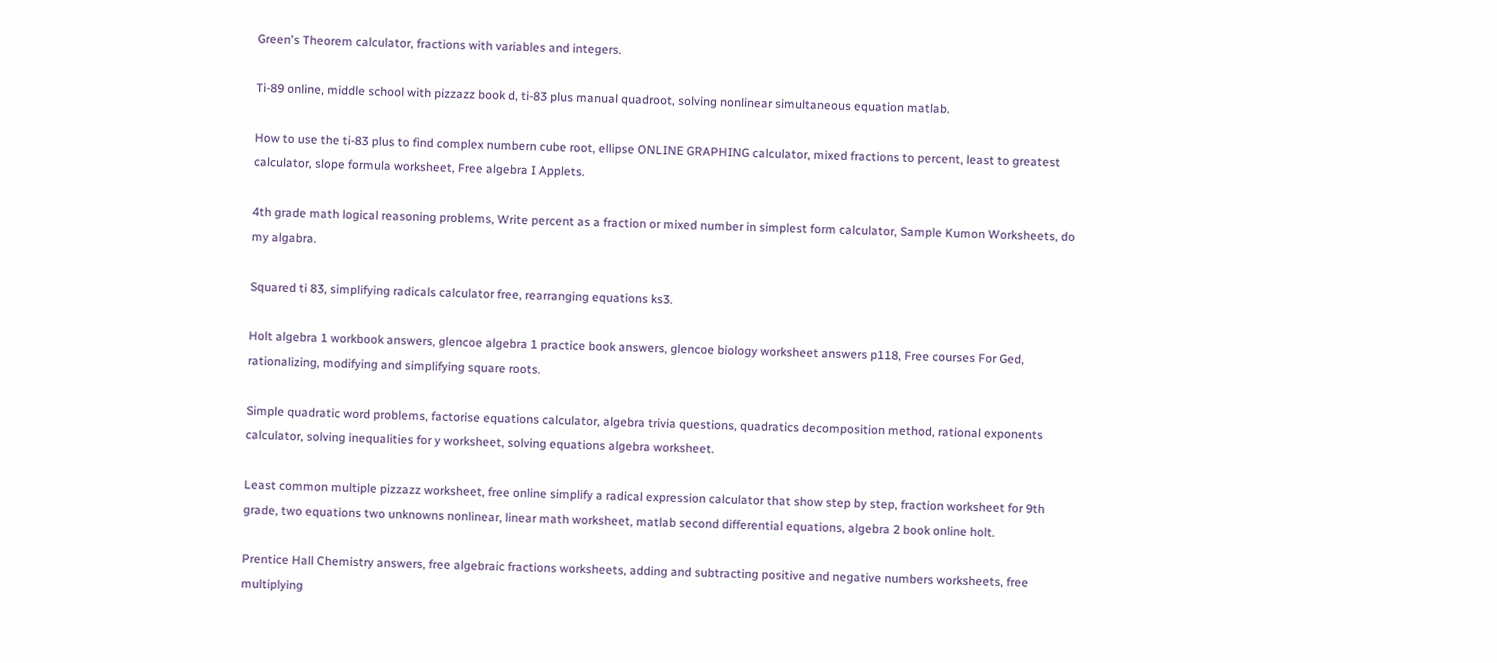Green's Theorem calculator, fractions with variables and integers.

Ti-89 online, middle school with pizzazz book d, ti-83 plus manual quadroot, solving nonlinear simultaneous equation matlab.

How to use the ti-83 plus to find complex numbern cube root, ellipse ONLINE GRAPHING calculator, mixed fractions to percent, least to greatest calculator, slope formula worksheet, Free algebra I Applets.

4th grade math logical reasoning problems, Write percent as a fraction or mixed number in simplest form calculator, Sample Kumon Worksheets, do my algabra.

Squared ti 83, simplifying radicals calculator free, rearranging equations ks3.

Holt algebra 1 workbook answers, glencoe algebra 1 practice book answers, glencoe biology worksheet answers p118, Free courses For Ged, rationalizing, modifying and simplifying square roots.

Simple quadratic word problems, factorise equations calculator, algebra trivia questions, quadratics decomposition method, rational exponents calculator, solving inequalities for y worksheet, solving equations algebra worksheet.

Least common multiple pizzazz worksheet, free online simplify a radical expression calculator that show step by step, fraction worksheet for 9th grade, two equations two unknowns nonlinear, linear math worksheet, matlab second differential equations, algebra 2 book online holt.

Prentice Hall Chemistry answers, free algebraic fractions worksheets, adding and subtracting positive and negative numbers worksheets, free multiplying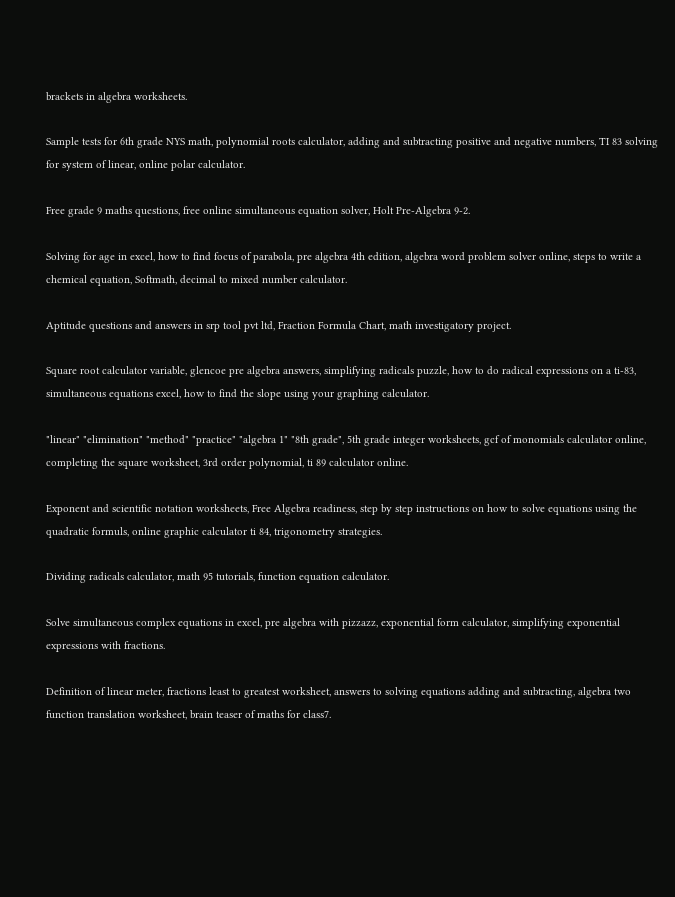brackets in algebra worksheets.

Sample tests for 6th grade NYS math, polynomial roots calculator, adding and subtracting positive and negative numbers, TI 83 solving for system of linear, online polar calculator.

Free grade 9 maths questions, free online simultaneous equation solver, Holt Pre-Algebra 9-2.

Solving for age in excel, how to find focus of parabola, pre algebra 4th edition, algebra word problem solver online, steps to write a chemical equation, Softmath, decimal to mixed number calculator.

Aptitude questions and answers in srp tool pvt ltd, Fraction Formula Chart, math investigatory project.

Square root calculator variable, glencoe pre algebra answers, simplifying radicals puzzle, how to do radical expressions on a ti-83, simultaneous equations excel, how to find the slope using your graphing calculator.

"linear" "elimination" "method" "practice" "algebra 1" "8th grade", 5th grade integer worksheets, gcf of monomials calculator online, completing the square worksheet, 3rd order polynomial, ti 89 calculator online.

Exponent and scientific notation worksheets, Free Algebra readiness, step by step instructions on how to solve equations using the quadratic formuls, online graphic calculator ti 84, trigonometry strategies.

Dividing radicals calculator, math 95 tutorials, function equation calculator.

Solve simultaneous complex equations in excel, pre algebra with pizzazz, exponential form calculator, simplifying exponential expressions with fractions.

Definition of linear meter, fractions least to greatest worksheet, answers to solving equations adding and subtracting, algebra two function translation worksheet, brain teaser of maths for class7.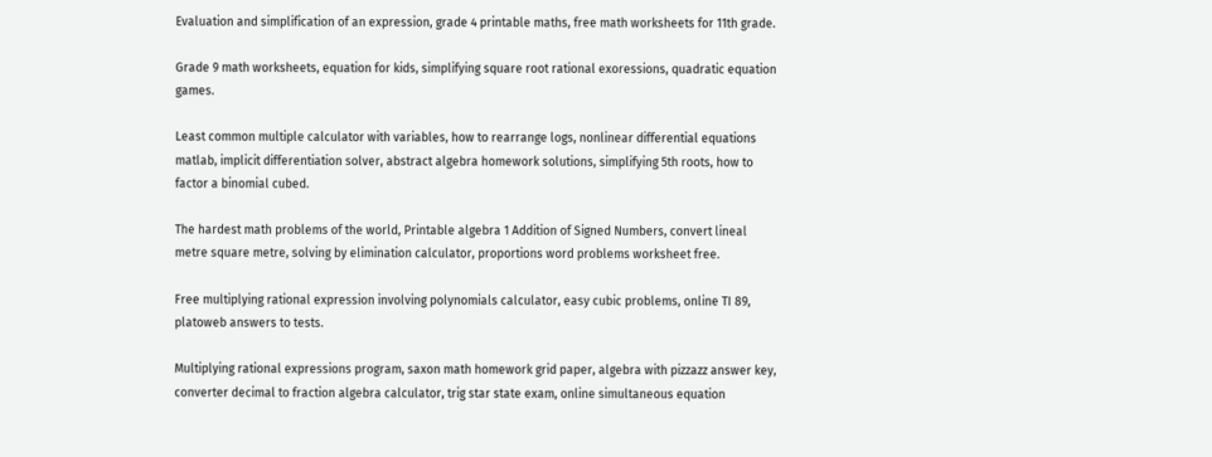Evaluation and simplification of an expression, grade 4 printable maths, free math worksheets for 11th grade.

Grade 9 math worksheets, equation for kids, simplifying square root rational exoressions, quadratic equation games.

Least common multiple calculator with variables, how to rearrange logs, nonlinear differential equations matlab, implicit differentiation solver, abstract algebra homework solutions, simplifying 5th roots, how to factor a binomial cubed.

The hardest math problems of the world, Printable algebra 1 Addition of Signed Numbers, convert lineal metre square metre, solving by elimination calculator, proportions word problems worksheet free.

Free multiplying rational expression involving polynomials calculator, easy cubic problems, online TI 89, platoweb answers to tests.

Multiplying rational expressions program, saxon math homework grid paper, algebra with pizzazz answer key, converter decimal to fraction algebra calculator, trig star state exam, online simultaneous equation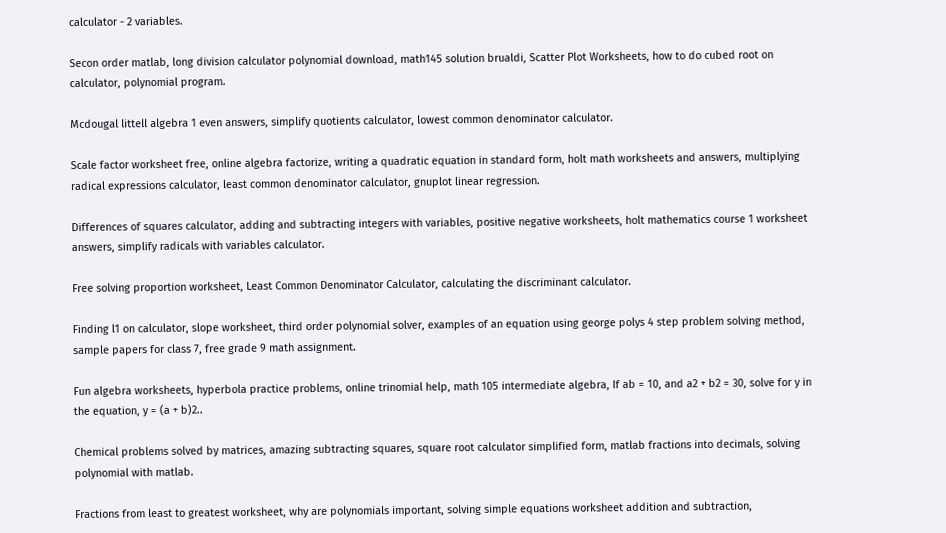calculator - 2 variables.

Secon order matlab, long division calculator polynomial download, math145 solution brualdi, Scatter Plot Worksheets, how to do cubed root on calculator, polynomial program.

Mcdougal littell algebra 1 even answers, simplify quotients calculator, lowest common denominator calculator.

Scale factor worksheet free, online algebra factorize, writing a quadratic equation in standard form, holt math worksheets and answers, multiplying radical expressions calculator, least common denominator calculator, gnuplot linear regression.

Differences of squares calculator, adding and subtracting integers with variables, positive negative worksheets, holt mathematics course 1 worksheet answers, simplify radicals with variables calculator.

Free solving proportion worksheet, Least Common Denominator Calculator, calculating the discriminant calculator.

Finding l1 on calculator, slope worksheet, third order polynomial solver, examples of an equation using george polys 4 step problem solving method, sample papers for class 7, free grade 9 math assignment.

Fun algebra worksheets, hyperbola practice problems, online trinomial help, math 105 intermediate algebra, If ab = 10, and a2 + b2 = 30, solve for y in the equation, y = (a + b)2..

Chemical problems solved by matrices, amazing subtracting squares, square root calculator simplified form, matlab fractions into decimals, solving polynomial with matlab.

Fractions from least to greatest worksheet, why are polynomials important, solving simple equations worksheet addition and subtraction,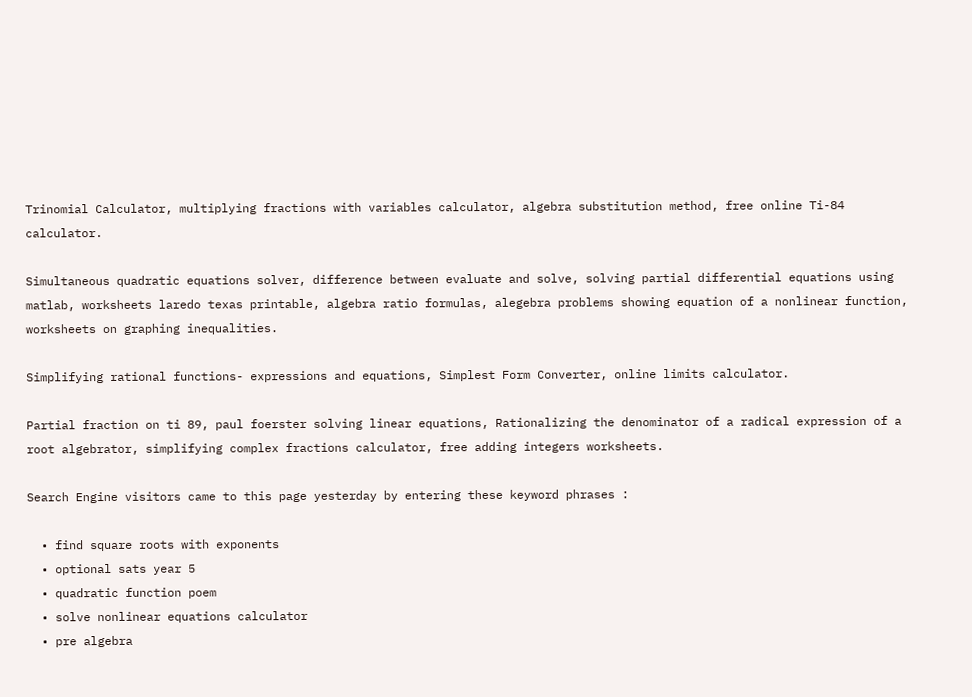Trinomial Calculator, multiplying fractions with variables calculator, algebra substitution method, free online Ti-84 calculator.

Simultaneous quadratic equations solver, difference between evaluate and solve, solving partial differential equations using matlab, worksheets laredo texas printable, algebra ratio formulas, alegebra problems showing equation of a nonlinear function, worksheets on graphing inequalities.

Simplifying rational functions- expressions and equations, Simplest Form Converter, online limits calculator.

Partial fraction on ti 89, paul foerster solving linear equations, Rationalizing the denominator of a radical expression of a root algebrator, simplifying complex fractions calculator, free adding integers worksheets.

Search Engine visitors came to this page yesterday by entering these keyword phrases :

  • find square roots with exponents
  • optional sats year 5
  • quadratic function poem
  • solve nonlinear equations calculator
  • pre algebra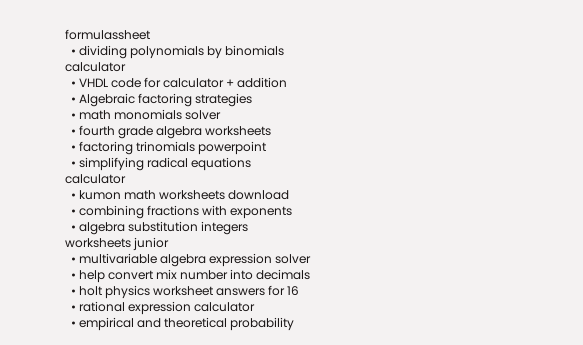formulassheet
  • dividing polynomials by binomials calculator
  • VHDL code for calculator + addition
  • Algebraic factoring strategies
  • math monomials solver
  • fourth grade algebra worksheets
  • factoring trinomials powerpoint
  • simplifying radical equations calculator
  • kumon math worksheets download
  • combining fractions with exponents
  • algebra substitution integers worksheets junior
  • multivariable algebra expression solver
  • help convert mix number into decimals
  • holt physics worksheet answers for 16
  • rational expression calculator
  • empirical and theoretical probability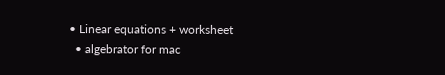• Linear equations + worksheet
  • algebrator for mac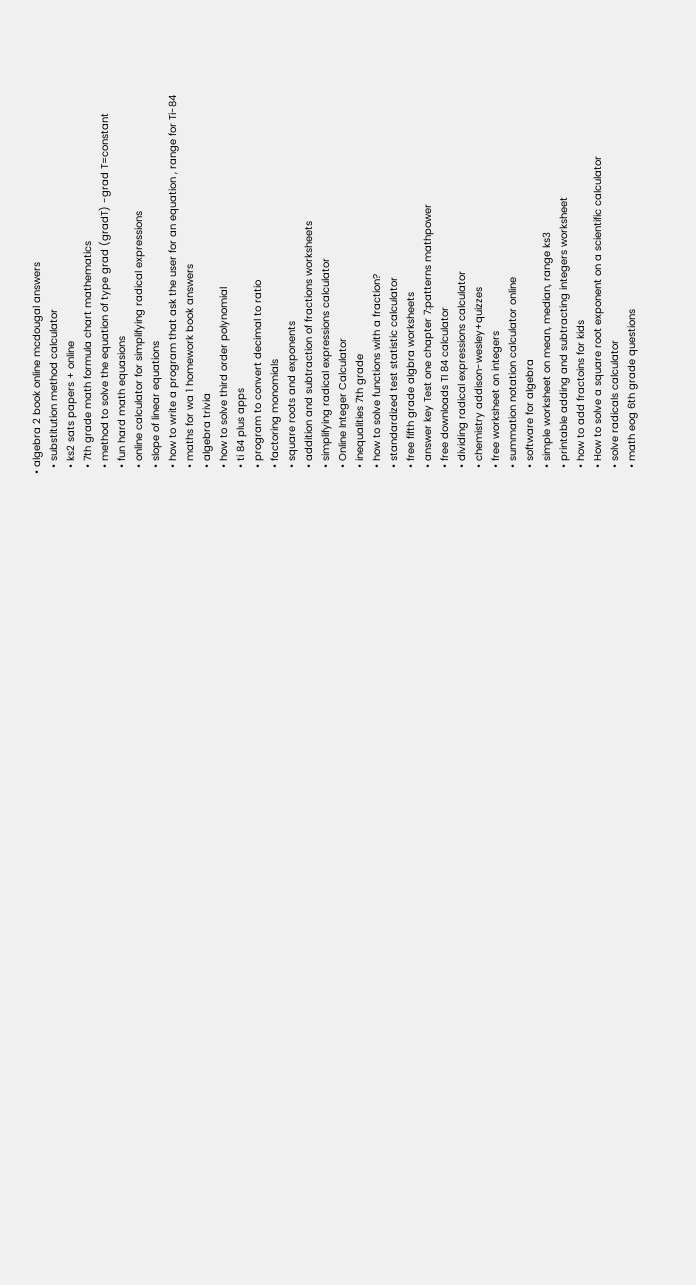• algebra 2 book online mcdougal answers
  • substitution method calculator
  • ks2 sats papers + online
  • 7th grade math formula chart mathematics
  • method to solve the equation of type grad (gradT) -grad T=constant
  • fun hard math equasions
  • online calculator for simplifying radical expressions
  • slope of linear equations
  • how to write a program that ask the user for an equation , range for Ti-84
  • maths for wa 1 homework book answers
  • algebra trivia
  • how to solve third order polynomial
  • ti 84 plus apps
  • program to convert decimal to ratio
  • factoring monomials
  • square roots and exponents
  • addition and subtraction of fractions worksheets
  • simplifying radical expressions calculator
  • Online Integer Calculator
  • inequalities 7th grade
  • how to solve functions with a fraction?
  • standardized test statistic calculator
  • free fifth grade algbra worksheets
  • answer key Test one chapter 7:patterns mathpower
  • free downloads TI 84 calculator
  • dividing radical expressions calculator
  • chemistry addison-wesley+quizzes
  • free worksheet on integers
  • summation notation calculator online
  • software for algebra
  • simple worksheet on mean, median, range ks3
  • printable adding and subtracting integers worksheet
  • how to add fractoins for kids
  • How to solve a square root exponent on a scientific calculator
  • solve radicals calculator
  • math eog 6th grade questions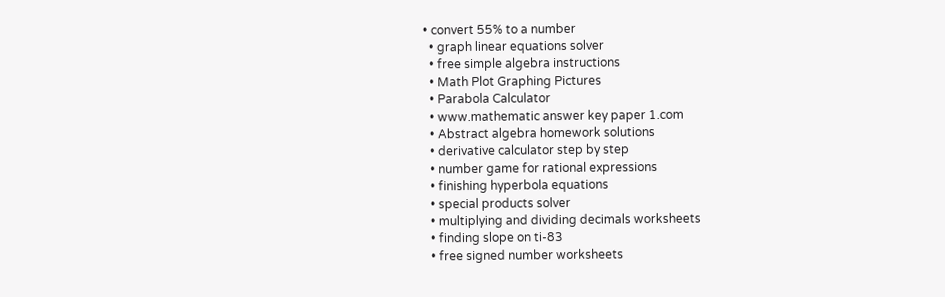• convert 55% to a number
  • graph linear equations solver
  • free simple algebra instructions
  • Math Plot Graphing Pictures
  • Parabola Calculator
  • www.mathematic answer key paper 1.com
  • Abstract algebra homework solutions
  • derivative calculator step by step
  • number game for rational expressions
  • finishing hyperbola equations
  • special products solver
  • multiplying and dividing decimals worksheets
  • finding slope on ti-83
  • free signed number worksheets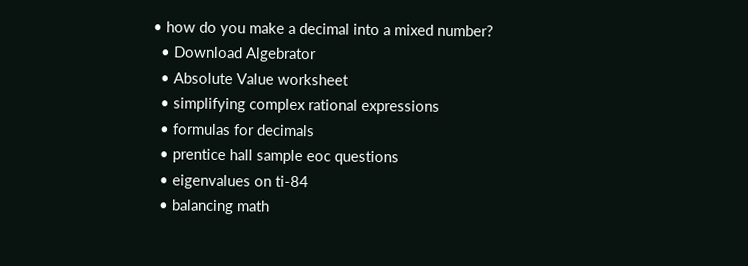• how do you make a decimal into a mixed number?
  • Download Algebrator
  • Absolute Value worksheet
  • simplifying complex rational expressions
  • formulas for decimals
  • prentice hall sample eoc questions
  • eigenvalues on ti-84
  • balancing math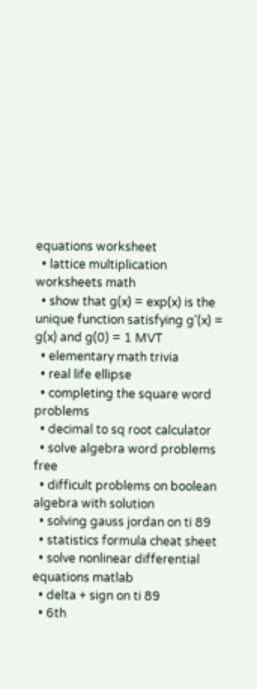equations worksheet
  • lattice multiplication worksheets math
  • show that g(x) = exp(x) is the unique function satisfying g'(x) = g(x) and g(0) = 1 MVT
  • elementary math trivia
  • real life ellipse
  • completing the square word problems
  • decimal to sq root calculator
  • solve algebra word problems free
  • difficult problems on boolean algebra with solution
  • solving gauss jordan on ti 89
  • statistics formula cheat sheet
  • solve nonlinear differential equations matlab
  • delta + sign on ti 89
  • 6th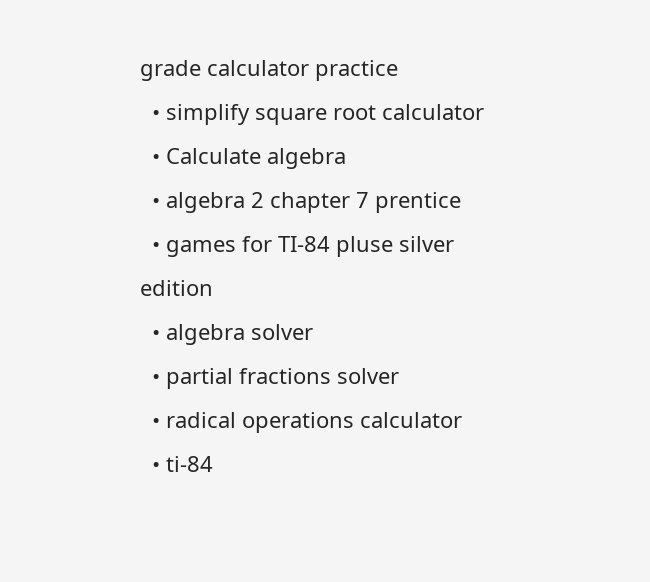grade calculator practice
  • simplify square root calculator
  • Calculate algebra
  • algebra 2 chapter 7 prentice
  • games for TI-84 pluse silver edition
  • algebra solver
  • partial fractions solver
  • radical operations calculator
  • ti-84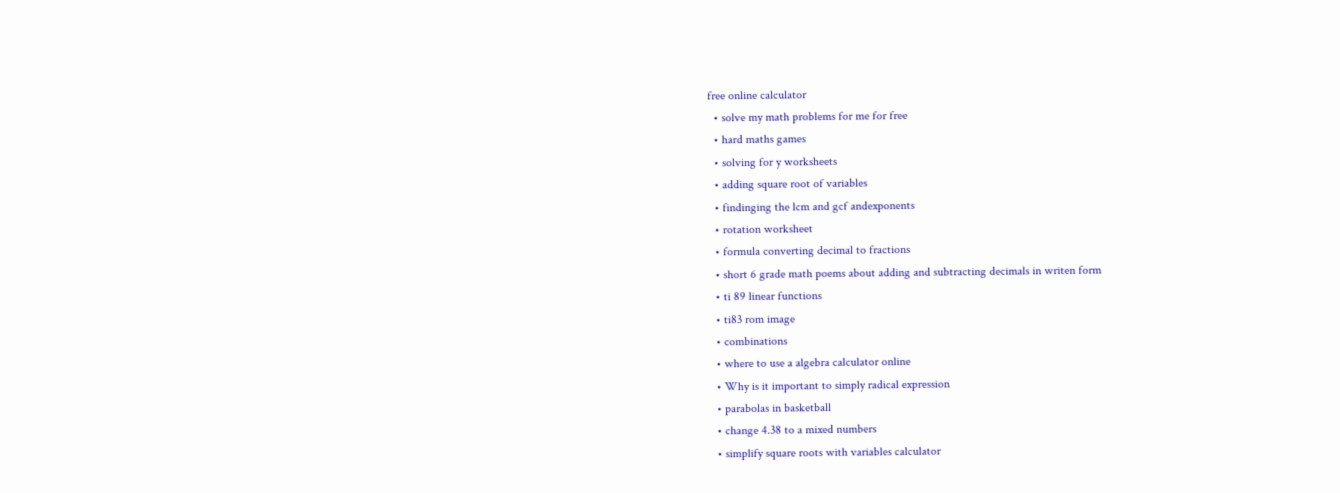free online calculator
  • solve my math problems for me for free
  • hard maths games
  • solving for y worksheets
  • adding square root of variables
  • findinging the lcm and gcf andexponents
  • rotation worksheet
  • formula converting decimal to fractions
  • short 6 grade math poems about adding and subtracting decimals in writen form
  • ti 89 linear functions
  • ti83 rom image
  • combinations
  • where to use a algebra calculator online
  • Why is it important to simply radical expression
  • parabolas in basketball
  • change 4.38 to a mixed numbers
  • simplify square roots with variables calculator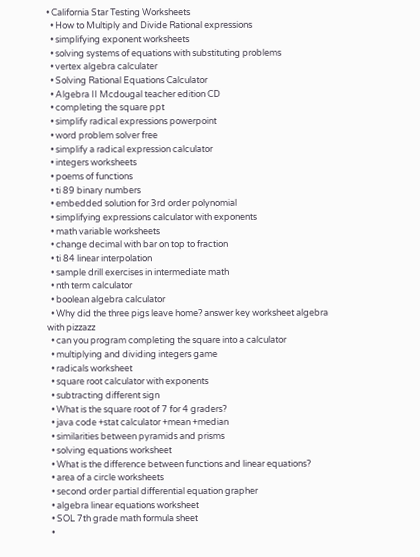• California Star Testing Worksheets
  • How to Multiply and Divide Rational expressions
  • simplifying exponent worksheets
  • solving systems of equations with substituting problems
  • vertex algebra calculater
  • Solving Rational Equations Calculator
  • Algebra II Mcdougal teacher edition CD
  • completing the square ppt
  • simplify radical expressions powerpoint
  • word problem solver free
  • simplify a radical expression calculator
  • integers worksheets
  • poems of functions
  • ti 89 binary numbers
  • embedded solution for 3rd order polynomial
  • simplifying expressions calculator with exponents
  • math variable worksheets
  • change decimal with bar on top to fraction
  • ti 84 linear interpolation
  • sample drill exercises in intermediate math
  • nth term calculator
  • boolean algebra calculator
  • Why did the three pigs leave home? answer key worksheet algebra with pizzazz
  • can you program completing the square into a calculator
  • multiplying and dividing integers game
  • radicals worksheet
  • square root calculator with exponents
  • subtracting different sign
  • What is the square root of 7 for 4 graders?
  • java code +stat calculator +mean +median
  • similarities between pyramids and prisms
  • solving equations worksheet
  • What is the difference between functions and linear equations?
  • area of a circle worksheets
  • second order partial differential equation grapher
  • algebra linear equations worksheet
  • SOL 7th grade math formula sheet
  •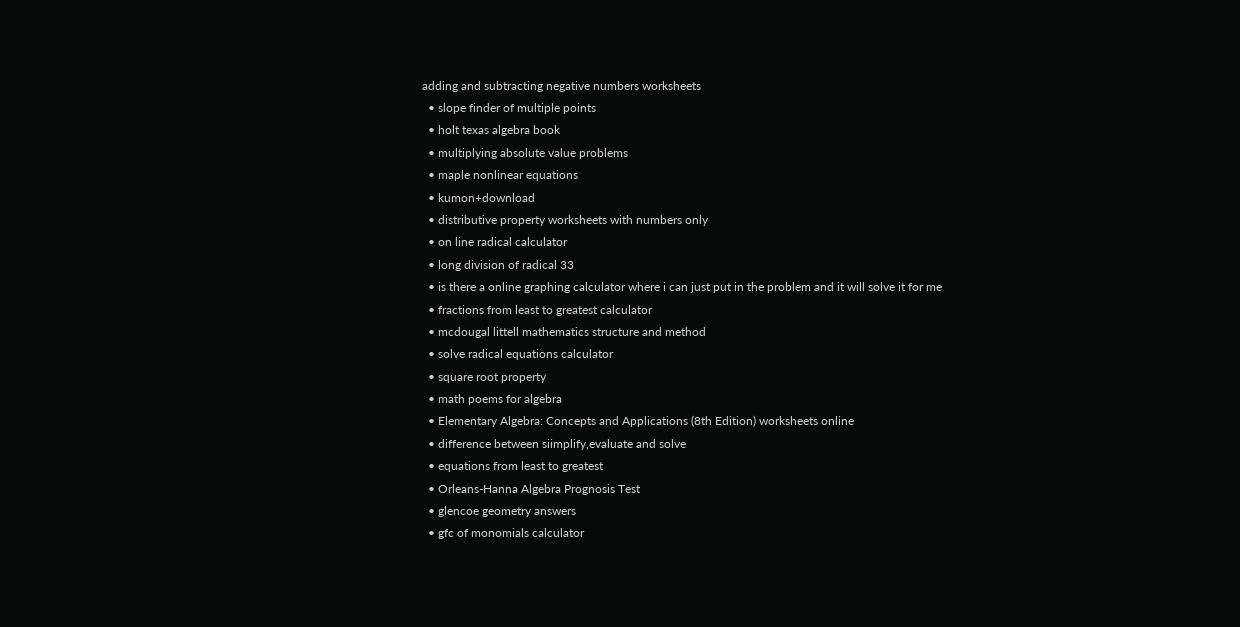adding and subtracting negative numbers worksheets
  • slope finder of multiple points
  • holt texas algebra book
  • multiplying absolute value problems
  • maple nonlinear equations
  • kumon+download
  • distributive property worksheets with numbers only
  • on line radical calculator
  • long division of radical 33
  • is there a online graphing calculator where i can just put in the problem and it will solve it for me
  • fractions from least to greatest calculator
  • mcdougal littell mathematics structure and method
  • solve radical equations calculator
  • square root property
  • math poems for algebra
  • Elementary Algebra: Concepts and Applications (8th Edition) worksheets online
  • difference between siimplify,evaluate and solve
  • equations from least to greatest
  • Orleans-Hanna Algebra Prognosis Test
  • glencoe geometry answers
  • gfc of monomials calculator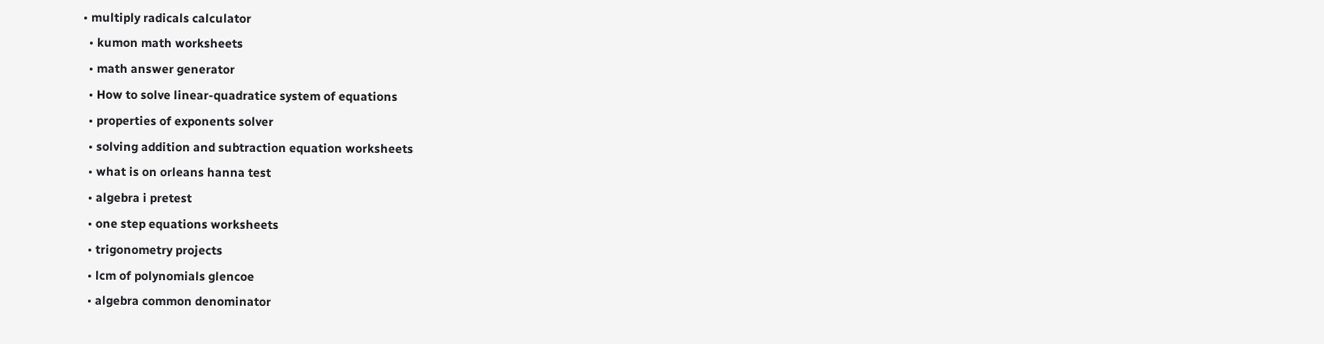• multiply radicals calculator
  • kumon math worksheets
  • math answer generator
  • How to solve linear-quadratice system of equations
  • properties of exponents solver
  • solving addition and subtraction equation worksheets
  • what is on orleans hanna test
  • algebra i pretest
  • one step equations worksheets
  • trigonometry projects
  • lcm of polynomials glencoe
  • algebra common denominator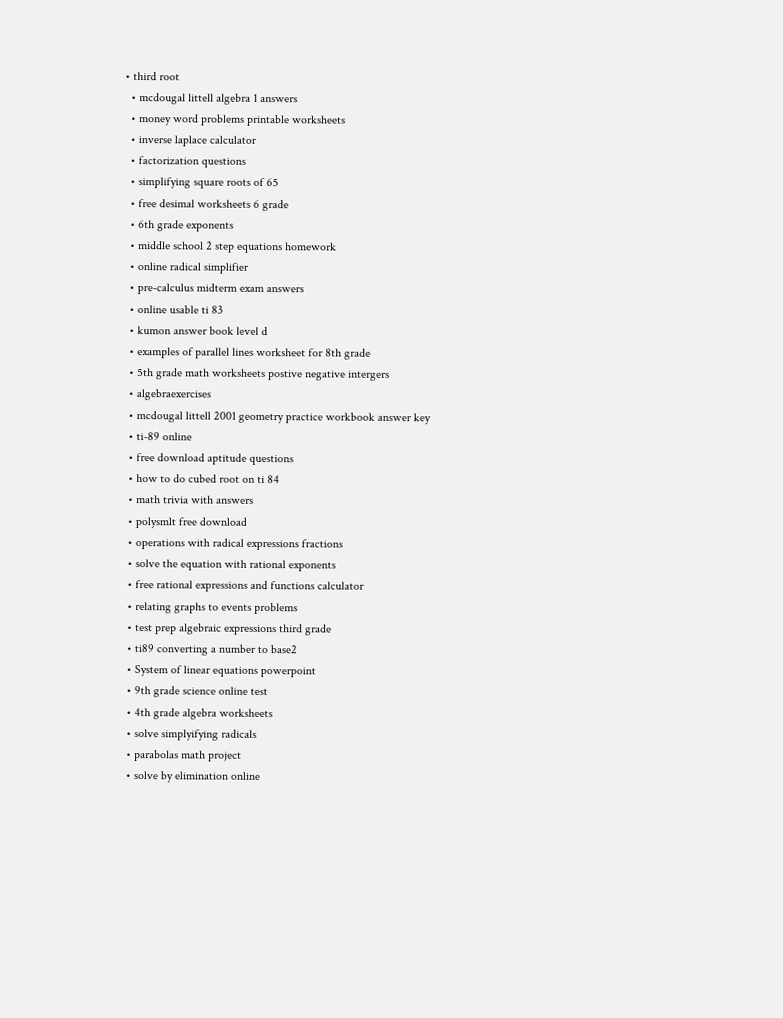• third root
  • mcdougal littell algebra 1 answers
  • money word problems printable worksheets
  • inverse laplace calculator
  • factorization questions
  • simplifying square roots of 65
  • free desimal worksheets 6 grade
  • 6th grade exponents
  • middle school 2 step equations homework
  • online radical simplifier
  • pre-calculus midterm exam answers
  • online usable ti 83
  • kumon answer book level d
  • examples of parallel lines worksheet for 8th grade
  • 5th grade math worksheets postive negative intergers
  • algebraexercises
  • mcdougal littell 2001 geometry practice workbook answer key
  • ti-89 online
  • free download aptitude questions
  • how to do cubed root on ti 84
  • math trivia with answers
  • polysmlt free download
  • operations with radical expressions fractions
  • solve the equation with rational exponents
  • free rational expressions and functions calculator
  • relating graphs to events problems
  • test prep algebraic expressions third grade
  • ti89 converting a number to base2
  • System of linear equations powerpoint
  • 9th grade science online test
  • 4th grade algebra worksheets
  • solve simplyifying radicals
  • parabolas math project
  • solve by elimination online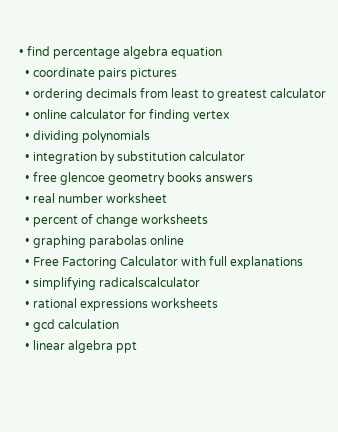• find percentage algebra equation
  • coordinate pairs pictures
  • ordering decimals from least to greatest calculator
  • online calculator for finding vertex
  • dividing polynomials
  • integration by substitution calculator
  • free glencoe geometry books answers
  • real number worksheet
  • percent of change worksheets
  • graphing parabolas online
  • Free Factoring Calculator with full explanations
  • simplifying radicalscalculator
  • rational expressions worksheets
  • gcd calculation
  • linear algebra ppt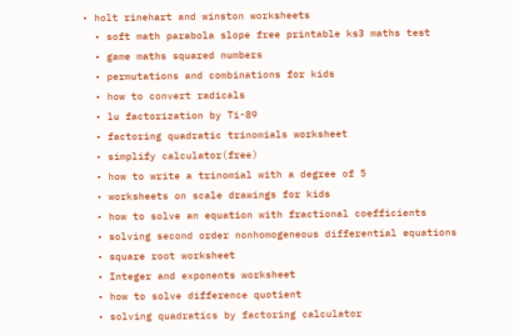• holt rinehart and winston worksheets
  • soft math parabola slope free printable ks3 maths test
  • game maths squared numbers
  • permutations and combinations for kids
  • how to convert radicals
  • lu factorization by Ti-89
  • factoring quadratic trinomials worksheet
  • simplify calculator(free)
  • how to write a trinomial with a degree of 5
  • worksheets on scale drawings for kids
  • how to solve an equation with fractional coefficients
  • solving second order nonhomogeneous differential equations
  • square root worksheet
  • Integer and exponents worksheet
  • how to solve difference quotient
  • solving quadratics by factoring calculator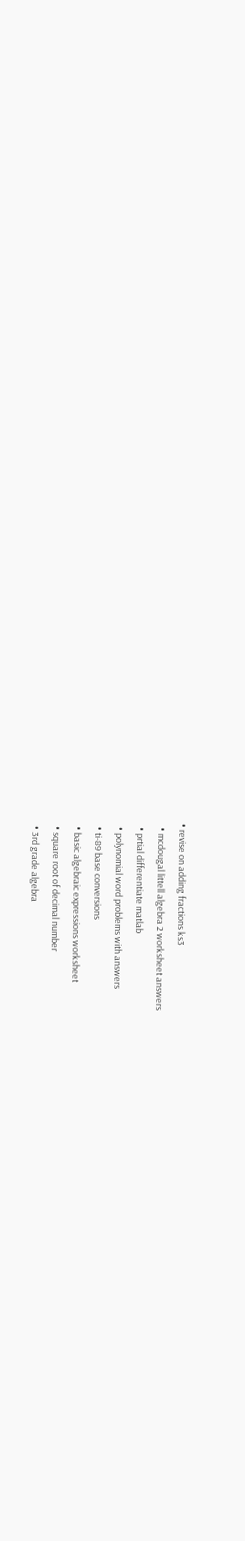• revise on adding fractions ks3
  • mcdougal littell algebra 2 worksheet answers
  • prtial differentiate matlab
  • polynomial word problems with answers
  • ti-89 base conversions
  • basic algebraic expressions worksheet
  • square root of decimal number
  • 3rd grade algebra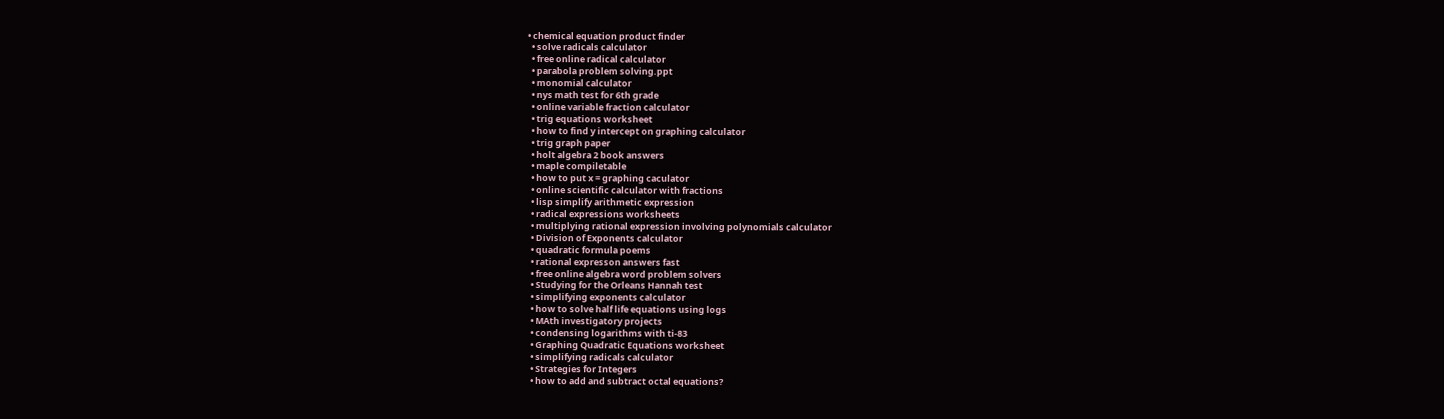• chemical equation product finder
  • solve radicals calculator
  • free online radical calculator
  • parabola problem solving.ppt
  • monomial calculator
  • nys math test for 6th grade
  • online variable fraction calculator
  • trig equations worksheet
  • how to find y intercept on graphing calculator
  • trig graph paper
  • holt algebra 2 book answers
  • maple compiletable
  • how to put x = graphing caculator
  • online scientific calculator with fractions
  • lisp simplify arithmetic expression
  • radical expressions worksheets
  • multiplying rational expression involving polynomials calculator
  • Division of Exponents calculator
  • quadratic formula poems
  • rational expresson answers fast
  • free online algebra word problem solvers
  • Studying for the Orleans Hannah test
  • simplifying exponents calculator
  • how to solve half life equations using logs
  • MAth investigatory projects
  • condensing logarithms with ti-83
  • Graphing Quadratic Equations worksheet
  • simplifying radicals calculator
  • Strategies for Integers
  • how to add and subtract octal equations?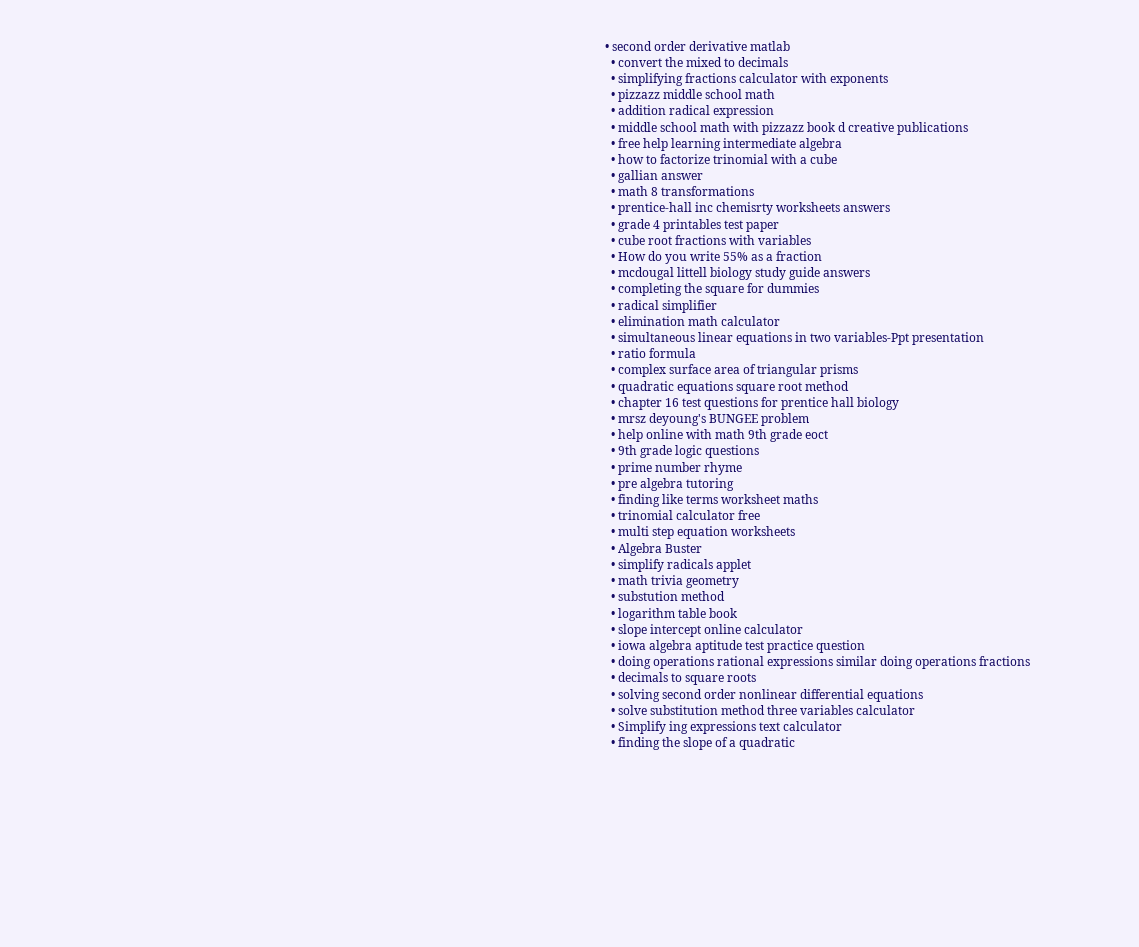• second order derivative matlab
  • convert the mixed to decimals
  • simplifying fractions calculator with exponents
  • pizzazz middle school math
  • addition radical expression
  • middle school math with pizzazz book d creative publications
  • free help learning intermediate algebra
  • how to factorize trinomial with a cube
  • gallian answer
  • math 8 transformations
  • prentice-hall inc chemisrty worksheets answers
  • grade 4 printables test paper
  • cube root fractions with variables
  • How do you write 55% as a fraction
  • mcdougal littell biology study guide answers
  • completing the square for dummies
  • radical simplifier
  • elimination math calculator
  • simultaneous linear equations in two variables-Ppt presentation
  • ratio formula
  • complex surface area of triangular prisms
  • quadratic equations square root method
  • chapter 16 test questions for prentice hall biology
  • mrsz deyoung's BUNGEE problem
  • help online with math 9th grade eoct
  • 9th grade logic questions
  • prime number rhyme
  • pre algebra tutoring
  • finding like terms worksheet maths
  • trinomial calculator free
  • multi step equation worksheets
  • Algebra Buster
  • simplify radicals applet
  • math trivia geometry
  • substution method
  • logarithm table book
  • slope intercept online calculator
  • iowa algebra aptitude test practice question
  • doing operations rational expressions similar doing operations fractions
  • decimals to square roots
  • solving second order nonlinear differential equations
  • solve substitution method three variables calculator
  • Simplify ing expressions text calculator
  • finding the slope of a quadratic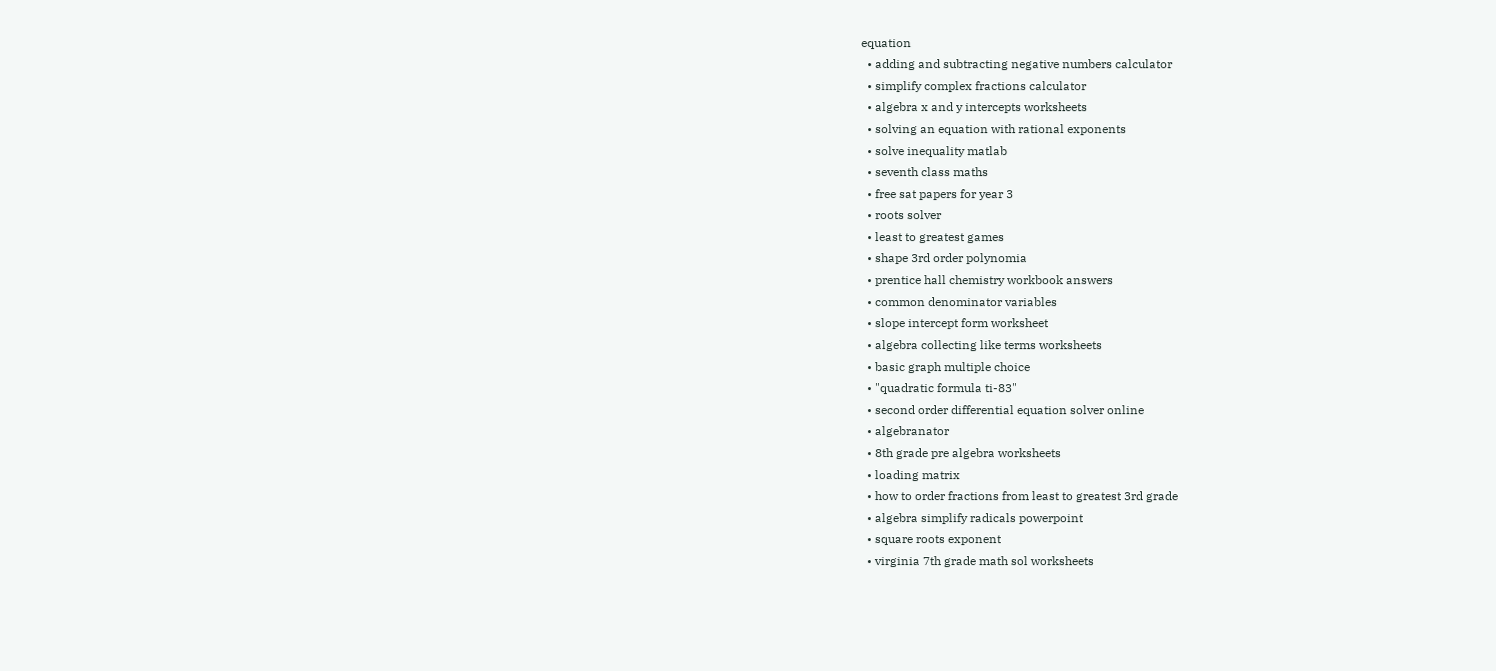equation
  • adding and subtracting negative numbers calculator
  • simplify complex fractions calculator
  • algebra x and y intercepts worksheets
  • solving an equation with rational exponents
  • solve inequality matlab
  • seventh class maths
  • free sat papers for year 3
  • roots solver
  • least to greatest games
  • shape 3rd order polynomia
  • prentice hall chemistry workbook answers
  • common denominator variables
  • slope intercept form worksheet
  • algebra collecting like terms worksheets
  • basic graph multiple choice
  • "quadratic formula ti-83"
  • second order differential equation solver online
  • algebranator
  • 8th grade pre algebra worksheets
  • loading matrix
  • how to order fractions from least to greatest 3rd grade
  • algebra simplify radicals powerpoint
  • square roots exponent
  • virginia 7th grade math sol worksheets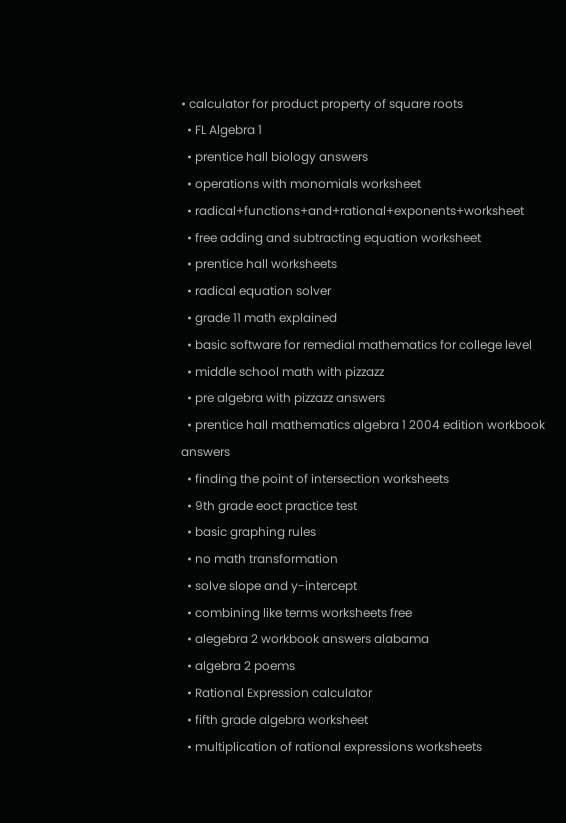• calculator for product property of square roots
  • FL Algebra 1
  • prentice hall biology answers
  • operations with monomials worksheet
  • radical+functions+and+rational+exponents+worksheet
  • free adding and subtracting equation worksheet
  • prentice hall worksheets
  • radical equation solver
  • grade 11 math explained
  • basic software for remedial mathematics for college level
  • middle school math with pizzazz
  • pre algebra with pizzazz answers
  • prentice hall mathematics algebra 1 2004 edition workbook answers
  • finding the point of intersection worksheets
  • 9th grade eoct practice test
  • basic graphing rules
  • no math transformation
  • solve slope and y-intercept
  • combining like terms worksheets free
  • alegebra 2 workbook answers alabama
  • algebra 2 poems
  • Rational Expression calculator
  • fifth grade algebra worksheet
  • multiplication of rational expressions worksheets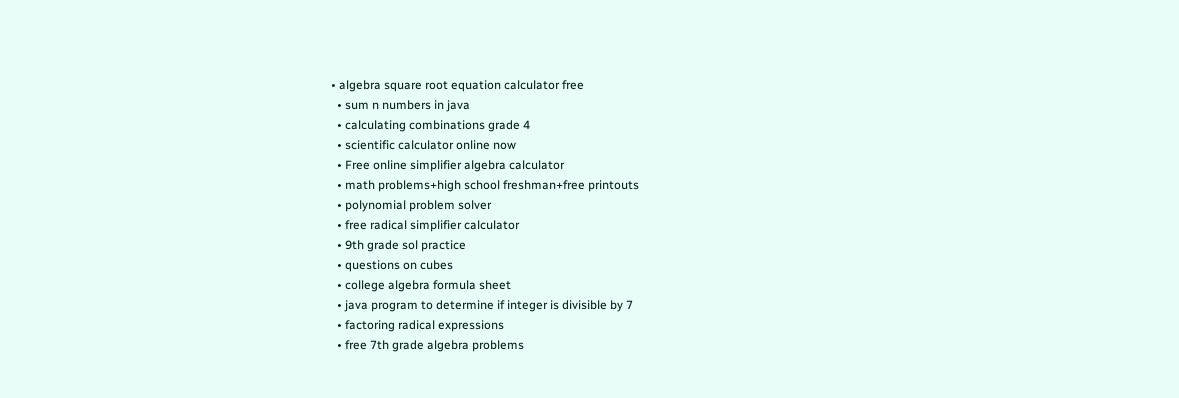• algebra square root equation calculator free
  • sum n numbers in java
  • calculating combinations grade 4
  • scientific calculator online now
  • Free online simplifier algebra calculator
  • math problems+high school freshman+free printouts
  • polynomial problem solver
  • free radical simplifier calculator
  • 9th grade sol practice
  • questions on cubes
  • college algebra formula sheet
  • java program to determine if integer is divisible by 7
  • factoring radical expressions
  • free 7th grade algebra problems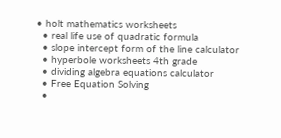• holt mathematics worksheets
  • real life use of quadratic formula
  • slope intercept form of the line calculator
  • hyperbole worksheets 4th grade
  • dividing algebra equations calculator
  • Free Equation Solving
  •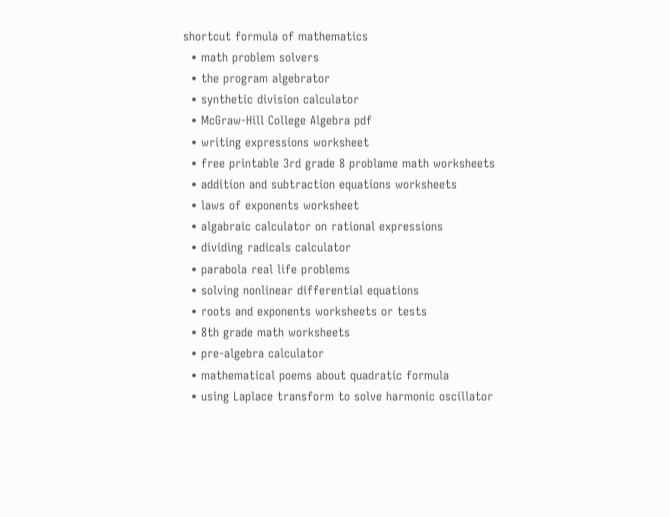shortcut formula of mathematics
  • math problem solvers
  • the program algebrator
  • synthetic division calculator
  • McGraw-Hill College Algebra pdf
  • writing expressions worksheet
  • free printable 3rd grade 8 problame math worksheets
  • addition and subtraction equations worksheets
  • laws of exponents worksheet
  • algabraic calculator on rational expressions
  • dividing radicals calculator
  • parabola real life problems
  • solving nonlinear differential equations
  • roots and exponents worksheets or tests
  • 8th grade math worksheets
  • pre-algebra calculator
  • mathematical poems about quadratic formula
  • using Laplace transform to solve harmonic oscillator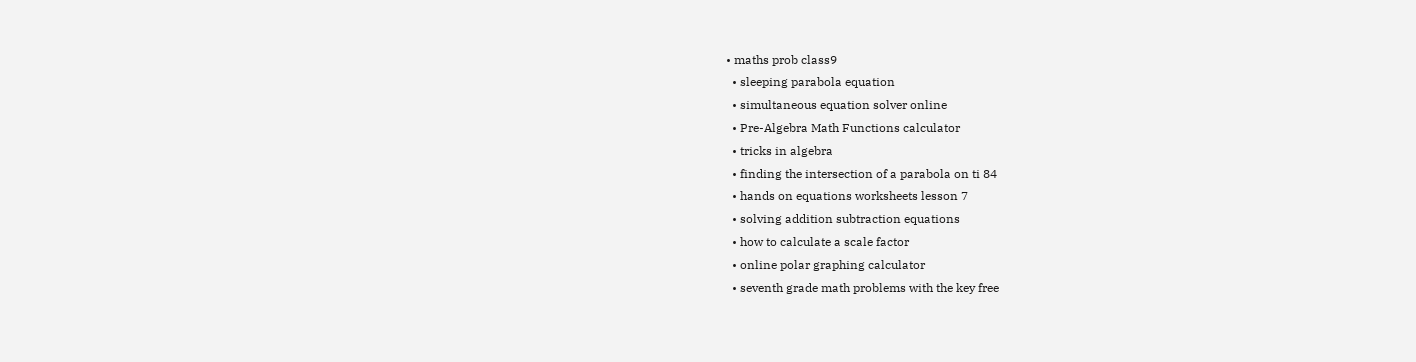• maths prob class9
  • sleeping parabola equation
  • simultaneous equation solver online
  • Pre-Algebra Math Functions calculator
  • tricks in algebra
  • finding the intersection of a parabola on ti 84
  • hands on equations worksheets lesson 7
  • solving addition subtraction equations
  • how to calculate a scale factor
  • online polar graphing calculator
  • seventh grade math problems with the key free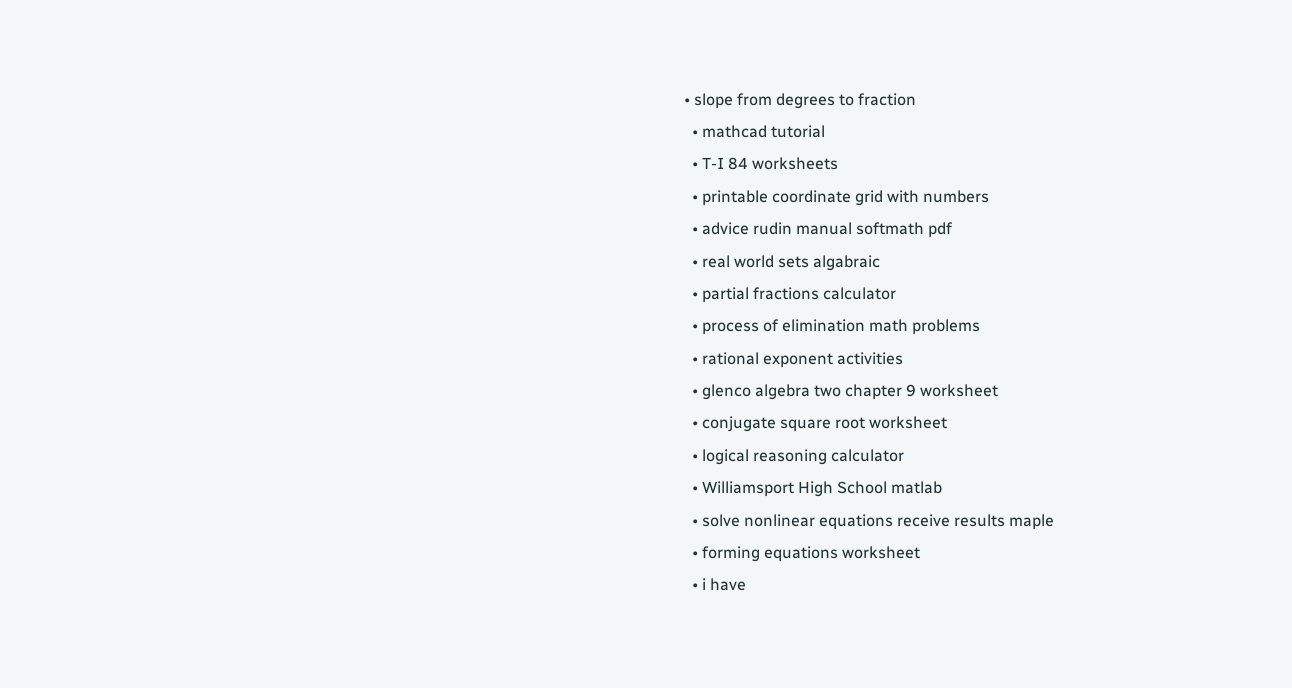• slope from degrees to fraction
  • mathcad tutorial
  • T-I 84 worksheets
  • printable coordinate grid with numbers
  • advice rudin manual softmath pdf
  • real world sets algabraic
  • partial fractions calculator
  • process of elimination math problems
  • rational exponent activities
  • glenco algebra two chapter 9 worksheet
  • conjugate square root worksheet
  • logical reasoning calculator
  • Williamsport High School matlab
  • solve nonlinear equations receive results maple
  • forming equations worksheet
  • i have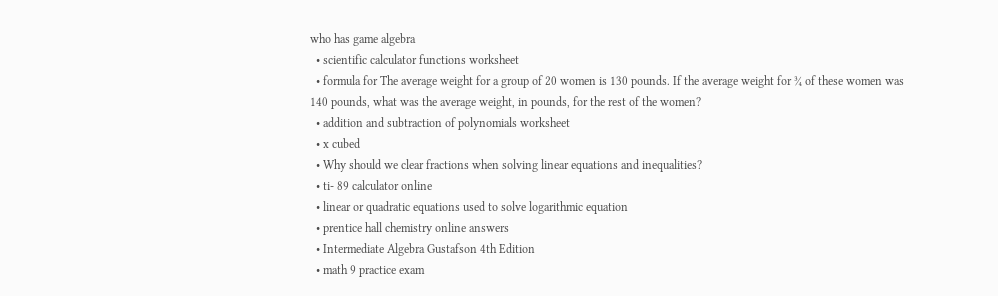who has game algebra
  • scientific calculator functions worksheet
  • formula for The average weight for a group of 20 women is 130 pounds. If the average weight for ¾ of these women was 140 pounds, what was the average weight, in pounds, for the rest of the women?
  • addition and subtraction of polynomials worksheet
  • x cubed
  • Why should we clear fractions when solving linear equations and inequalities?
  • ti- 89 calculator online
  • linear or quadratic equations used to solve logarithmic equation
  • prentice hall chemistry online answers
  • Intermediate Algebra Gustafson 4th Edition
  • math 9 practice exam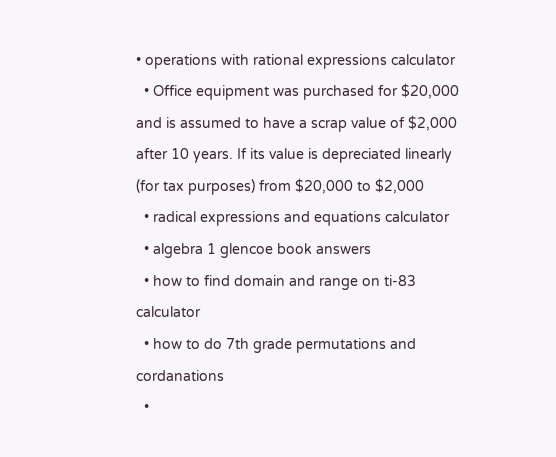• operations with rational expressions calculator
  • Office equipment was purchased for $20,000 and is assumed to have a scrap value of $2,000 after 10 years. If its value is depreciated linearly (for tax purposes) from $20,000 to $2,000
  • radical expressions and equations calculator
  • algebra 1 glencoe book answers
  • how to find domain and range on ti-83 calculator
  • how to do 7th grade permutations and cordanations
  •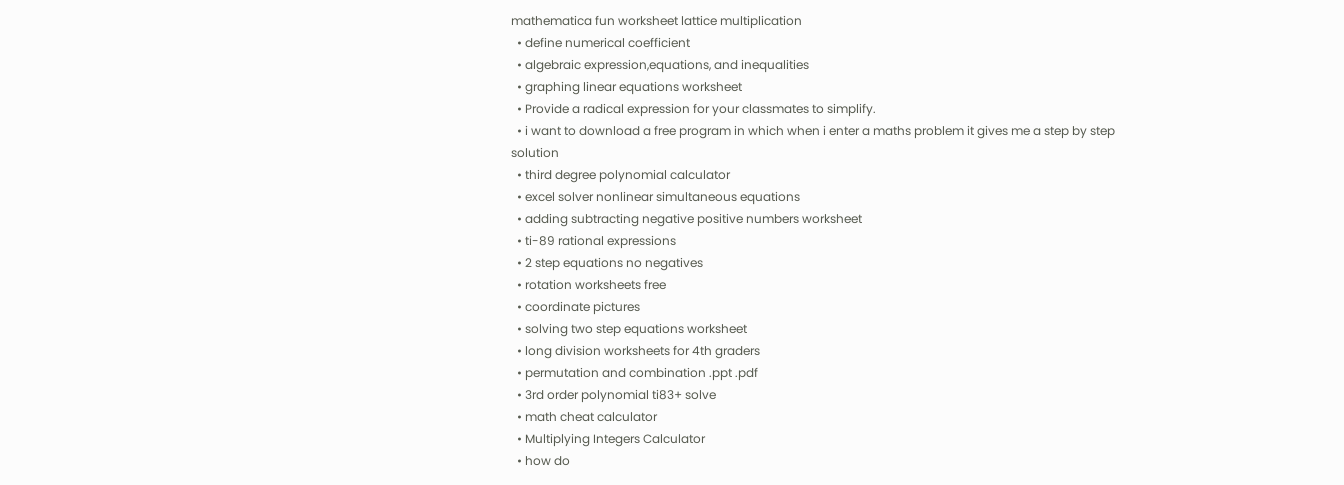mathematica fun worksheet lattice multiplication
  • define numerical coefficient
  • algebraic expression,equations, and inequalities
  • graphing linear equations worksheet
  • Provide a radical expression for your classmates to simplify.
  • i want to download a free program in which when i enter a maths problem it gives me a step by step solution
  • third degree polynomial calculator
  • excel solver nonlinear simultaneous equations
  • adding subtracting negative positive numbers worksheet
  • ti-89 rational expressions
  • 2 step equations no negatives
  • rotation worksheets free
  • coordinate pictures
  • solving two step equations worksheet
  • long division worksheets for 4th graders
  • permutation and combination .ppt .pdf
  • 3rd order polynomial ti83+ solve
  • math cheat calculator
  • Multiplying Integers Calculator
  • how do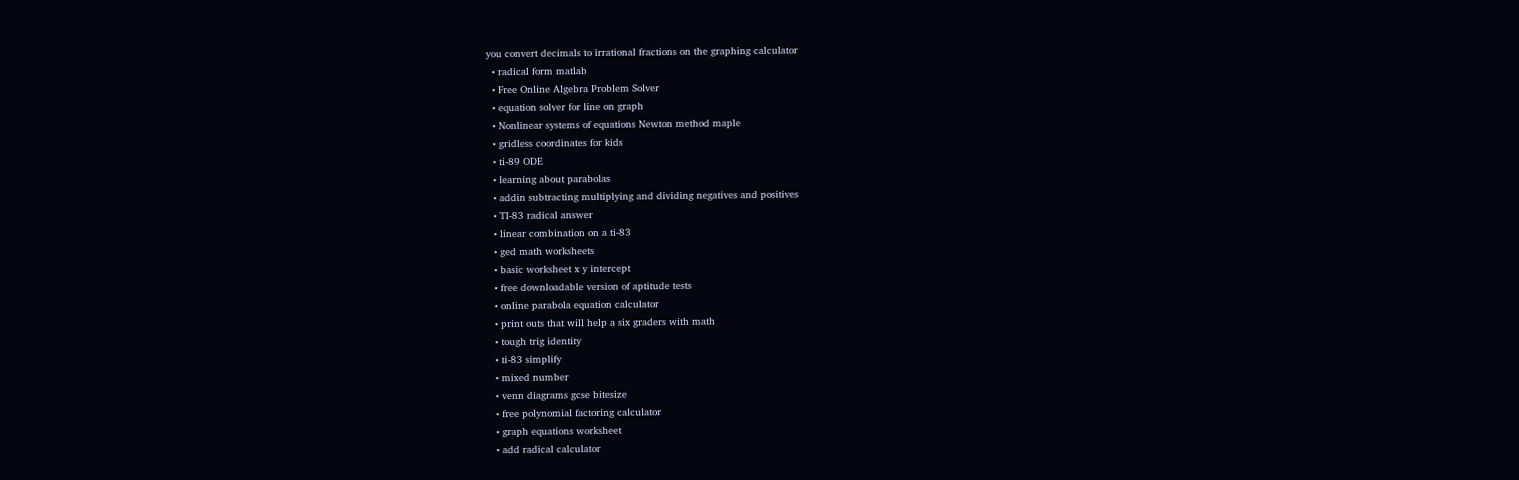you convert decimals to irrational fractions on the graphing calculator
  • radical form matlab
  • Free Online Algebra Problem Solver
  • equation solver for line on graph
  • Nonlinear systems of equations Newton method maple
  • gridless coordinates for kids
  • ti-89 ODE
  • learning about parabolas
  • addin subtracting multiplying and dividing negatives and positives
  • TI-83 radical answer
  • linear combination on a ti-83
  • ged math worksheets
  • basic worksheet x y intercept
  • free downloadable version of aptitude tests
  • online parabola equation calculator
  • print outs that will help a six graders with math
  • tough trig identity
  • ti-83 simplify
  • mixed number
  • venn diagrams gcse bitesize
  • free polynomial factoring calculator
  • graph equations worksheet
  • add radical calculator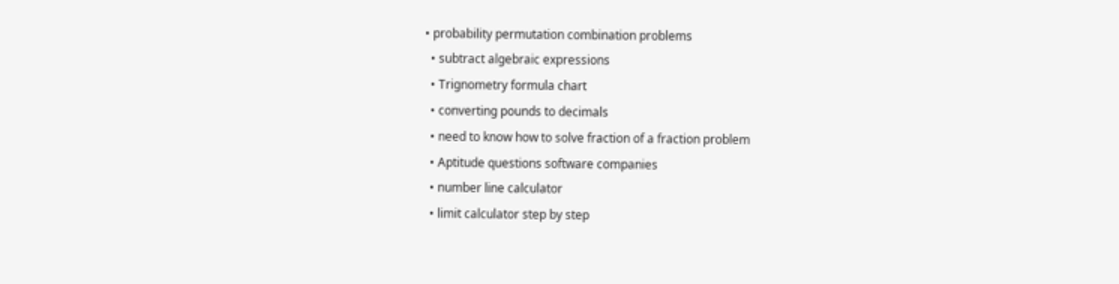• probability permutation combination problems
  • subtract algebraic expressions
  • Trignometry formula chart
  • converting pounds to decimals
  • need to know how to solve fraction of a fraction problem
  • Aptitude questions software companies
  • number line calculator
  • limit calculator step by step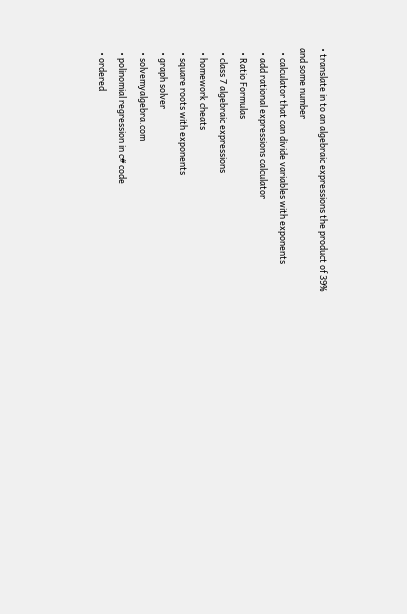• translate in to an algebraic expressions the product of 39% and some number
  • calculator that can divide variables with exponents
  • add rational expressions calculator
  • Ratio Formulas
  • class 7 algebraic expressions
  • homework cheats
  • square roots with exponents
  • graph solver
  • solvemyalgebra.com
  • polinomial regression in c# code
  • ordered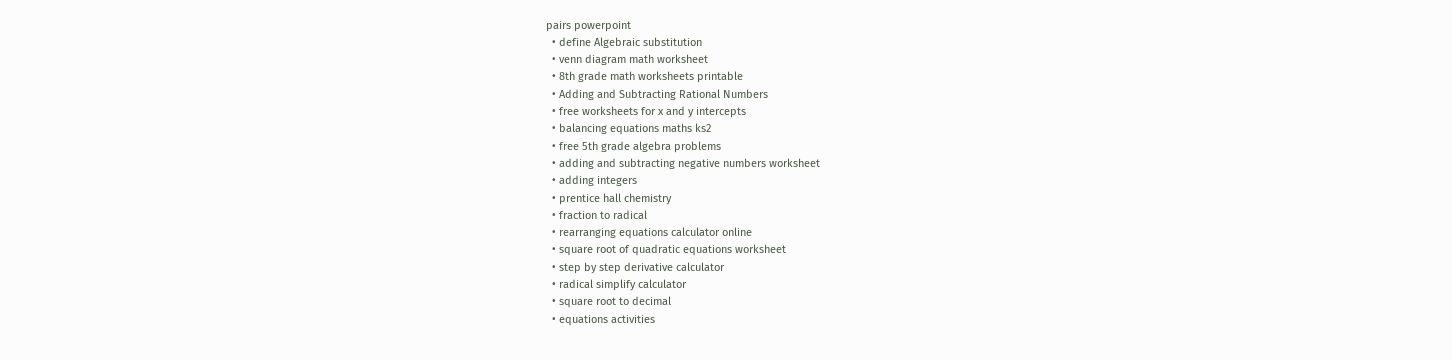pairs powerpoint
  • define Algebraic substitution
  • venn diagram math worksheet
  • 8th grade math worksheets printable
  • Adding and Subtracting Rational Numbers
  • free worksheets for x and y intercepts
  • balancing equations maths ks2
  • free 5th grade algebra problems
  • adding and subtracting negative numbers worksheet
  • adding integers
  • prentice hall chemistry
  • fraction to radical
  • rearranging equations calculator online
  • square root of quadratic equations worksheet
  • step by step derivative calculator
  • radical simplify calculator
  • square root to decimal
  • equations activities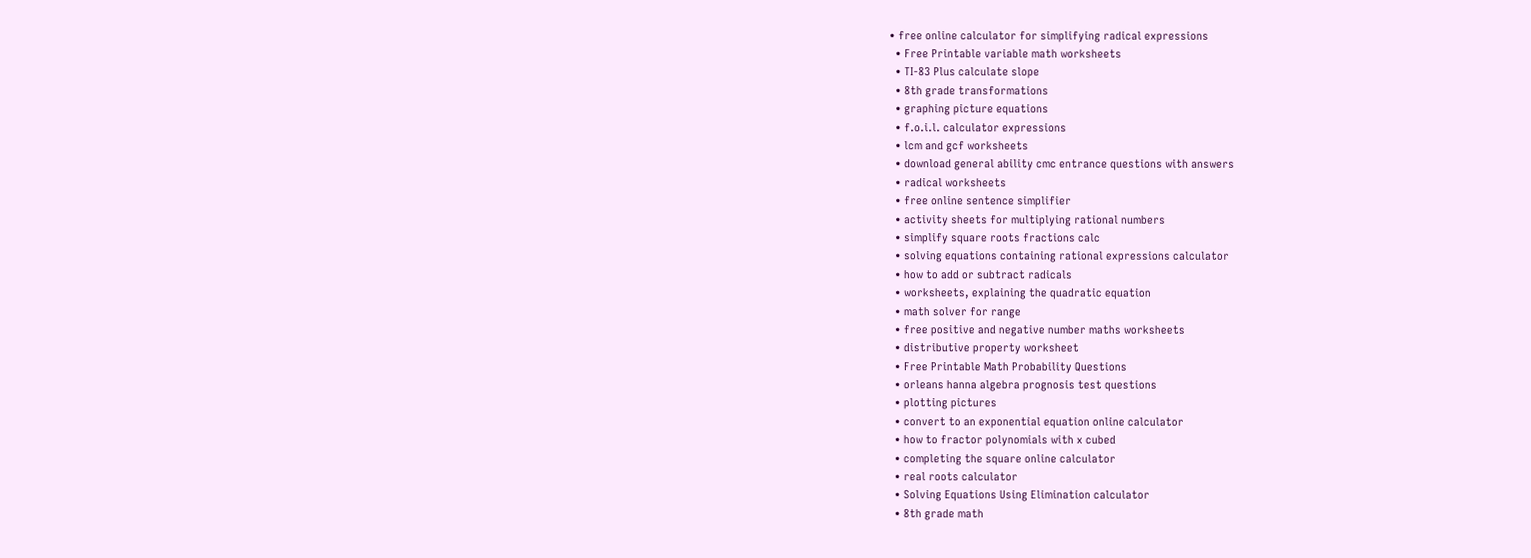• free online calculator for simplifying radical expressions
  • Free Printable variable math worksheets
  • TI-83 Plus calculate slope
  • 8th grade transformations
  • graphing picture equations
  • f.o.i.l. calculator expressions
  • lcm and gcf worksheets
  • download general ability cmc entrance questions with answers
  • radical worksheets
  • free online sentence simplifier
  • activity sheets for multiplying rational numbers
  • simplify square roots fractions calc
  • solving equations containing rational expressions calculator
  • how to add or subtract radicals
  • worksheets, explaining the quadratic equation
  • math solver for range
  • free positive and negative number maths worksheets
  • distributive property worksheet
  • Free Printable Math Probability Questions
  • orleans hanna algebra prognosis test questions
  • plotting pictures
  • convert to an exponential equation online calculator
  • how to fractor polynomials with x cubed
  • completing the square online calculator
  • real roots calculator
  • Solving Equations Using Elimination calculator
  • 8th grade math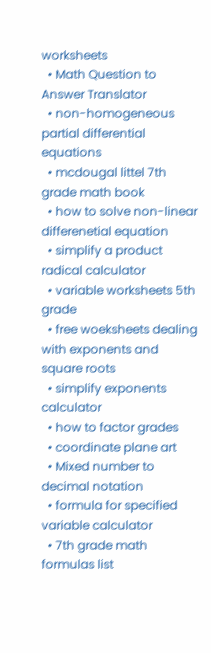worksheets
  • Math Question to Answer Translator
  • non-homogeneous partial differential equations
  • mcdougal littel 7th grade math book
  • how to solve non-linear differenetial equation
  • simplify a product radical calculator
  • variable worksheets 5th grade
  • free woeksheets dealing with exponents and square roots
  • simplify exponents calculator
  • how to factor grades
  • coordinate plane art
  • Mixed number to decimal notation
  • formula for specified variable calculator
  • 7th grade math formulas list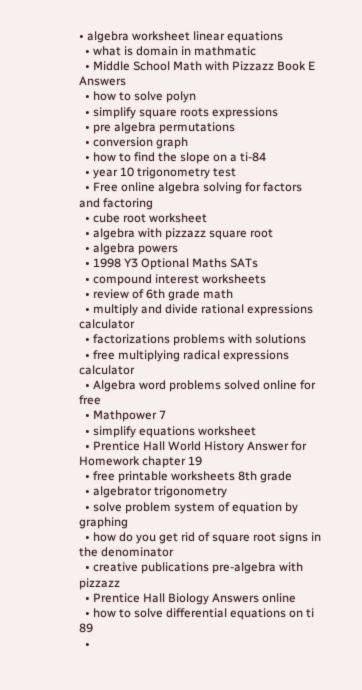• algebra worksheet linear equations
  • what is domain in mathmatic
  • Middle School Math with Pizzazz Book E Answers
  • how to solve polyn
  • simplify square roots expressions
  • pre algebra permutations
  • conversion graph
  • how to find the slope on a ti-84
  • year 10 trigonometry test
  • Free online algebra solving for factors and factoring
  • cube root worksheet
  • algebra with pizzazz square root
  • algebra powers
  • 1998 Y3 Optional Maths SATs
  • compound interest worksheets
  • review of 6th grade math
  • multiply and divide rational expressions calculator
  • factorizations problems with solutions
  • free multiplying radical expressions calculator
  • Algebra word problems solved online for free
  • Mathpower 7
  • simplify equations worksheet
  • Prentice Hall World History Answer for Homework chapter 19
  • free printable worksheets 8th grade
  • algebrator trigonometry
  • solve problem system of equation by graphing
  • how do you get rid of square root signs in the denominator
  • creative publications pre-algebra with pizzazz
  • Prentice Hall Biology Answers online
  • how to solve differential equations on ti 89
  •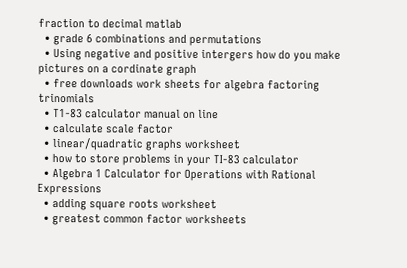fraction to decimal matlab
  • grade 6 combinations and permutations
  • Using negative and positive intergers how do you make pictures on a cordinate graph
  • free downloads work sheets for algebra factoring trinomials
  • T1-83 calculator manual on line
  • calculate scale factor
  • linear/quadratic graphs worksheet
  • how to store problems in your TI-83 calculator
  • Algebra 1 Calculator for Operations with Rational Expressions
  • adding square roots worksheet
  • greatest common factor worksheets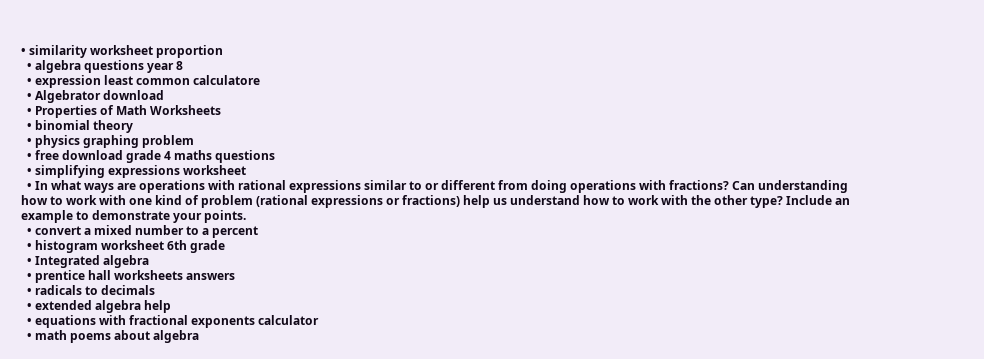• similarity worksheet proportion
  • algebra questions year 8
  • expression least common calculatore
  • Algebrator download
  • Properties of Math Worksheets
  • binomial theory
  • physics graphing problem
  • free download grade 4 maths questions
  • simplifying expressions worksheet
  • In what ways are operations with rational expressions similar to or different from doing operations with fractions? Can understanding how to work with one kind of problem (rational expressions or fractions) help us understand how to work with the other type? Include an example to demonstrate your points.
  • convert a mixed number to a percent
  • histogram worksheet 6th grade
  • Integrated algebra
  • prentice hall worksheets answers
  • radicals to decimals
  • extended algebra help
  • equations with fractional exponents calculator
  • math poems about algebra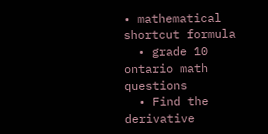• mathematical shortcut formula
  • grade 10 ontario math questions
  • Find the derivative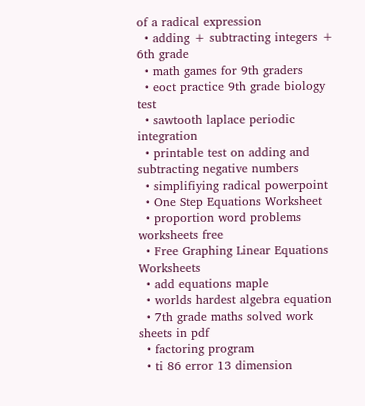of a radical expression
  • adding + subtracting integers + 6th grade
  • math games for 9th graders
  • eoct practice 9th grade biology test
  • sawtooth laplace periodic integration
  • printable test on adding and subtracting negative numbers
  • simplifiying radical powerpoint
  • One Step Equations Worksheet
  • proportion word problems worksheets free
  • Free Graphing Linear Equations Worksheets
  • add equations maple
  • worlds hardest algebra equation
  • 7th grade maths solved work sheets in pdf
  • factoring program
  • ti 86 error 13 dimension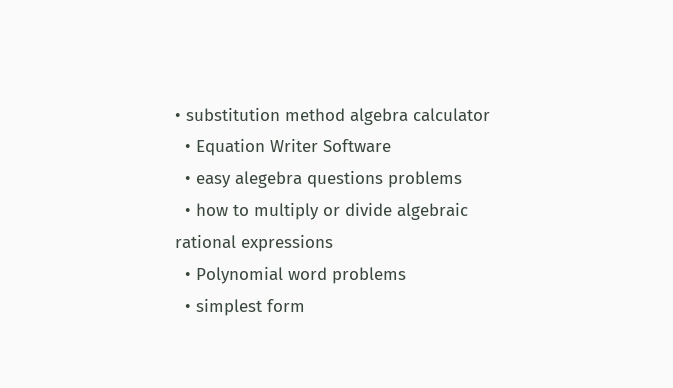• substitution method algebra calculator
  • Equation Writer Software
  • easy alegebra questions problems
  • how to multiply or divide algebraic rational expressions
  • Polynomial word problems
  • simplest form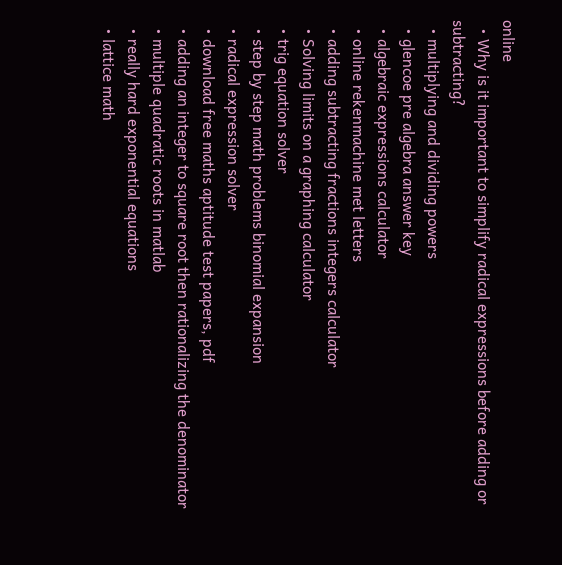online
  • Why is it important to simplify radical expressions before adding or subtracting?
  • multiplying and dividing powers
  • glencoe pre algebra answer key
  • algebraic expressions calculator
  • online rekenmachine met letters
  • adding subtracting fractions integers calculator
  • Solving limits on a graphing calculator
  • trig equation solver
  • step by step math problems binomial expansion
  • radical expression solver
  • download free maths aptitude test papers, pdf
  • adding an integer to square root then rationalizing the denominator
  • multiple quadratic roots in matlab
  • really hard exponential equations
  • lattice math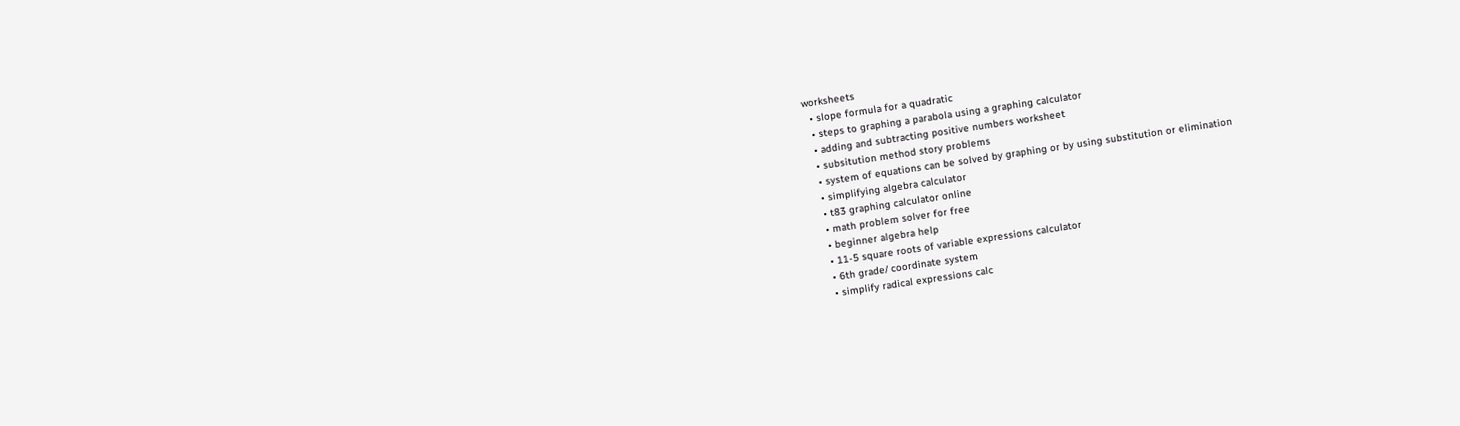worksheets
  • slope formula for a quadratic
  • steps to graphing a parabola using a graphing calculator
  • adding and subtracting positive numbers worksheet
  • subsitution method story problems
  • system of equations can be solved by graphing or by using substitution or elimination
  • simplifying algebra calculator
  • t83 graphing calculator online
  • math problem solver for free
  • beginner algebra help
  • 11-5 square roots of variable expressions calculator
  • 6th grade/ coordinate system
  • simplify radical expressions calc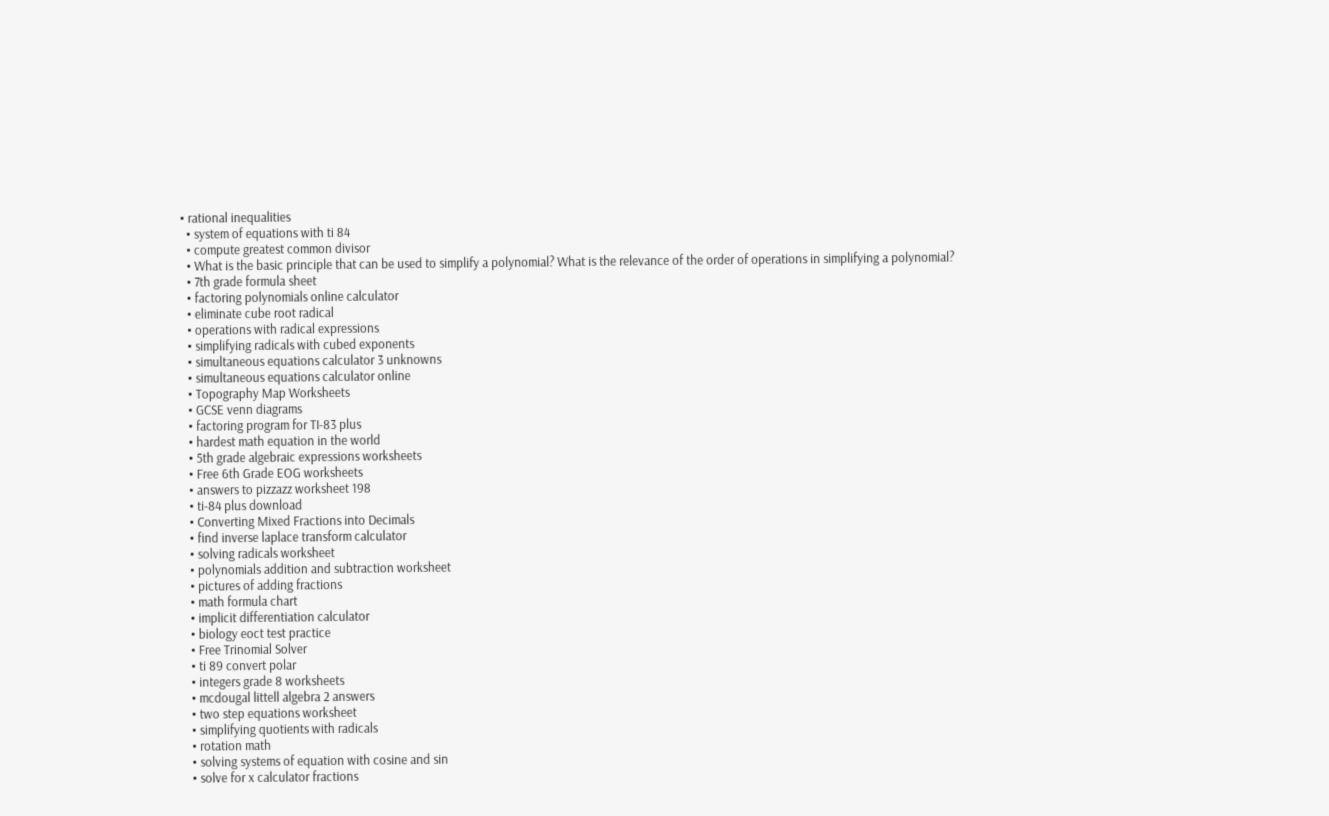• rational inequalities
  • system of equations with ti 84
  • compute greatest common divisor
  • What is the basic principle that can be used to simplify a polynomial? What is the relevance of the order of operations in simplifying a polynomial?
  • 7th grade formula sheet
  • factoring polynomials online calculator
  • eliminate cube root radical
  • operations with radical expressions
  • simplifying radicals with cubed exponents
  • simultaneous equations calculator 3 unknowns
  • simultaneous equations calculator online
  • Topography Map Worksheets
  • GCSE venn diagrams
  • factoring program for TI-83 plus
  • hardest math equation in the world
  • 5th grade algebraic expressions worksheets
  • Free 6th Grade EOG worksheets
  • answers to pizzazz worksheet 198
  • ti-84 plus download
  • Converting Mixed Fractions into Decimals
  • find inverse laplace transform calculator
  • solving radicals worksheet
  • polynomials addition and subtraction worksheet
  • pictures of adding fractions
  • math formula chart
  • implicit differentiation calculator
  • biology eoct test practice
  • Free Trinomial Solver
  • ti 89 convert polar
  • integers grade 8 worksheets
  • mcdougal littell algebra 2 answers
  • two step equations worksheet
  • simplifying quotients with radicals
  • rotation math
  • solving systems of equation with cosine and sin
  • solve for x calculator fractions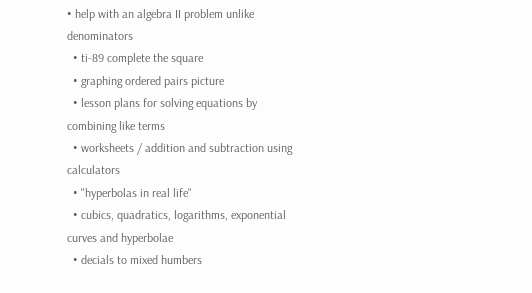• help with an algebra II problem unlike denominators
  • ti-89 complete the square
  • graphing ordered pairs picture
  • lesson plans for solving equations by combining like terms
  • worksheets / addition and subtraction using calculators
  • "hyperbolas in real life"
  • cubics, quadratics, logarithms, exponential curves and hyperbolae
  • decials to mixed humbers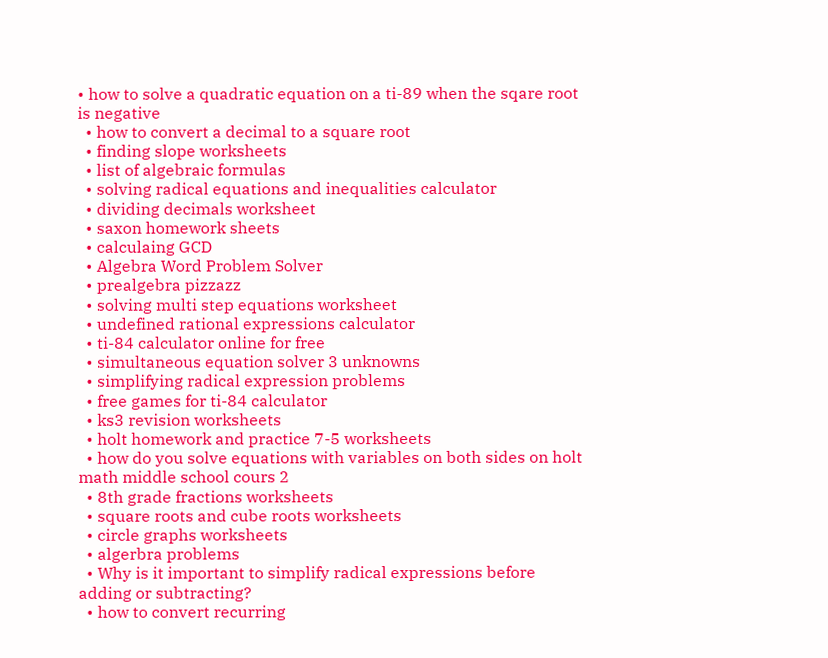• how to solve a quadratic equation on a ti-89 when the sqare root is negative
  • how to convert a decimal to a square root
  • finding slope worksheets
  • list of algebraic formulas
  • solving radical equations and inequalities calculator
  • dividing decimals worksheet
  • saxon homework sheets
  • calculaing GCD
  • Algebra Word Problem Solver
  • prealgebra pizzazz
  • solving multi step equations worksheet
  • undefined rational expressions calculator
  • ti-84 calculator online for free
  • simultaneous equation solver 3 unknowns
  • simplifying radical expression problems
  • free games for ti-84 calculator
  • ks3 revision worksheets
  • holt homework and practice 7-5 worksheets
  • how do you solve equations with variables on both sides on holt math middle school cours 2
  • 8th grade fractions worksheets
  • square roots and cube roots worksheets
  • circle graphs worksheets
  • algerbra problems
  • Why is it important to simplify radical expressions before adding or subtracting?
  • how to convert recurring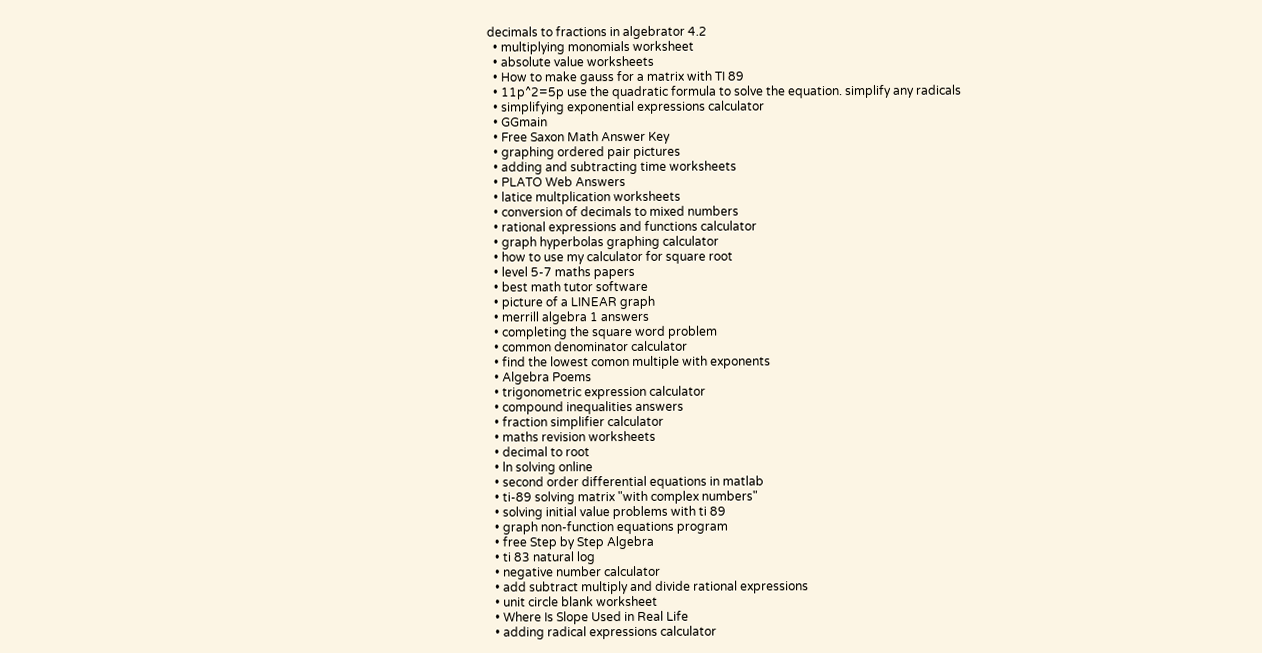decimals to fractions in algebrator 4.2
  • multiplying monomials worksheet
  • absolute value worksheets
  • How to make gauss for a matrix with TI 89
  • 11p^2=5p use the quadratic formula to solve the equation. simplify any radicals
  • simplifying exponential expressions calculator
  • GGmain
  • Free Saxon Math Answer Key
  • graphing ordered pair pictures
  • adding and subtracting time worksheets
  • PLATO Web Answers
  • latice multplication worksheets
  • conversion of decimals to mixed numbers
  • rational expressions and functions calculator
  • graph hyperbolas graphing calculator
  • how to use my calculator for square root
  • level 5-7 maths papers
  • best math tutor software
  • picture of a LINEAR graph
  • merrill algebra 1 answers
  • completing the square word problem
  • common denominator calculator
  • find the lowest comon multiple with exponents
  • Algebra Poems
  • trigonometric expression calculator
  • compound inequalities answers
  • fraction simplifier calculator
  • maths revision worksheets
  • decimal to root
  • ln solving online
  • second order differential equations in matlab
  • ti-89 solving matrix "with complex numbers"
  • solving initial value problems with ti 89
  • graph non-function equations program
  • free Step by Step Algebra
  • ti 83 natural log
  • negative number calculator
  • add subtract multiply and divide rational expressions
  • unit circle blank worksheet
  • Where Is Slope Used in Real Life
  • adding radical expressions calculator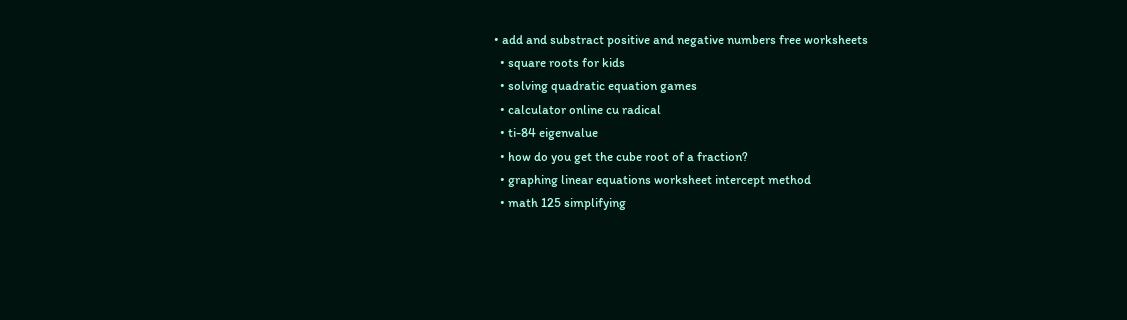• add and substract positive and negative numbers free worksheets
  • square roots for kids
  • solving quadratic equation games
  • calculator online cu radical
  • ti-84 eigenvalue
  • how do you get the cube root of a fraction?
  • graphing linear equations worksheet intercept method
  • math 125 simplifying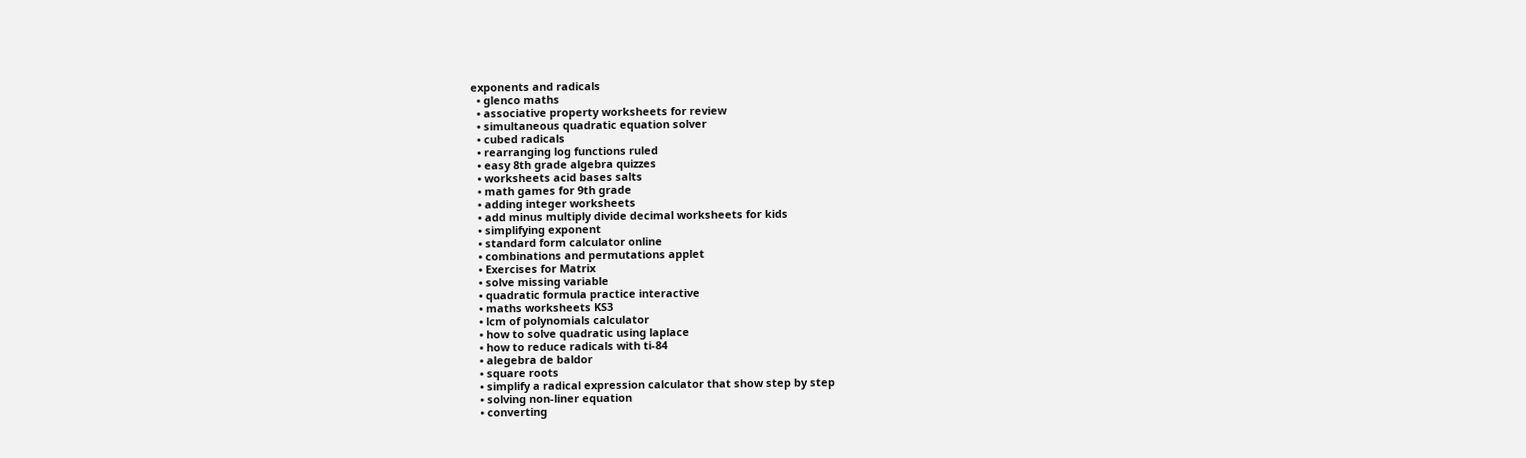exponents and radicals
  • glenco maths
  • associative property worksheets for review
  • simultaneous quadratic equation solver
  • cubed radicals
  • rearranging log functions ruled
  • easy 8th grade algebra quizzes
  • worksheets acid bases salts
  • math games for 9th grade
  • adding integer worksheets
  • add minus multiply divide decimal worksheets for kids
  • simplifying exponent
  • standard form calculator online
  • combinations and permutations applet
  • Exercises for Matrix
  • solve missing variable
  • quadratic formula practice interactive
  • maths worksheets KS3
  • lcm of polynomials calculator
  • how to solve quadratic using laplace
  • how to reduce radicals with ti-84
  • alegebra de baldor
  • square roots
  • simplify a radical expression calculator that show step by step
  • solving non-liner equation
  • converting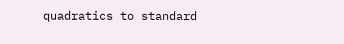quadratics to standard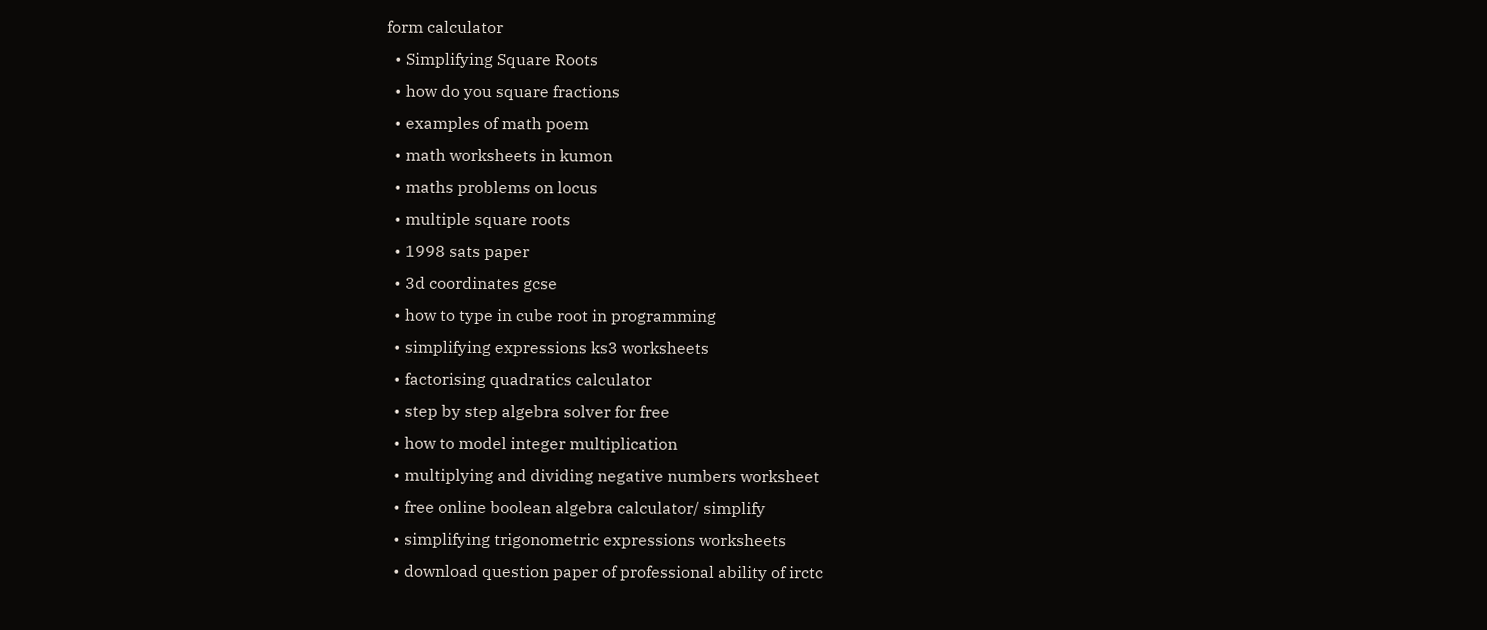form calculator
  • Simplifying Square Roots
  • how do you square fractions
  • examples of math poem
  • math worksheets in kumon
  • maths problems on locus
  • multiple square roots
  • 1998 sats paper
  • 3d coordinates gcse
  • how to type in cube root in programming
  • simplifying expressions ks3 worksheets
  • factorising quadratics calculator
  • step by step algebra solver for free
  • how to model integer multiplication
  • multiplying and dividing negative numbers worksheet
  • free online boolean algebra calculator/ simplify
  • simplifying trigonometric expressions worksheets
  • download question paper of professional ability of irctc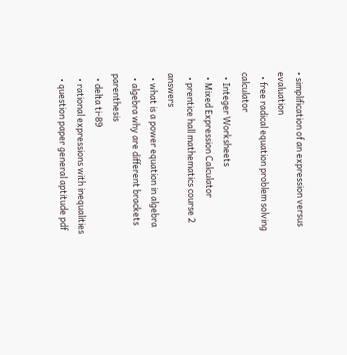• simplification of an expression versus evaluation
  • free radical equation problem solving calculator
  • Integer Worksheets
  • Mixed Expression Calculator
  • prentice hall mathematics course 2 answers
  • what is a power equation in algebra
  • algebra why are different brackets parenthesis
  • delta ti-89
  • rational expressions with inequalities
  • question paper general aptitude pdf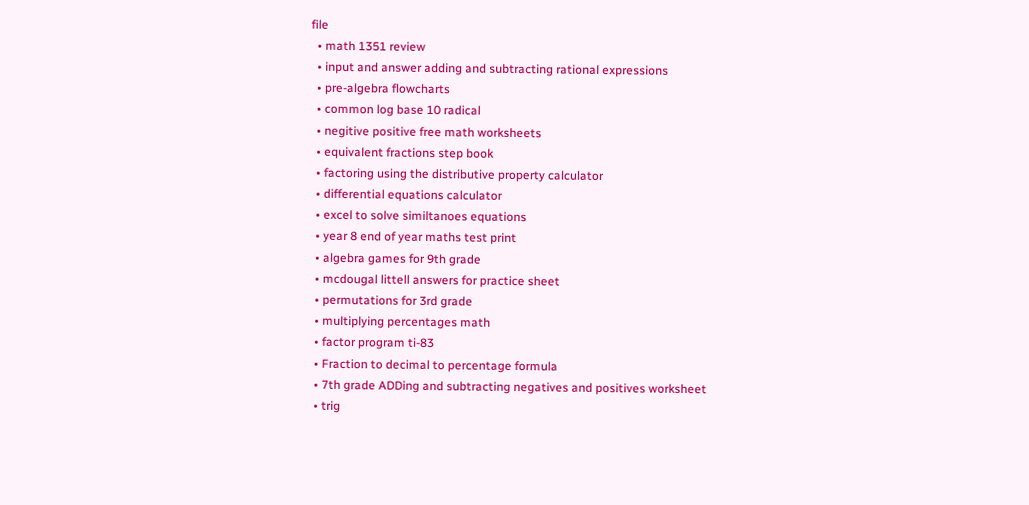file
  • math 1351 review
  • input and answer adding and subtracting rational expressions
  • pre-algebra flowcharts
  • common log base 10 radical
  • negitive positive free math worksheets
  • equivalent fractions step book
  • factoring using the distributive property calculator
  • differential equations calculator
  • excel to solve similtanoes equations
  • year 8 end of year maths test print
  • algebra games for 9th grade
  • mcdougal littell answers for practice sheet
  • permutations for 3rd grade
  • multiplying percentages math
  • factor program ti-83
  • Fraction to decimal to percentage formula
  • 7th grade ADDing and subtracting negatives and positives worksheet
  • trig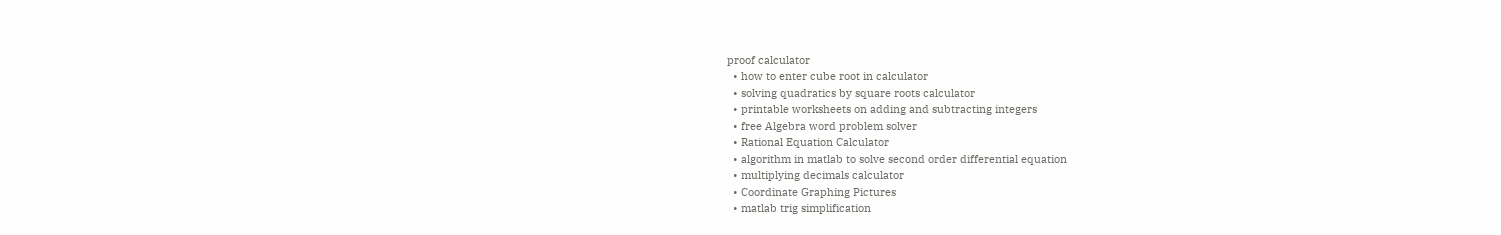proof calculator
  • how to enter cube root in calculator
  • solving quadratics by square roots calculator
  • printable worksheets on adding and subtracting integers
  • free Algebra word problem solver
  • Rational Equation Calculator
  • algorithm in matlab to solve second order differential equation
  • multiplying decimals calculator
  • Coordinate Graphing Pictures
  • matlab trig simplification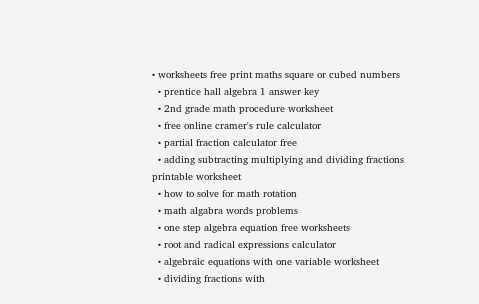• worksheets free print maths square or cubed numbers
  • prentice hall algebra 1 answer key
  • 2nd grade math procedure worksheet
  • free online cramer's rule calculator
  • partial fraction calculator free
  • adding subtracting multiplying and dividing fractions printable worksheet
  • how to solve for math rotation
  • math algabra words problems
  • one step algebra equation free worksheets
  • root and radical expressions calculator
  • algebraic equations with one variable worksheet
  • dividing fractions with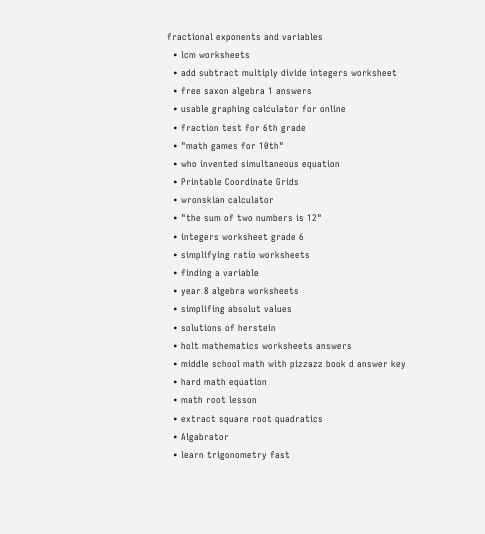fractional exponents and variables
  • lcm worksheets
  • add subtract multiply divide integers worksheet
  • free saxon algebra 1 answers
  • usable graphing calculator for online
  • fraction test for 6th grade
  • "math games for 10th"
  • who invented simultaneous equation
  • Printable Coordinate Grids
  • wronskian calculator
  • "the sum of two numbers is 12"
  • integers worksheet grade 6
  • simplifying ratio worksheets
  • finding a variable
  • year 8 algebra worksheets
  • simplifing absolut values
  • solutions of herstein
  • holt mathematics worksheets answers
  • middle school math with pizzazz book d answer key
  • hard math equation
  • math root lesson
  • extract square root quadratics
  • Algabrator
  • learn trigonometry fast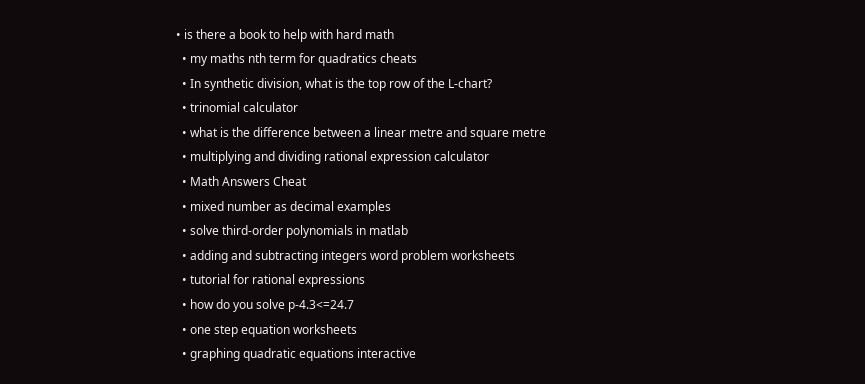• is there a book to help with hard math
  • my maths nth term for quadratics cheats
  • In synthetic division, what is the top row of the L-chart?
  • trinomial calculator
  • what is the difference between a linear metre and square metre
  • multiplying and dividing rational expression calculator
  • Math Answers Cheat
  • mixed number as decimal examples
  • solve third-order polynomials in matlab
  • adding and subtracting integers word problem worksheets
  • tutorial for rational expressions
  • how do you solve p-4.3<=24.7
  • one step equation worksheets
  • graphing quadratic equations interactive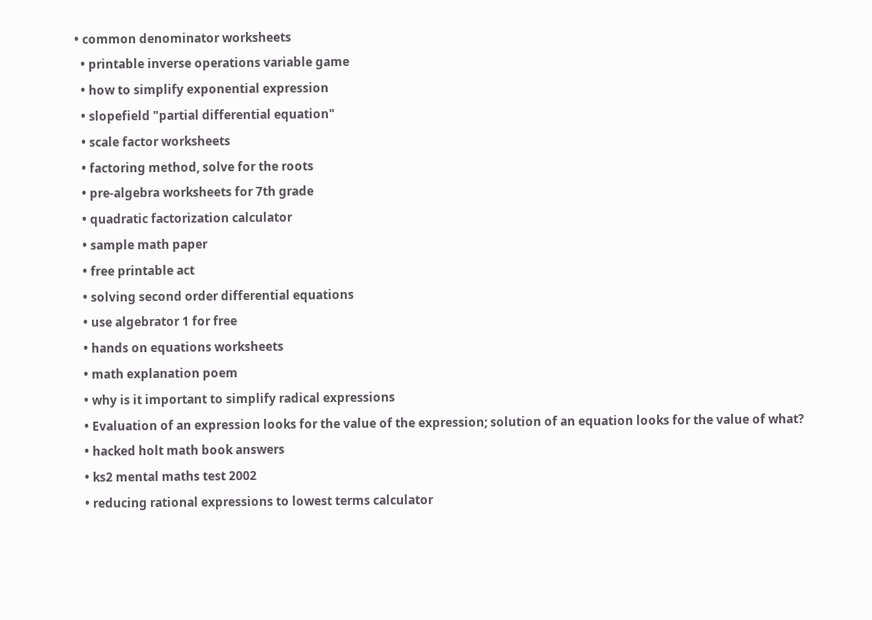• common denominator worksheets
  • printable inverse operations variable game
  • how to simplify exponential expression
  • slopefield "partial differential equation"
  • scale factor worksheets
  • factoring method, solve for the roots
  • pre-algebra worksheets for 7th grade
  • quadratic factorization calculator
  • sample math paper
  • free printable act
  • solving second order differential equations
  • use algebrator 1 for free
  • hands on equations worksheets
  • math explanation poem
  • why is it important to simplify radical expressions
  • Evaluation of an expression looks for the value of the expression; solution of an equation looks for the value of what?
  • hacked holt math book answers
  • ks2 mental maths test 2002
  • reducing rational expressions to lowest terms calculator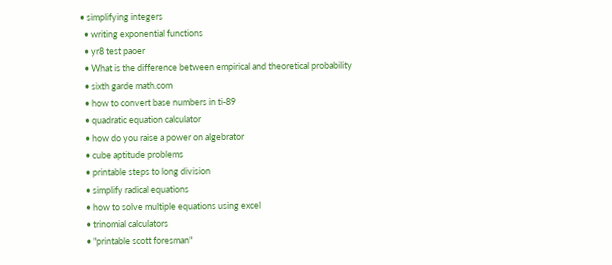• simplifying integers
  • writing exponential functions
  • yr8 test paoer
  • What is the difference between empirical and theoretical probability
  • sixth garde math.com
  • how to convert base numbers in ti-89
  • quadratic equation calculator
  • how do you raise a power on algebrator
  • cube aptitude problems
  • printable steps to long division
  • simplify radical equations
  • how to solve multiple equations using excel
  • trinomial calculators
  • "printable scott foresman"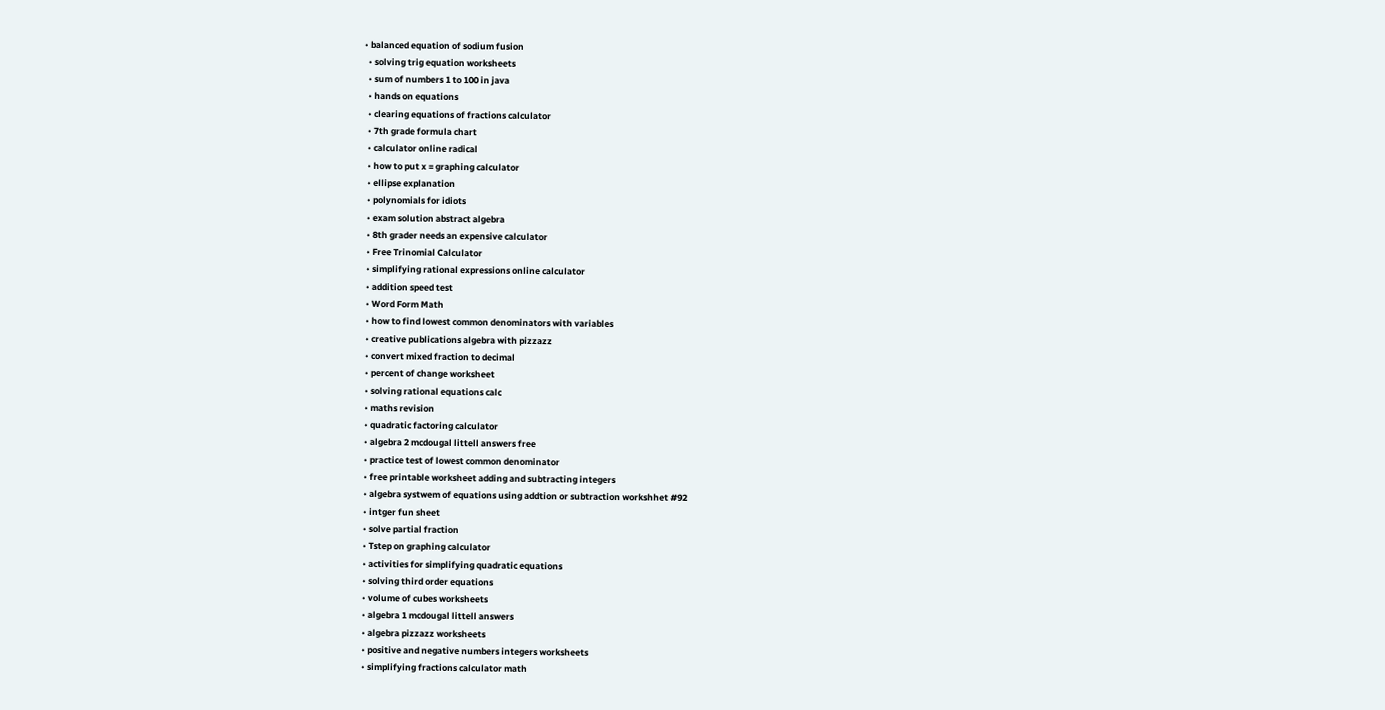• balanced equation of sodium fusion
  • solving trig equation worksheets
  • sum of numbers 1 to 100 in java
  • hands on equations
  • clearing equations of fractions calculator
  • 7th grade formula chart
  • calculator online radical
  • how to put x = graphing calculator
  • ellipse explanation
  • polynomials for idiots
  • exam solution abstract algebra
  • 8th grader needs an expensive calculator
  • Free Trinomial Calculator
  • simplifying rational expressions online calculator
  • addition speed test
  • Word Form Math
  • how to find lowest common denominators with variables
  • creative publications algebra with pizzazz
  • convert mixed fraction to decimal
  • percent of change worksheet
  • solving rational equations calc
  • maths revision
  • quadratic factoring calculator
  • algebra 2 mcdougal littell answers free
  • practice test of lowest common denominator
  • free printable worksheet adding and subtracting integers
  • algebra systwem of equations using addtion or subtraction workshhet #92
  • intger fun sheet
  • solve partial fraction
  • Tstep on graphing calculator
  • activities for simplifying quadratic equations
  • solving third order equations
  • volume of cubes worksheets
  • algebra 1 mcdougal littell answers
  • algebra pizzazz worksheets
  • positive and negative numbers integers worksheets
  • simplifying fractions calculator math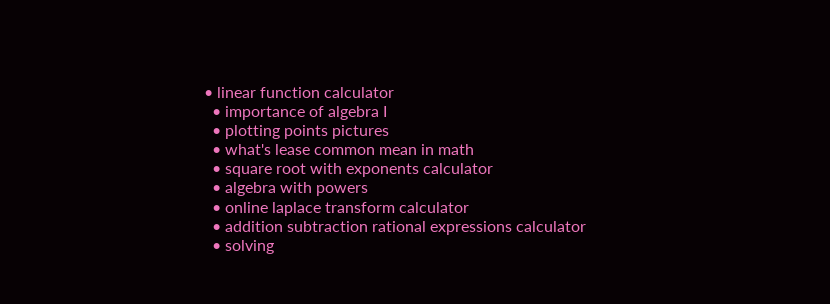• linear function calculator
  • importance of algebra I
  • plotting points pictures
  • what's lease common mean in math
  • square root with exponents calculator
  • algebra with powers
  • online laplace transform calculator
  • addition subtraction rational expressions calculator
  • solving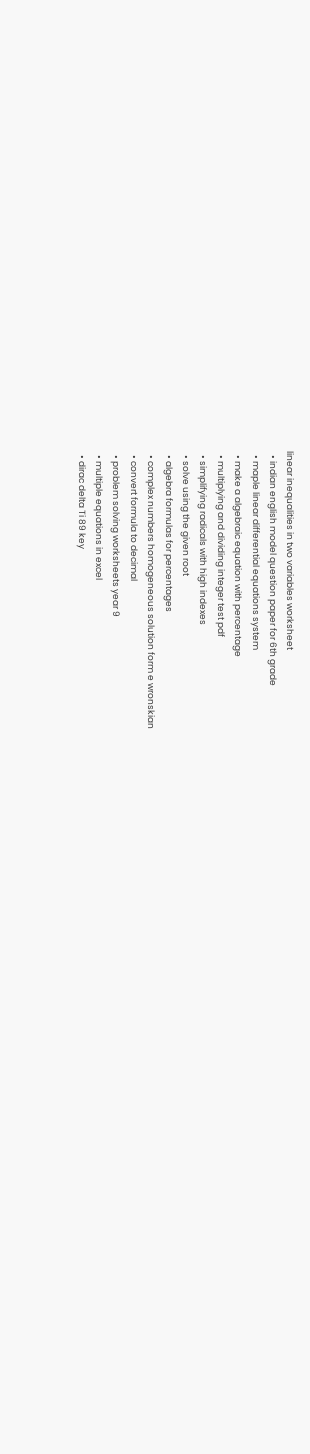linear inequalities in two variables worksheet
  • indian english model question paper for 6th grade
  • maple linear differential equations system
  • make a algebraic equation with percentage
  • multiplying and dividing integer test pdf
  • simplifying radicals with high indexes
  • solve using the given root
  • algebra formulas for percentages
  • complex numbers homogeneous solution form e wronskian
  • convert formula to decimal
  • problem solving worksheets year 9
  • multiple equations in excel
  • dirac delta Ti 89 key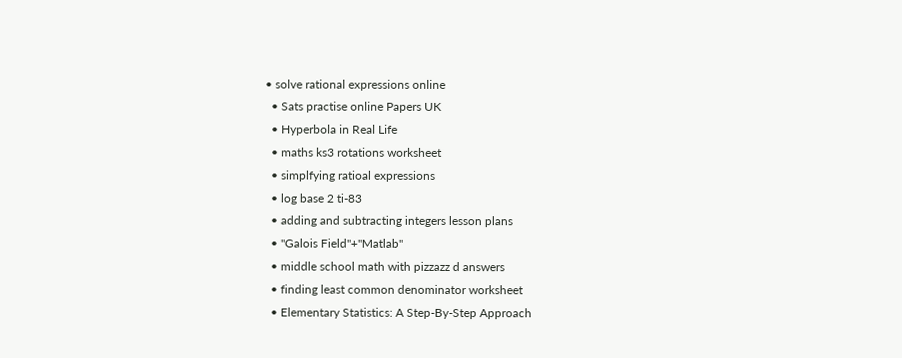• solve rational expressions online
  • Sats practise online Papers UK
  • Hyperbola in Real Life
  • maths ks3 rotations worksheet
  • simplfying ratioal expressions
  • log base 2 ti-83
  • adding and subtracting integers lesson plans
  • "Galois Field"+"Matlab"
  • middle school math with pizzazz d answers
  • finding least common denominator worksheet
  • Elementary Statistics: A Step-By-Step Approach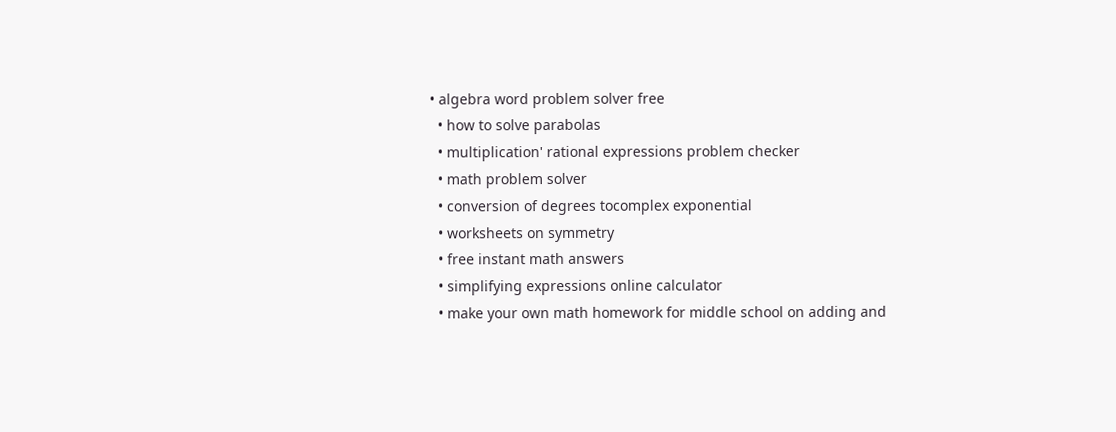• algebra word problem solver free
  • how to solve parabolas
  • multiplication' rational expressions problem checker
  • math problem solver
  • conversion of degrees tocomplex exponential
  • worksheets on symmetry
  • free instant math answers
  • simplifying expressions online calculator
  • make your own math homework for middle school on adding and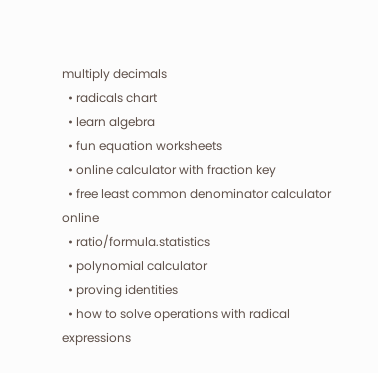multiply decimals
  • radicals chart
  • learn algebra
  • fun equation worksheets
  • online calculator with fraction key
  • free least common denominator calculator online
  • ratio/formula.statistics
  • polynomial calculator
  • proving identities
  • how to solve operations with radical expressions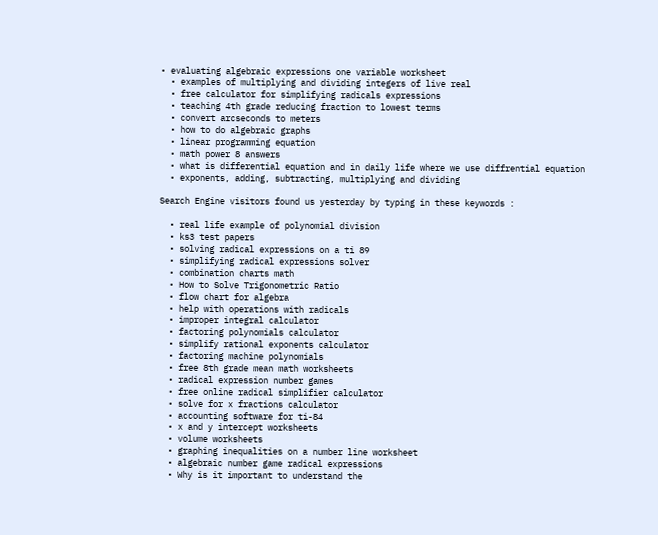• evaluating algebraic expressions one variable worksheet
  • examples of multiplying and dividing integers of live real
  • free calculator for simplifying radicals expressions
  • teaching 4th grade reducing fraction to lowest terms
  • convert arcseconds to meters
  • how to do algebraic graphs
  • linear programming equation
  • math power 8 answers
  • what is differential equation and in daily life where we use diffrential equation
  • exponents, adding, subtracting, multiplying and dividing

Search Engine visitors found us yesterday by typing in these keywords :

  • real life example of polynomial division
  • ks3 test papers
  • solving radical expressions on a ti 89
  • simplifying radical expressions solver
  • combination charts math
  • How to Solve Trigonometric Ratio
  • flow chart for algebra
  • help with operations with radicals
  • improper integral calculator
  • factoring polynomials calculator
  • simplify rational exponents calculator
  • factoring machine polynomials
  • free 8th grade mean math worksheets
  • radical expression number games
  • free online radical simplifier calculator
  • solve for x fractions calculator
  • accounting software for ti-84
  • x and y intercept worksheets
  • volume worksheets
  • graphing inequalities on a number line worksheet
  • algebraic number game radical expressions
  • Why is it important to understand the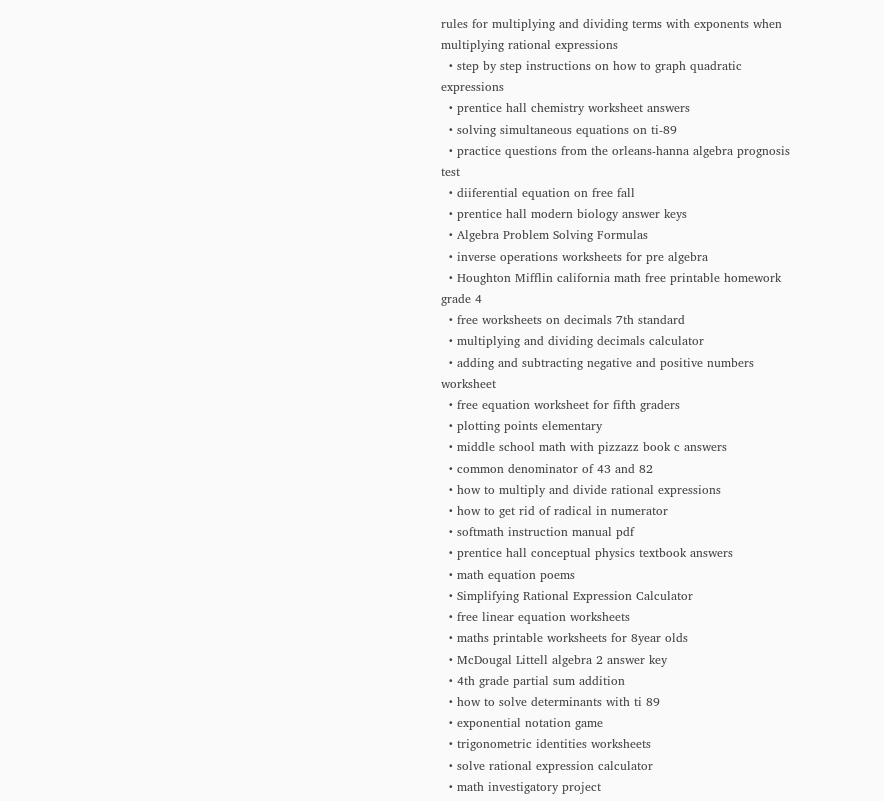rules for multiplying and dividing terms with exponents when multiplying rational expressions
  • step by step instructions on how to graph quadratic expressions
  • prentice hall chemistry worksheet answers
  • solving simultaneous equations on ti-89
  • practice questions from the orleans-hanna algebra prognosis test
  • diiferential equation on free fall
  • prentice hall modern biology answer keys
  • Algebra Problem Solving Formulas
  • inverse operations worksheets for pre algebra
  • Houghton Mifflin california math free printable homework grade 4
  • free worksheets on decimals 7th standard
  • multiplying and dividing decimals calculator
  • adding and subtracting negative and positive numbers worksheet
  • free equation worksheet for fifth graders
  • plotting points elementary
  • middle school math with pizzazz book c answers
  • common denominator of 43 and 82
  • how to multiply and divide rational expressions
  • how to get rid of radical in numerator
  • softmath instruction manual pdf
  • prentice hall conceptual physics textbook answers
  • math equation poems
  • Simplifying Rational Expression Calculator
  • free linear equation worksheets
  • maths printable worksheets for 8year olds
  • McDougal Littell algebra 2 answer key
  • 4th grade partial sum addition
  • how to solve determinants with ti 89
  • exponential notation game
  • trigonometric identities worksheets
  • solve rational expression calculator
  • math investigatory project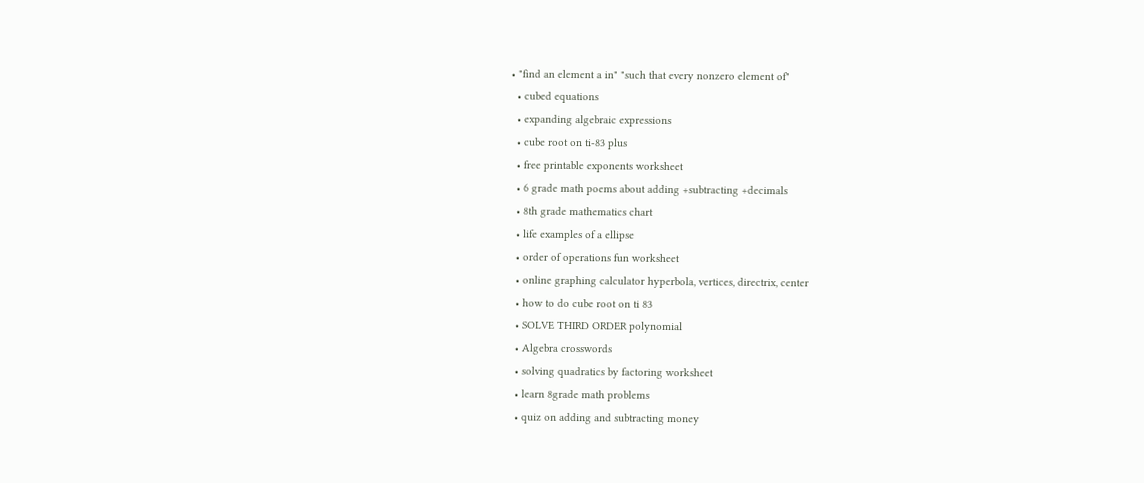• "find an element a in" "such that every nonzero element of"
  • cubed equations
  • expanding algebraic expressions
  • cube root on ti-83 plus
  • free printable exponents worksheet
  • 6 grade math poems about adding +subtracting +decimals
  • 8th grade mathematics chart
  • life examples of a ellipse
  • order of operations fun worksheet
  • online graphing calculator hyperbola, vertices, directrix, center
  • how to do cube root on ti 83
  • SOLVE THIRD ORDER polynomial
  • Algebra crosswords
  • solving quadratics by factoring worksheet
  • learn 8grade math problems
  • quiz on adding and subtracting money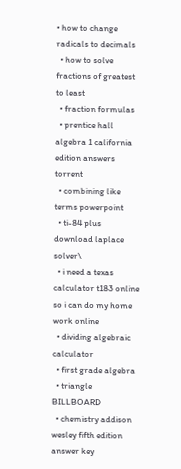• how to change radicals to decimals
  • how to solve fractions of greatest to least
  • fraction formulas
  • prentice hall algebra 1 california edition answers torrent
  • combining like terms powerpoint
  • ti-84 plus download laplace solver\
  • i need a texas calculator t183 online so i can do my home work online
  • dividing algebraic calculator
  • first grade algebra
  • triangle BILLBOARD
  • chemistry addison wesley fifth edition answer key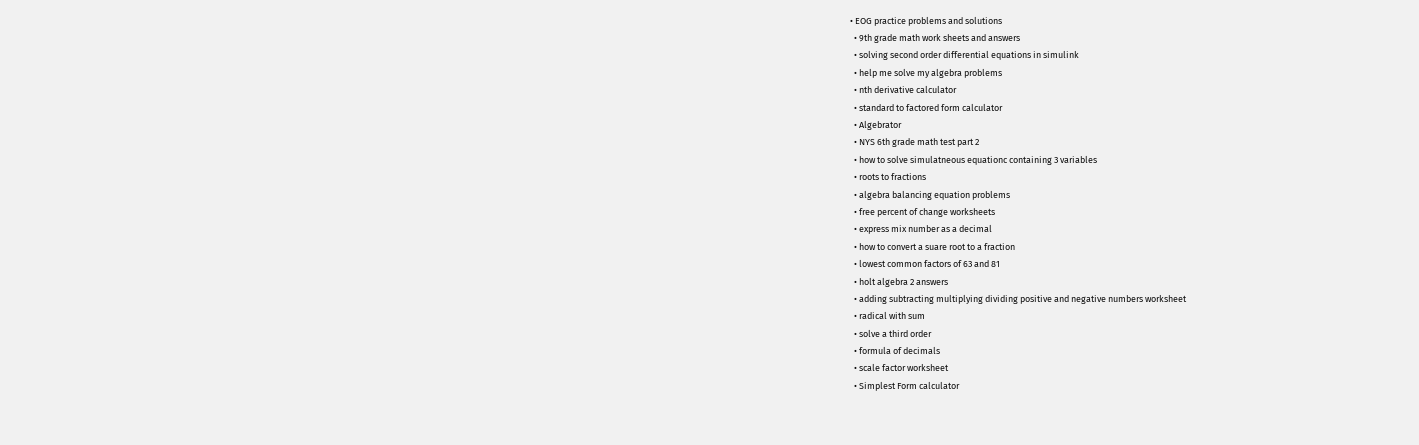• EOG practice problems and solutions
  • 9th grade math work sheets and answers
  • solving second order differential equations in simulink
  • help me solve my algebra problems
  • nth derivative calculator
  • standard to factored form calculator
  • Algebrator
  • NYS 6th grade math test part 2
  • how to solve simulatneous equationc containing 3 variables
  • roots to fractions
  • algebra balancing equation problems
  • free percent of change worksheets
  • express mix number as a decimal
  • how to convert a suare root to a fraction
  • lowest common factors of 63 and 81
  • holt algebra 2 answers
  • adding subtracting multiplying dividing positive and negative numbers worksheet
  • radical with sum
  • solve a third order
  • formula of decimals
  • scale factor worksheet
  • Simplest Form calculator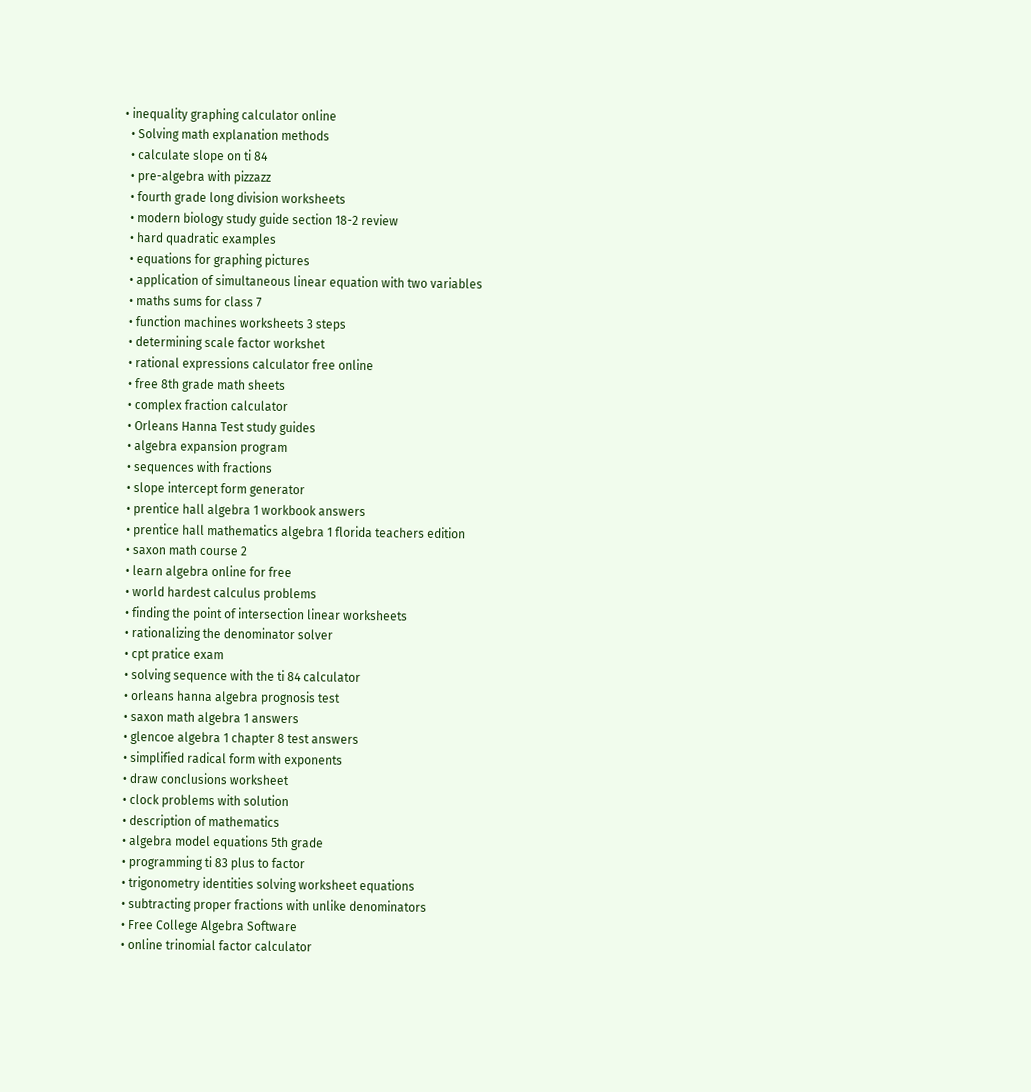• inequality graphing calculator online
  • Solving math explanation methods
  • calculate slope on ti 84
  • pre-algebra with pizzazz
  • fourth grade long division worksheets
  • modern biology study guide section 18-2 review
  • hard quadratic examples
  • equations for graphing pictures
  • application of simultaneous linear equation with two variables
  • maths sums for class 7
  • function machines worksheets 3 steps
  • determining scale factor workshet
  • rational expressions calculator free online
  • free 8th grade math sheets
  • complex fraction calculator
  • Orleans Hanna Test study guides
  • algebra expansion program
  • sequences with fractions
  • slope intercept form generator
  • prentice hall algebra 1 workbook answers
  • prentice hall mathematics algebra 1 florida teachers edition
  • saxon math course 2
  • learn algebra online for free
  • world hardest calculus problems
  • finding the point of intersection linear worksheets
  • rationalizing the denominator solver
  • cpt pratice exam
  • solving sequence with the ti 84 calculator
  • orleans hanna algebra prognosis test
  • saxon math algebra 1 answers
  • glencoe algebra 1 chapter 8 test answers
  • simplified radical form with exponents
  • draw conclusions worksheet
  • clock problems with solution
  • description of mathematics
  • algebra model equations 5th grade
  • programming ti 83 plus to factor
  • trigonometry identities solving worksheet equations
  • subtracting proper fractions with unlike denominators
  • Free College Algebra Software
  • online trinomial factor calculator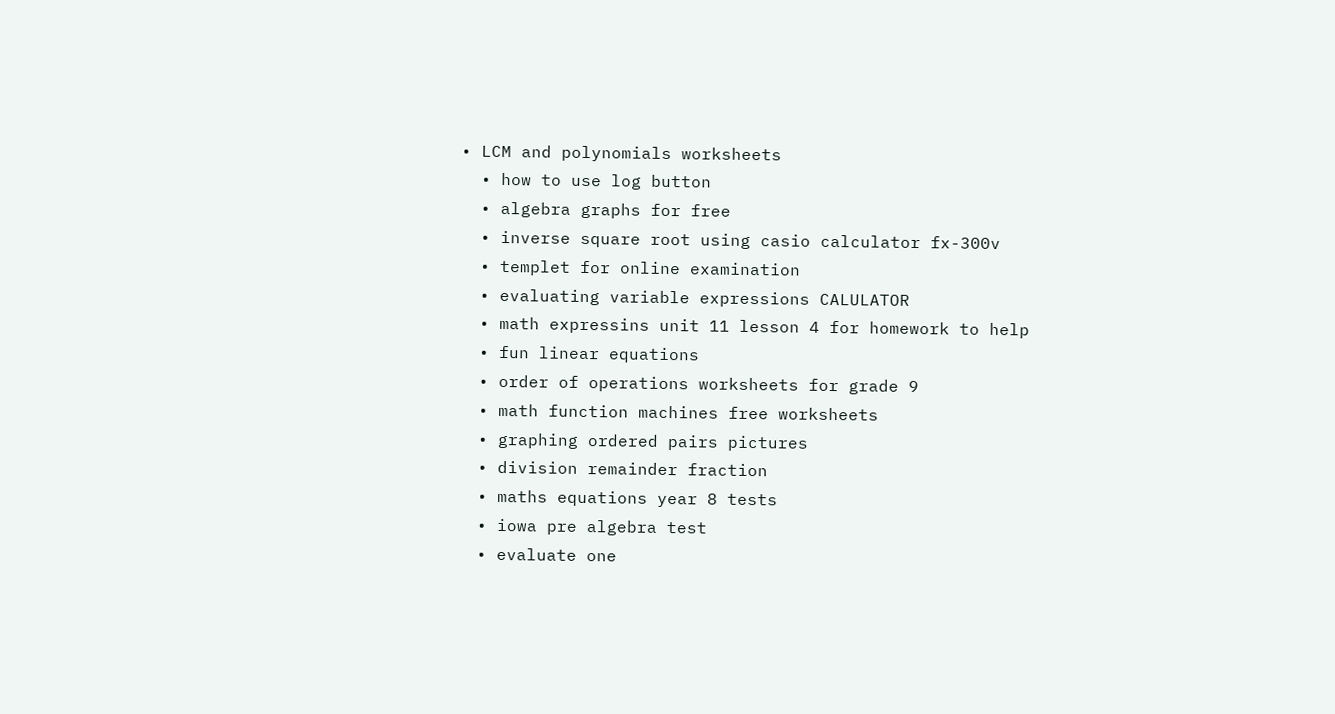• LCM and polynomials worksheets
  • how to use log button
  • algebra graphs for free
  • inverse square root using casio calculator fx-300v
  • templet for online examination
  • evaluating variable expressions CALULATOR
  • math expressins unit 11 lesson 4 for homework to help
  • fun linear equations
  • order of operations worksheets for grade 9
  • math function machines free worksheets
  • graphing ordered pairs pictures
  • division remainder fraction
  • maths equations year 8 tests
  • iowa pre algebra test
  • evaluate one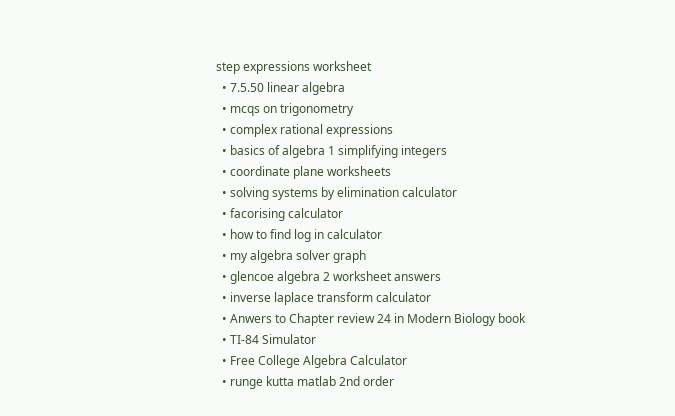step expressions worksheet
  • 7.5.50 linear algebra
  • mcqs on trigonometry
  • complex rational expressions
  • basics of algebra 1 simplifying integers
  • coordinate plane worksheets
  • solving systems by elimination calculator
  • facorising calculator
  • how to find log in calculator
  • my algebra solver graph
  • glencoe algebra 2 worksheet answers
  • inverse laplace transform calculator
  • Anwers to Chapter review 24 in Modern Biology book
  • TI-84 Simulator
  • Free College Algebra Calculator
  • runge kutta matlab 2nd order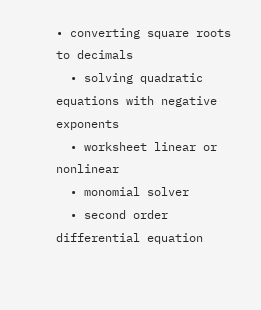• converting square roots to decimals
  • solving quadratic equations with negative exponents
  • worksheet linear or nonlinear
  • monomial solver
  • second order differential equation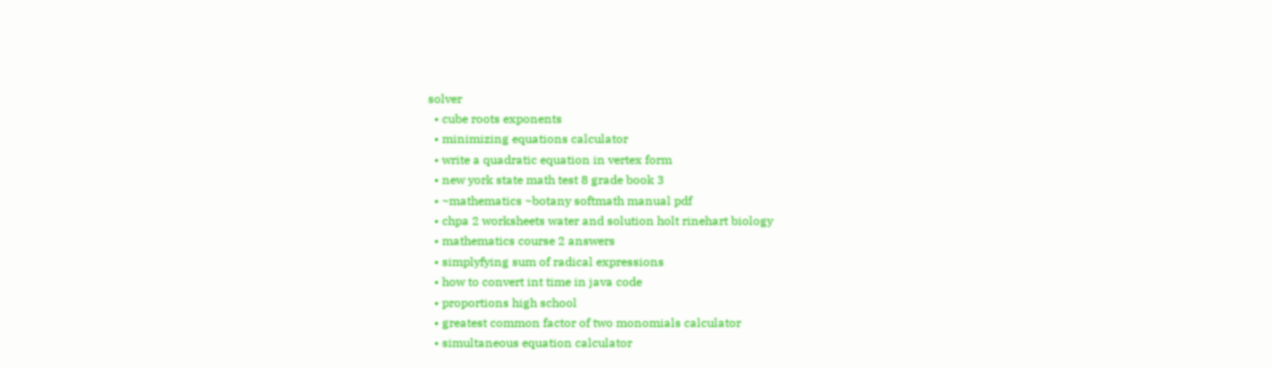solver
  • cube roots exponents
  • minimizing equations calculator
  • write a quadratic equation in vertex form
  • new york state math test 8 grade book 3
  • ~mathematics ~botany softmath manual pdf
  • chpa 2 worksheets water and solution holt rinehart biology
  • mathematics course 2 answers
  • simplyfying sum of radical expressions
  • how to convert int time in java code
  • proportions high school
  • greatest common factor of two monomials calculator
  • simultaneous equation calculator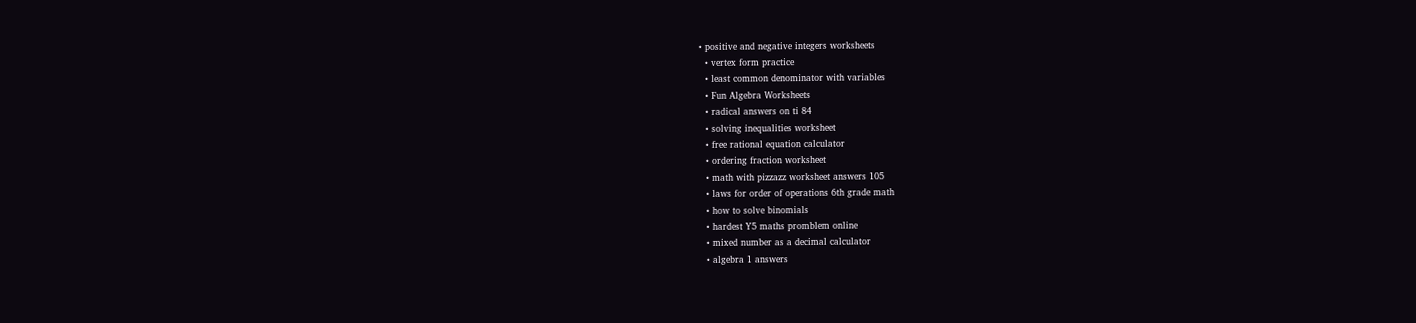• positive and negative integers worksheets
  • vertex form practice
  • least common denominator with variables
  • Fun Algebra Worksheets
  • radical answers on ti 84
  • solving inequalities worksheet
  • free rational equation calculator
  • ordering fraction worksheet
  • math with pizzazz worksheet answers 105
  • laws for order of operations 6th grade math
  • how to solve binomials
  • hardest Y5 maths promblem online
  • mixed number as a decimal calculator
  • algebra 1 answers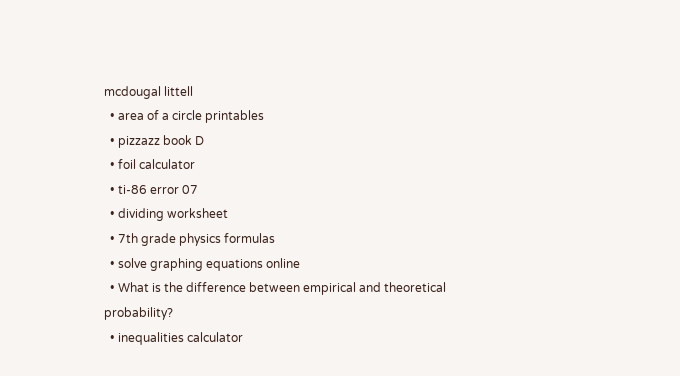mcdougal littell
  • area of a circle printables
  • pizzazz book D
  • foil calculator
  • ti-86 error 07
  • dividing worksheet
  • 7th grade physics formulas
  • solve graphing equations online
  • What is the difference between empirical and theoretical probability?
  • inequalities calculator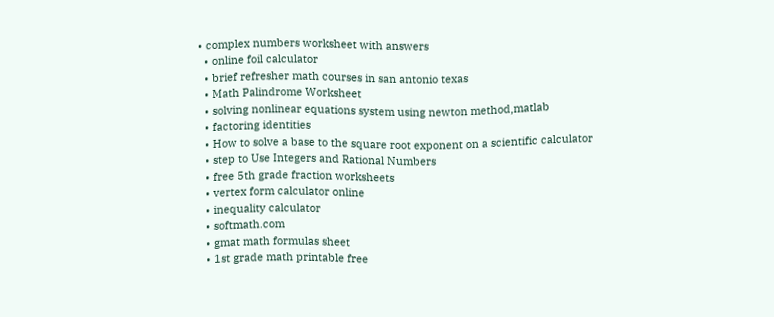• complex numbers worksheet with answers
  • online foil calculator
  • brief refresher math courses in san antonio texas
  • Math Palindrome Worksheet
  • solving nonlinear equations system using newton method,matlab
  • factoring identities
  • How to solve a base to the square root exponent on a scientific calculator
  • step to Use Integers and Rational Numbers
  • free 5th grade fraction worksheets
  • vertex form calculator online
  • inequality calculator
  • softmath.com
  • gmat math formulas sheet
  • 1st grade math printable free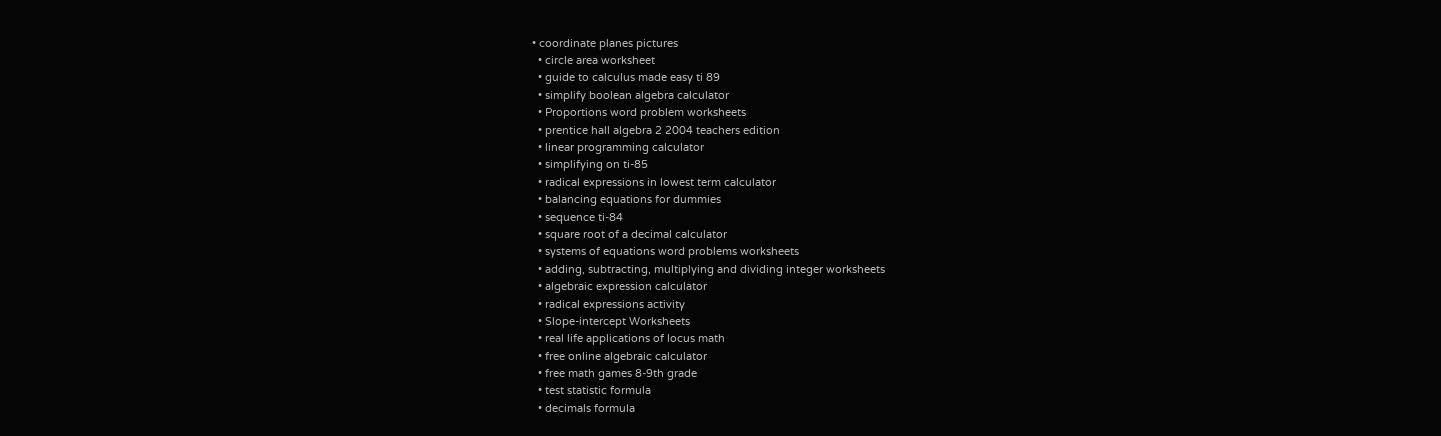• coordinate planes pictures
  • circle area worksheet
  • guide to calculus made easy ti 89
  • simplify boolean algebra calculator
  • Proportions word problem worksheets
  • prentice hall algebra 2 2004 teachers edition
  • linear programming calculator
  • simplifying on ti-85
  • radical expressions in lowest term calculator
  • balancing equations for dummies
  • sequence ti-84
  • square root of a decimal calculator
  • systems of equations word problems worksheets
  • adding, subtracting, multiplying and dividing integer worksheets
  • algebraic expression calculator
  • radical expressions activity
  • Slope-intercept Worksheets
  • real life applications of locus math
  • free online algebraic calculator
  • free math games 8-9th grade
  • test statistic formula
  • decimals formula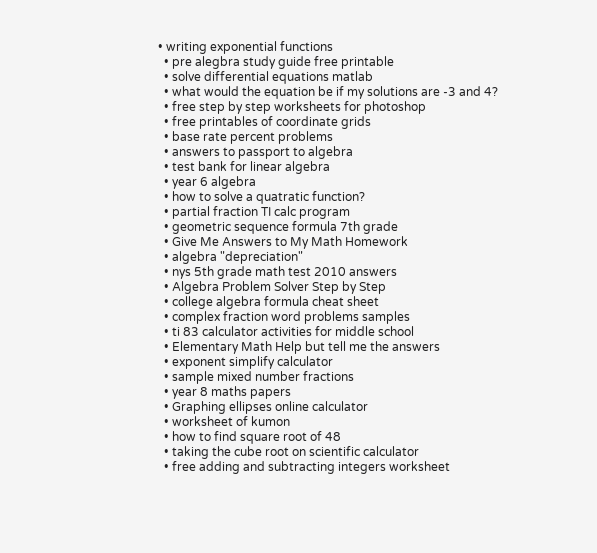• writing exponential functions
  • pre alegbra study guide free printable
  • solve differential equations matlab
  • what would the equation be if my solutions are -3 and 4?
  • free step by step worksheets for photoshop
  • free printables of coordinate grids
  • base rate percent problems
  • answers to passport to algebra
  • test bank for linear algebra
  • year 6 algebra
  • how to solve a quatratic function?
  • partial fraction TI calc program
  • geometric sequence formula 7th grade
  • Give Me Answers to My Math Homework
  • algebra "depreciation"
  • nys 5th grade math test 2010 answers
  • Algebra Problem Solver Step by Step
  • college algebra formula cheat sheet
  • complex fraction word problems samples
  • ti 83 calculator activities for middle school
  • Elementary Math Help but tell me the answers
  • exponent simplify calculator
  • sample mixed number fractions
  • year 8 maths papers
  • Graphing ellipses online calculator
  • worksheet of kumon
  • how to find square root of 48
  • taking the cube root on scientific calculator
  • free adding and subtracting integers worksheet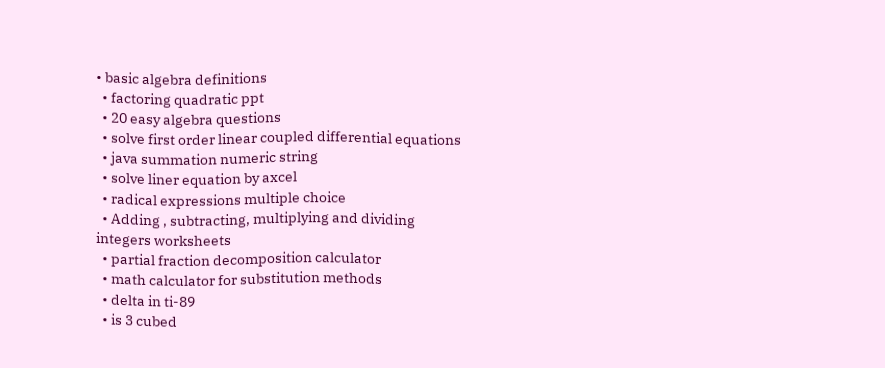• basic algebra definitions
  • factoring quadratic ppt
  • 20 easy algebra questions
  • solve first order linear coupled differential equations
  • java summation numeric string
  • solve liner equation by axcel
  • radical expressions multiple choice
  • Adding , subtracting, multiplying and dividing integers worksheets
  • partial fraction decomposition calculator
  • math calculator for substitution methods
  • delta in ti-89
  • is 3 cubed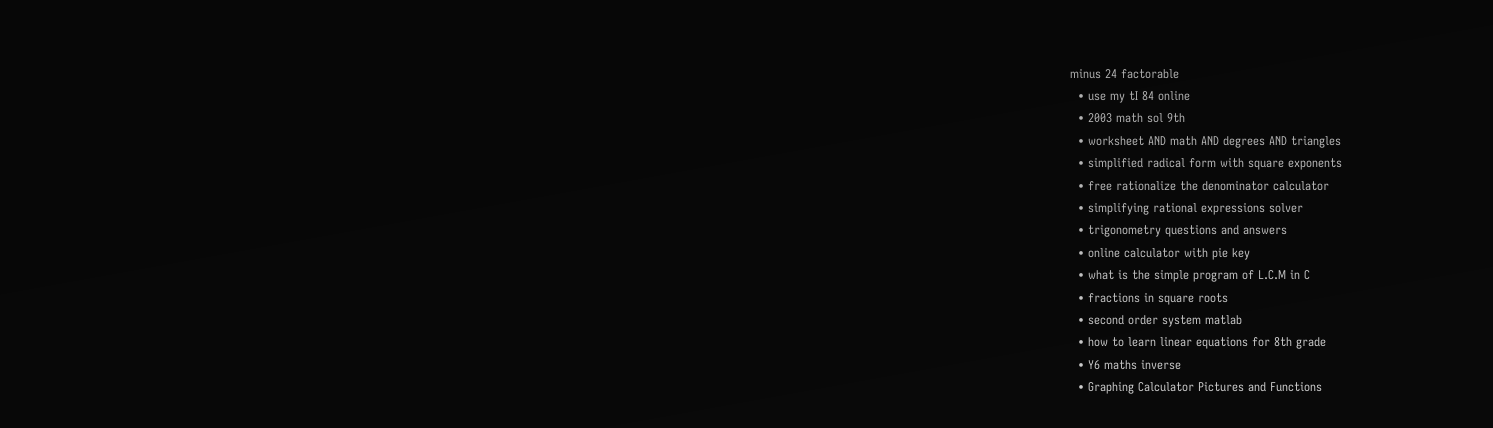minus 24 factorable
  • use my tI 84 online
  • 2003 math sol 9th
  • worksheet AND math AND degrees AND triangles
  • simplified radical form with square exponents
  • free rationalize the denominator calculator
  • simplifying rational expressions solver
  • trigonometry questions and answers
  • online calculator with pie key
  • what is the simple program of L.C.M in C
  • fractions in square roots
  • second order system matlab
  • how to learn linear equations for 8th grade
  • Y6 maths inverse
  • Graphing Calculator Pictures and Functions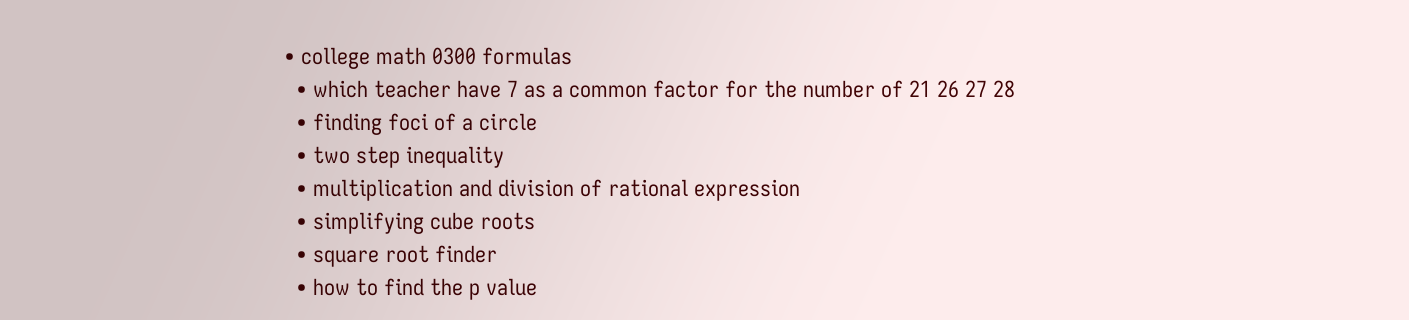• college math 0300 formulas
  • which teacher have 7 as a common factor for the number of 21 26 27 28
  • finding foci of a circle
  • two step inequality
  • multiplication and division of rational expression
  • simplifying cube roots
  • square root finder
  • how to find the p value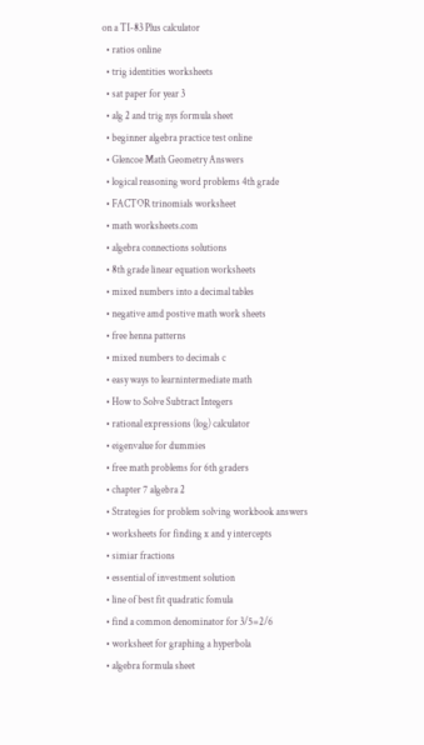on a TI-83 Plus calculator
  • ratios online
  • trig identities worksheets
  • sat paper for year 3
  • alg 2 and trig nys formula sheet
  • beginner algebra practice test online
  • Glencoe Math Geometry Answers
  • logical reasoning word problems 4th grade
  • FACTOR trinomials worksheet
  • math worksheets.com
  • algebra connections solutions
  • 8th grade linear equation worksheets
  • mixed numbers into a decimal tables
  • negative amd postive math work sheets
  • free henna patterns
  • mixed numbers to decimals c
  • easy ways to learnintermediate math
  • How to Solve Subtract Integers
  • rational expressions (log) calculator
  • eigenvalue for dummies
  • free math problems for 6th graders
  • chapter 7 algebra 2
  • Strategies for problem solving workbook answers
  • worksheets for finding x and y intercepts
  • simiar fractions
  • essential of investment solution
  • line of best fit quadratic fomula
  • find a common denominator for 3/5=2/6
  • worksheet for graphing a hyperbola
  • algebra formula sheet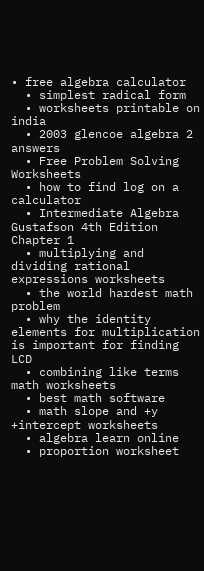• free algebra calculator
  • simplest radical form
  • worksheets printable on india
  • 2003 glencoe algebra 2 answers
  • Free Problem Solving Worksheets
  • how to find log on a calculator
  • Intermediate Algebra Gustafson 4th Edition Chapter 1
  • multiplying and dividing rational expressions worksheets
  • the world hardest math problem
  • why the identity elements for multiplication is important for finding LCD
  • combining like terms math worksheets
  • best math software
  • math slope and +y +intercept worksheets
  • algebra learn online
  • proportion worksheet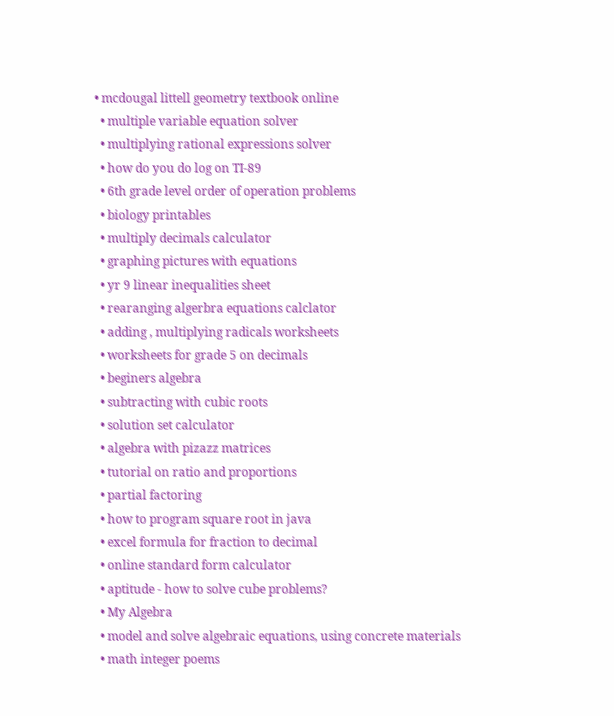• mcdougal littell geometry textbook online
  • multiple variable equation solver
  • multiplying rational expressions solver
  • how do you do log on TI-89
  • 6th grade level order of operation problems
  • biology printables
  • multiply decimals calculator
  • graphing pictures with equations
  • yr 9 linear inequalities sheet
  • rearanging algerbra equations calclator
  • adding , multiplying radicals worksheets
  • worksheets for grade 5 on decimals
  • beginers algebra
  • subtracting with cubic roots
  • solution set calculator
  • algebra with pizazz matrices
  • tutorial on ratio and proportions
  • partial factoring
  • how to program square root in java
  • excel formula for fraction to decimal
  • online standard form calculator
  • aptitude - how to solve cube problems?
  • My Algebra
  • model and solve algebraic equations, using concrete materials
  • math integer poems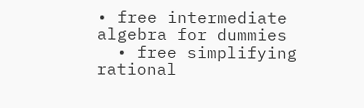• free intermediate algebra for dummies
  • free simplifying rational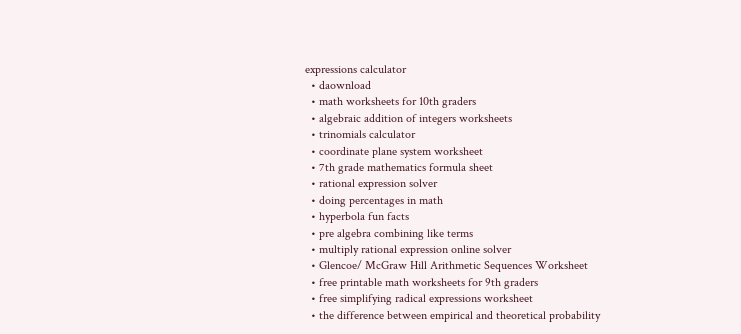expressions calculator
  • daownload
  • math worksheets for 10th graders
  • algebraic addition of integers worksheets
  • trinomials calculator
  • coordinate plane system worksheet
  • 7th grade mathematics formula sheet
  • rational expression solver
  • doing percentages in math
  • hyperbola fun facts
  • pre algebra combining like terms
  • multiply rational expression online solver
  • Glencoe/ McGraw Hill Arithmetic Sequences Worksheet
  • free printable math worksheets for 9th graders
  • free simplifying radical expressions worksheet
  • the difference between empirical and theoretical probability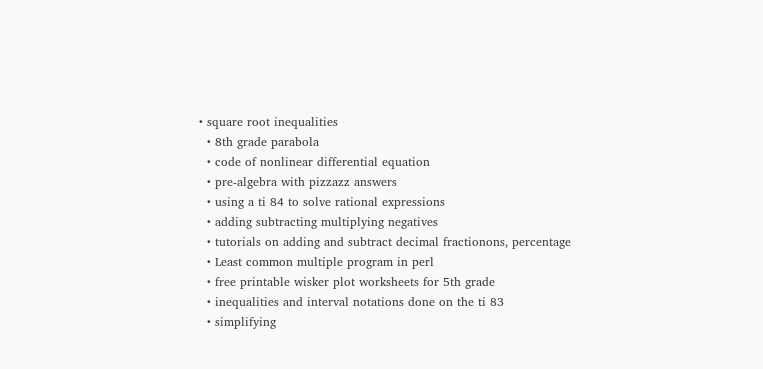• square root inequalities
  • 8th grade parabola
  • code of nonlinear differential equation
  • pre-algebra with pizzazz answers
  • using a ti 84 to solve rational expressions
  • adding subtracting multiplying negatives
  • tutorials on adding and subtract decimal fractionons, percentage
  • Least common multiple program in perl
  • free printable wisker plot worksheets for 5th grade
  • inequalities and interval notations done on the ti 83
  • simplifying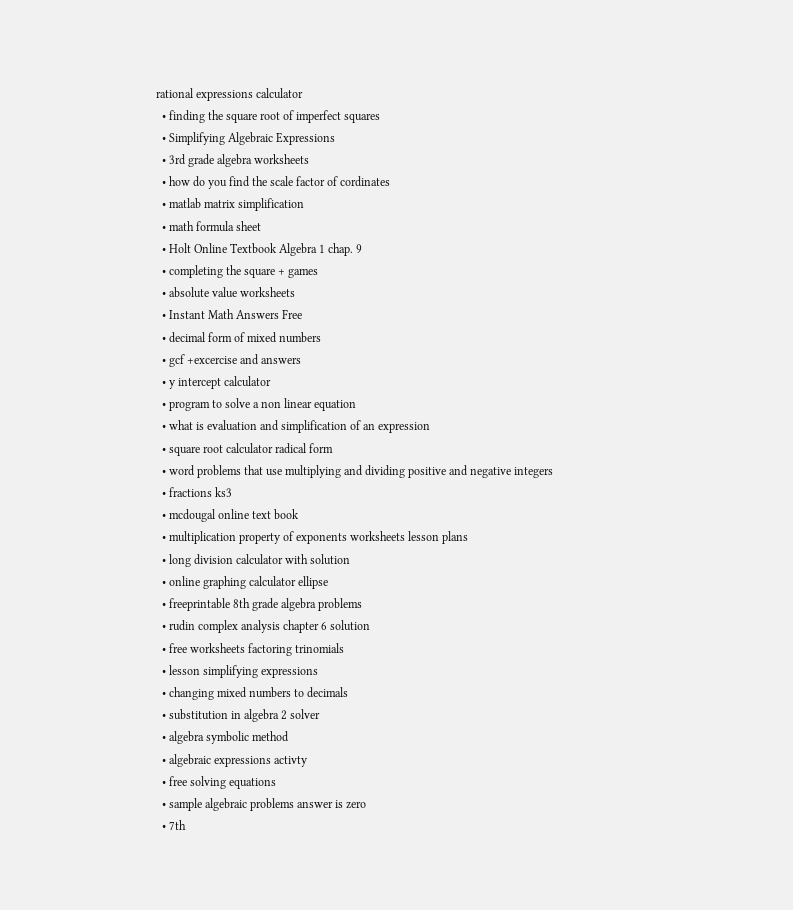rational expressions calculator
  • finding the square root of imperfect squares
  • Simplifying Algebraic Expressions
  • 3rd grade algebra worksheets
  • how do you find the scale factor of cordinates
  • matlab matrix simplification
  • math formula sheet
  • Holt Online Textbook Algebra 1 chap. 9
  • completing the square + games
  • absolute value worksheets
  • Instant Math Answers Free
  • decimal form of mixed numbers
  • gcf +excercise and answers
  • y intercept calculator
  • program to solve a non linear equation
  • what is evaluation and simplification of an expression
  • square root calculator radical form
  • word problems that use multiplying and dividing positive and negative integers
  • fractions ks3
  • mcdougal online text book
  • multiplication property of exponents worksheets lesson plans
  • long division calculator with solution
  • online graphing calculator ellipse
  • freeprintable 8th grade algebra problems
  • rudin complex analysis chapter 6 solution
  • free worksheets factoring trinomials
  • lesson simplifying expressions
  • changing mixed numbers to decimals
  • substitution in algebra 2 solver
  • algebra symbolic method
  • algebraic expressions activty
  • free solving equations
  • sample algebraic problems answer is zero
  • 7th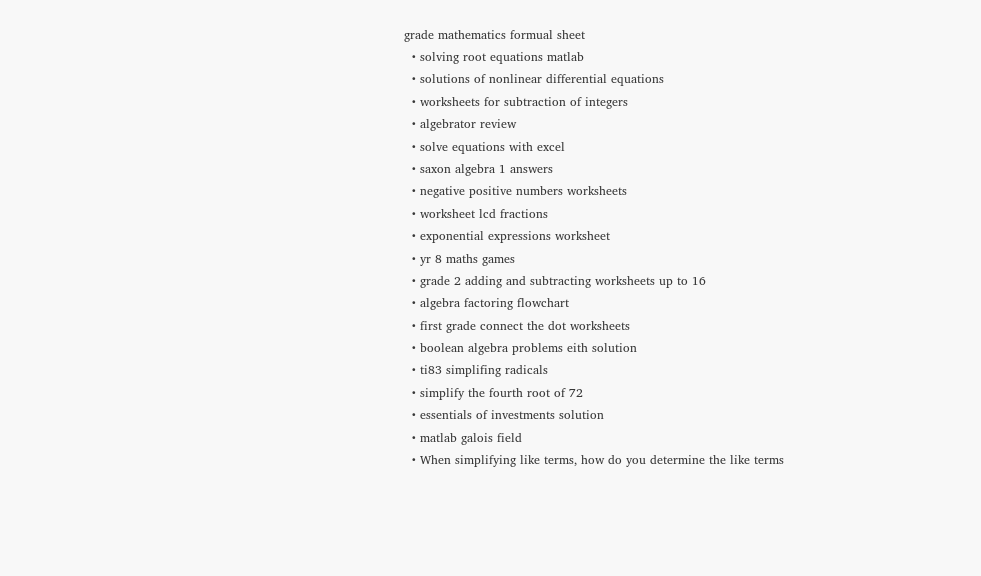grade mathematics formual sheet
  • solving root equations matlab
  • solutions of nonlinear differential equations
  • worksheets for subtraction of integers
  • algebrator review
  • solve equations with excel
  • saxon algebra 1 answers
  • negative positive numbers worksheets
  • worksheet lcd fractions
  • exponential expressions worksheet
  • yr 8 maths games
  • grade 2 adding and subtracting worksheets up to 16
  • algebra factoring flowchart
  • first grade connect the dot worksheets
  • boolean algebra problems eith solution
  • ti83 simplifing radicals
  • simplify the fourth root of 72
  • essentials of investments solution
  • matlab galois field
  • When simplifying like terms, how do you determine the like terms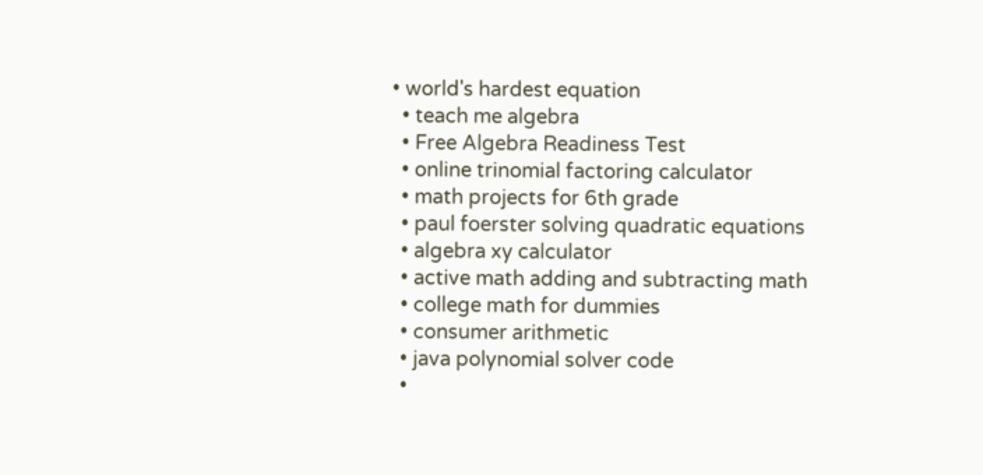• world's hardest equation
  • teach me algebra
  • Free Algebra Readiness Test
  • online trinomial factoring calculator
  • math projects for 6th grade
  • paul foerster solving quadratic equations
  • algebra xy calculator
  • active math adding and subtracting math
  • college math for dummies
  • consumer arithmetic
  • java polynomial solver code
  •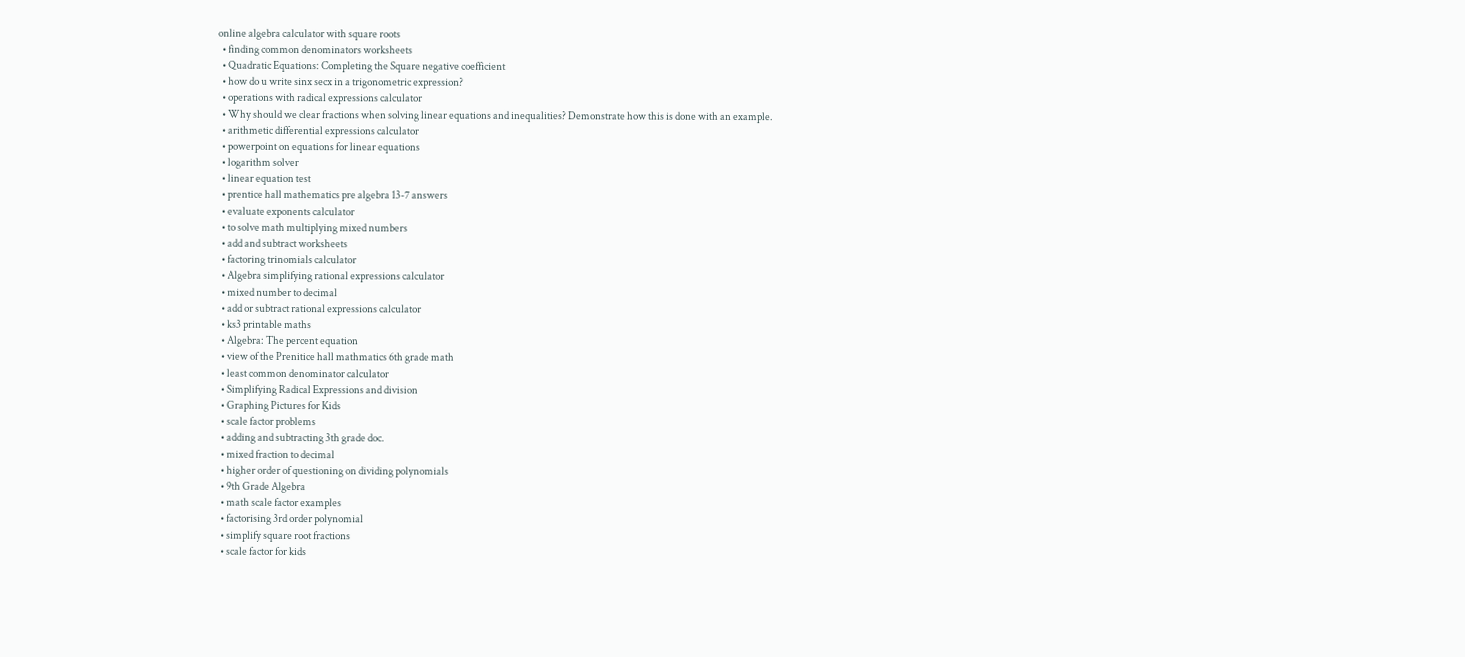online algebra calculator with square roots
  • finding common denominators worksheets
  • Quadratic Equations: Completing the Square negative coefficient
  • how do u write sinx secx in a trigonometric expression?
  • operations with radical expressions calculator
  • Why should we clear fractions when solving linear equations and inequalities? Demonstrate how this is done with an example.
  • arithmetic differential expressions calculator
  • powerpoint on equations for linear equations
  • logarithm solver
  • linear equation test
  • prentice hall mathematics pre algebra 13-7 answers
  • evaluate exponents calculator
  • to solve math multiplying mixed numbers
  • add and subtract worksheets
  • factoring trinomials calculator
  • Algebra simplifying rational expressions calculator
  • mixed number to decimal
  • add or subtract rational expressions calculator
  • ks3 printable maths
  • Algebra: The percent equation
  • view of the Prenitice hall mathmatics 6th grade math
  • least common denominator calculator
  • Simplifying Radical Expressions and division
  • Graphing Pictures for Kids
  • scale factor problems
  • adding and subtracting 3th grade doc.
  • mixed fraction to decimal
  • higher order of questioning on dividing polynomials
  • 9th Grade Algebra
  • math scale factor examples
  • factorising 3rd order polynomial
  • simplify square root fractions
  • scale factor for kids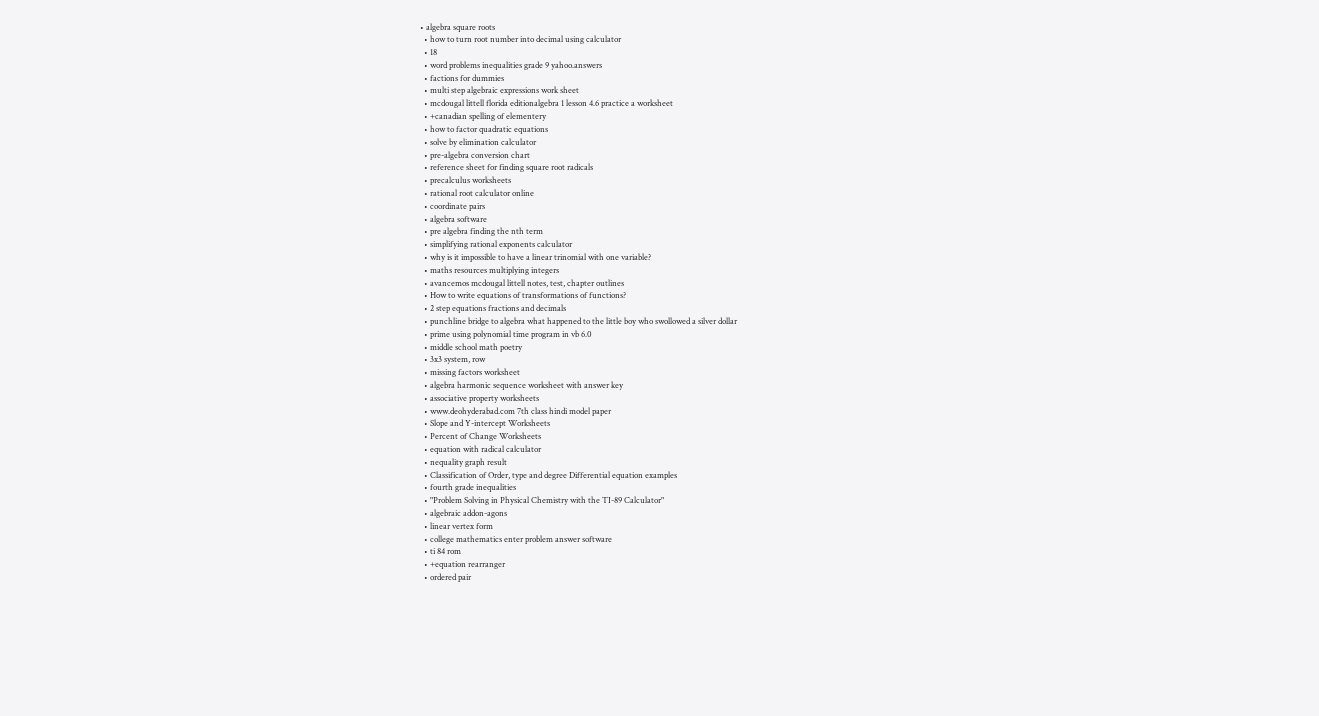• algebra square roots
  • how to turn root number into decimal using calculator
  • 18
  • word problems inequalities grade 9 yahoo.answers
  • factions for dummies
  • multi step algebraic expressions work sheet
  • mcdougal littell florida editionalgebra 1 lesson 4.6 practice a worksheet
  • +canadian spelling of elementery
  • how to factor quadratic equations
  • solve by elimination calculator
  • pre-algebra conversion chart
  • reference sheet for finding square root radicals
  • precalculus worksheets
  • rational root calculator online
  • coordinate pairs
  • algebra software
  • pre algebra finding the nth term
  • simplifying rational exponents calculator
  • why is it impossible to have a linear trinomial with one variable?
  • maths resources multiplying integers
  • avancemos mcdougal littell notes, test, chapter outlines
  • How to write equations of transformations of functions?
  • 2 step equations fractions and decimals
  • punchline bridge to algebra what happened to the little boy who swollowed a silver dollar
  • prime using polynomial time program in vb 6.0
  • middle school math poetry
  • 3x3 system, row
  • missing factors worksheet
  • algebra harmonic sequence worksheet with answer key
  • associative property worksheets
  • www.deohyderabad.com 7th class hindi model paper
  • Slope and Y-intercept Worksheets
  • Percent of Change Worksheets
  • equation with radical calculator
  • nequality graph result
  • Classification of Order, type and degree Differential equation examples
  • fourth grade inequalities
  • "Problem Solving in Physical Chemistry with the TI-89 Calculator"
  • algebraic addon-agons
  • linear vertex form
  • college mathematics enter problem answer software
  • ti 84 rom
  • +equation rearranger
  • ordered pair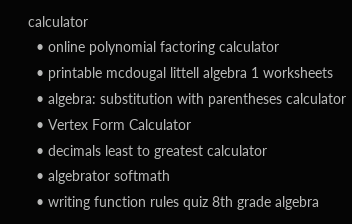calculator
  • online polynomial factoring calculator
  • printable mcdougal littell algebra 1 worksheets
  • algebra: substitution with parentheses calculator
  • Vertex Form Calculator
  • decimals least to greatest calculator
  • algebrator softmath
  • writing function rules quiz 8th grade algebra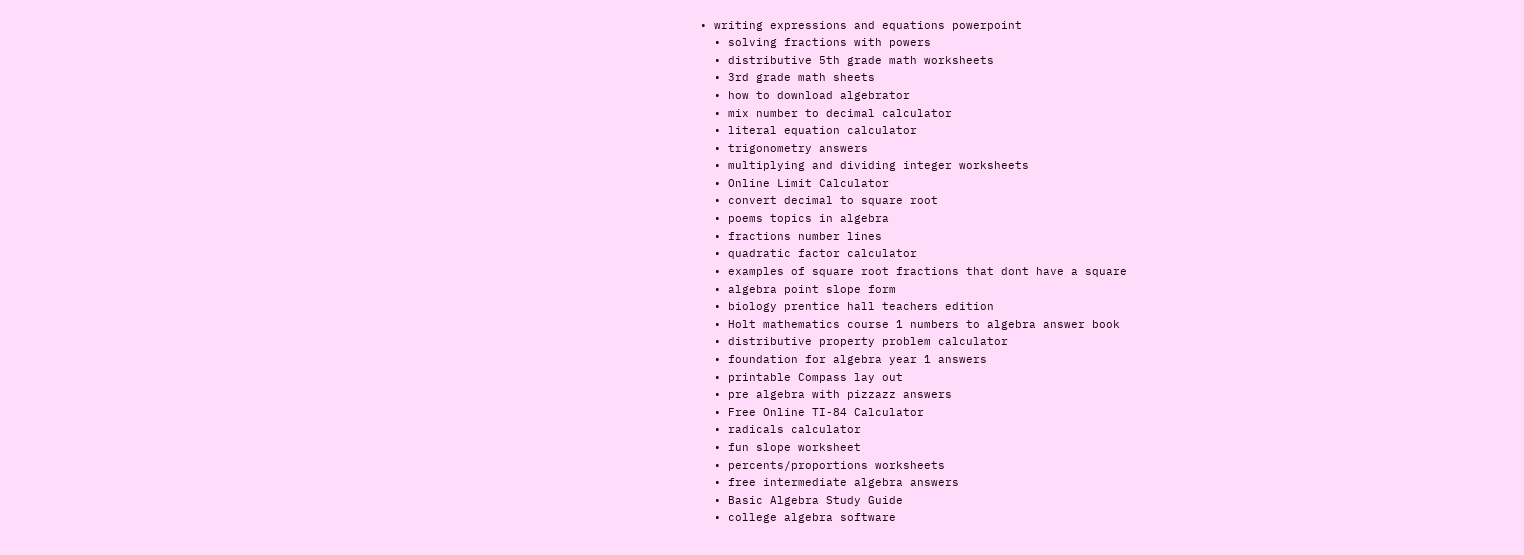• writing expressions and equations powerpoint
  • solving fractions with powers
  • distributive 5th grade math worksheets
  • 3rd grade math sheets
  • how to download algebrator
  • mix number to decimal calculator
  • literal equation calculator
  • trigonometry answers
  • multiplying and dividing integer worksheets
  • Online Limit Calculator
  • convert decimal to square root
  • poems topics in algebra
  • fractions number lines
  • quadratic factor calculator
  • examples of square root fractions that dont have a square
  • algebra point slope form
  • biology prentice hall teachers edition
  • Holt mathematics course 1 numbers to algebra answer book
  • distributive property problem calculator
  • foundation for algebra year 1 answers
  • printable Compass lay out
  • pre algebra with pizzazz answers
  • Free Online TI-84 Calculator
  • radicals calculator
  • fun slope worksheet
  • percents/proportions worksheets
  • free intermediate algebra answers
  • Basic Algebra Study Guide
  • college algebra software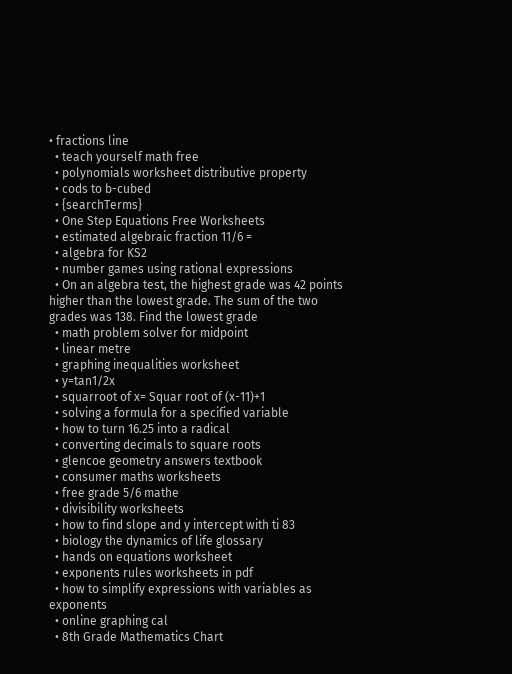• fractions line
  • teach yourself math free
  • polynomials worksheet distributive property
  • cods to b-cubed
  • {searchTerms}
  • One Step Equations Free Worksheets
  • estimated algebraic fraction 11/6 =
  • algebra for KS2
  • number games using rational expressions
  • On an algebra test, the highest grade was 42 points higher than the lowest grade. The sum of the two grades was 138. Find the lowest grade
  • math problem solver for midpoint
  • linear metre
  • graphing inequalities worksheet
  • y=tan1/2x
  • squarroot of x= Squar root of (x-11)+1
  • solving a formula for a specified variable
  • how to turn 16.25 into a radical
  • converting decimals to square roots
  • glencoe geometry answers textbook
  • consumer maths worksheets
  • free grade 5/6 mathe
  • divisibility worksheets
  • how to find slope and y intercept with ti 83
  • biology the dynamics of life glossary
  • hands on equations worksheet
  • exponents rules worksheets in pdf
  • how to simplify expressions with variables as exponents
  • online graphing cal
  • 8th Grade Mathematics Chart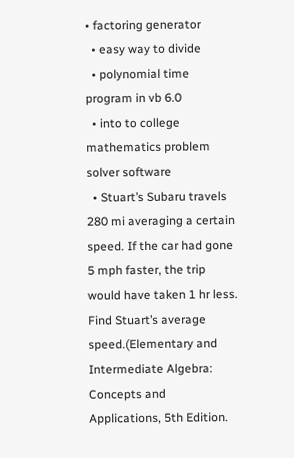• factoring generator
  • easy way to divide
  • polynomial time program in vb 6.0
  • into to college mathematics problem solver software
  • Stuart’s Subaru travels 280 mi averaging a certain speed. If the car had gone 5 mph faster, the trip would have taken 1 hr less. Find Stuart’s average speed.(Elementary and Intermediate Algebra: Concepts and Applications, 5th Edition.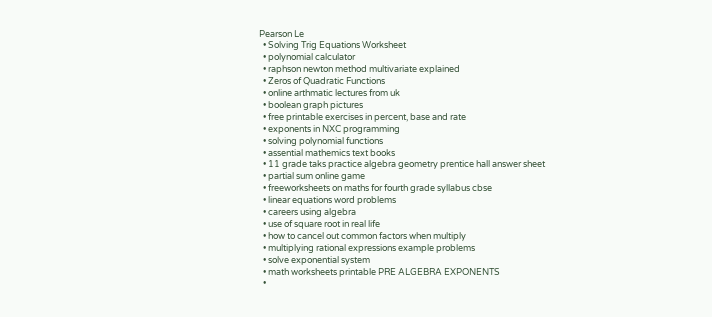Pearson Le
  • Solving Trig Equations Worksheet
  • polynomial calculator
  • raphson newton method multivariate explained
  • Zeros of Quadratic Functions
  • online arthmatic lectures from uk
  • boolean graph pictures
  • free printable exercises in percent, base and rate
  • exponents in NXC programming
  • solving polynomial functions
  • assential mathemics text books
  • 11 grade taks practice algebra geometry prentice hall answer sheet
  • partial sum online game
  • freeworksheets on maths for fourth grade syllabus cbse
  • linear equations word problems
  • careers using algebra
  • use of square root in real life
  • how to cancel out common factors when multiply
  • multiplying rational expressions example problems
  • solve exponential system
  • math worksheets printable PRE ALGEBRA EXPONENTS
  •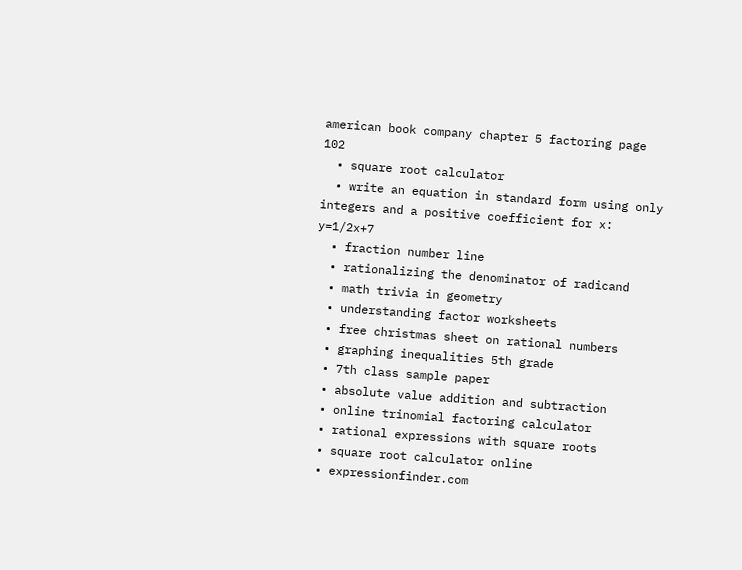american book company chapter 5 factoring page 102
  • square root calculator
  • write an equation in standard form using only integers and a positive coefficient for x: y=1/2x+7
  • fraction number line
  • rationalizing the denominator of radicand
  • math trivia in geometry
  • understanding factor worksheets
  • free christmas sheet on rational numbers
  • graphing inequalities 5th grade
  • 7th class sample paper
  • absolute value addition and subtraction
  • online trinomial factoring calculator
  • rational expressions with square roots
  • square root calculator online
  • expressionfinder.com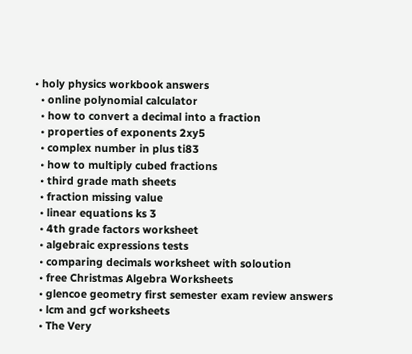• holy physics workbook answers
  • online polynomial calculator
  • how to convert a decimal into a fraction
  • properties of exponents 2xy5
  • complex number in plus ti83
  • how to multiply cubed fractions
  • third grade math sheets
  • fraction missing value
  • linear equations ks 3
  • 4th grade factors worksheet
  • algebraic expressions tests
  • comparing decimals worksheet with soloution
  • free Christmas Algebra Worksheets
  • glencoe geometry first semester exam review answers
  • lcm and gcf worksheets
  • The Very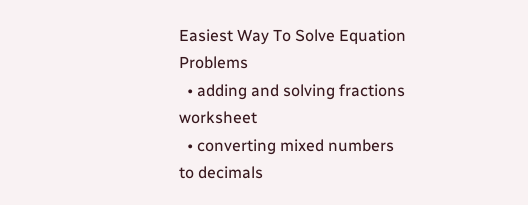Easiest Way To Solve Equation Problems
  • adding and solving fractions worksheet
  • converting mixed numbers to decimals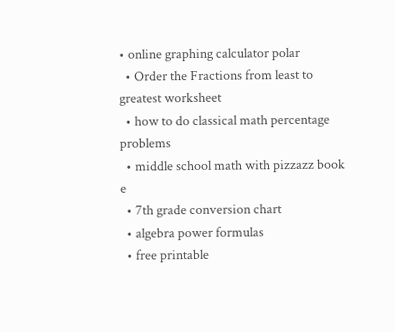• online graphing calculator polar
  • Order the Fractions from least to greatest worksheet
  • how to do classical math percentage problems
  • middle school math with pizzazz book e
  • 7th grade conversion chart
  • algebra power formulas
  • free printable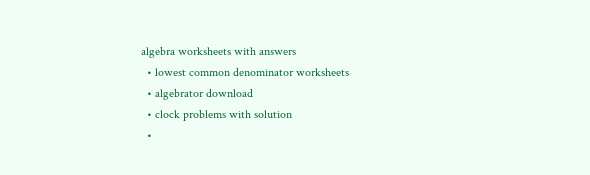algebra worksheets with answers
  • lowest common denominator worksheets
  • algebrator download
  • clock problems with solution
  •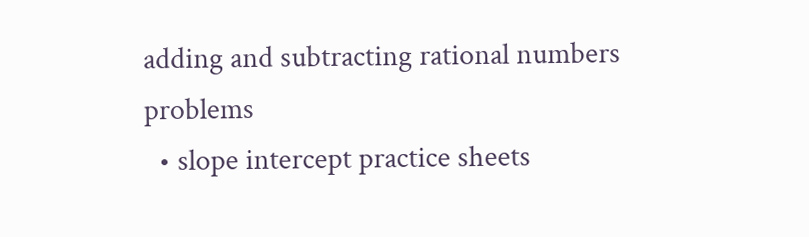adding and subtracting rational numbers problems
  • slope intercept practice sheets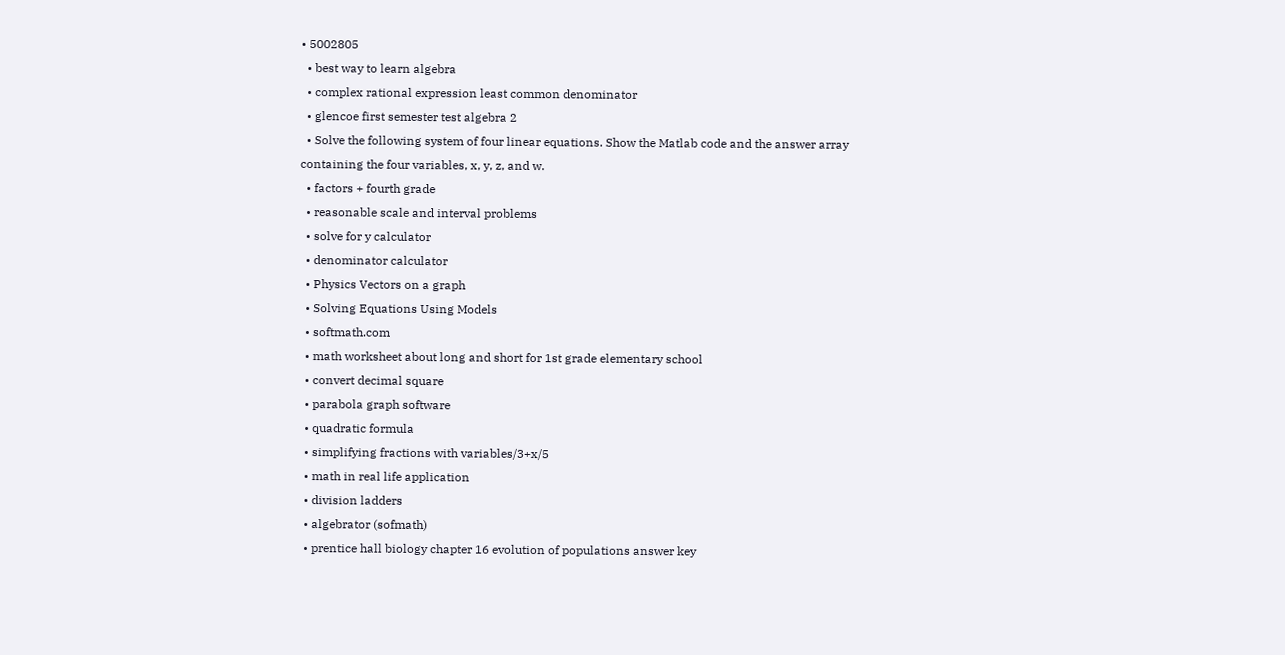• 5002805
  • best way to learn algebra
  • complex rational expression least common denominator
  • glencoe first semester test algebra 2
  • Solve the following system of four linear equations. Show the Matlab code and the answer array containing the four variables, x, y, z, and w.
  • factors + fourth grade
  • reasonable scale and interval problems
  • solve for y calculator
  • denominator calculator
  • Physics Vectors on a graph
  • Solving Equations Using Models
  • softmath.com
  • math worksheet about long and short for 1st grade elementary school
  • convert decimal square
  • parabola graph software
  • quadratic formula
  • simplifying fractions with variables/3+x/5
  • math in real life application
  • division ladders
  • algebrator (sofmath)
  • prentice hall biology chapter 16 evolution of populations answer key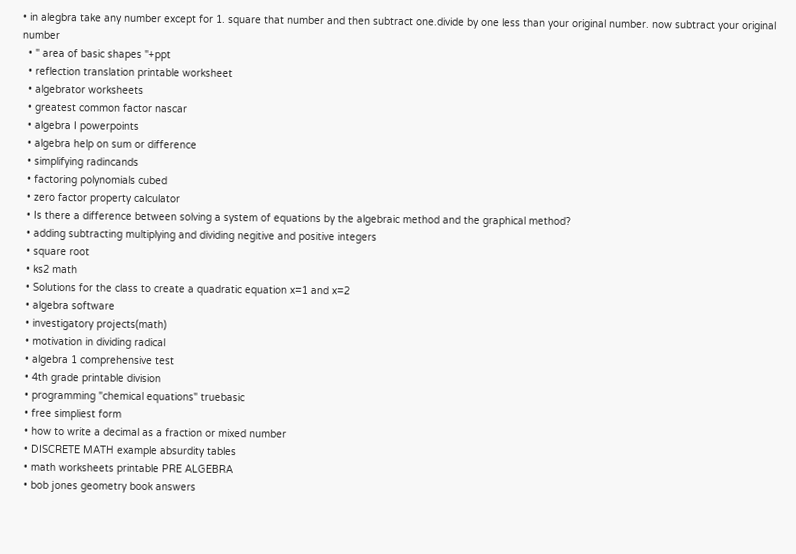• in alegbra take any number except for 1. square that number and then subtract one.divide by one less than your original number. now subtract your original number
  • " area of basic shapes "+ppt
  • reflection translation printable worksheet
  • algebrator worksheets
  • greatest common factor nascar
  • algebra I powerpoints
  • algebra help on sum or difference
  • simplifying radincands
  • factoring polynomials cubed
  • zero factor property calculator
  • Is there a difference between solving a system of equations by the algebraic method and the graphical method?
  • adding subtracting multiplying and dividing negitive and positive integers
  • square root
  • ks2 math
  • Solutions for the class to create a quadratic equation x=1 and x=2
  • algebra software
  • investigatory projects(math)
  • motivation in dividing radical
  • algebra 1 comprehensive test
  • 4th grade printable division
  • programming "chemical equations" truebasic
  • free simpliest form
  • how to write a decimal as a fraction or mixed number
  • DISCRETE MATH example absurdity tables
  • math worksheets printable PRE ALGEBRA
  • bob jones geometry book answers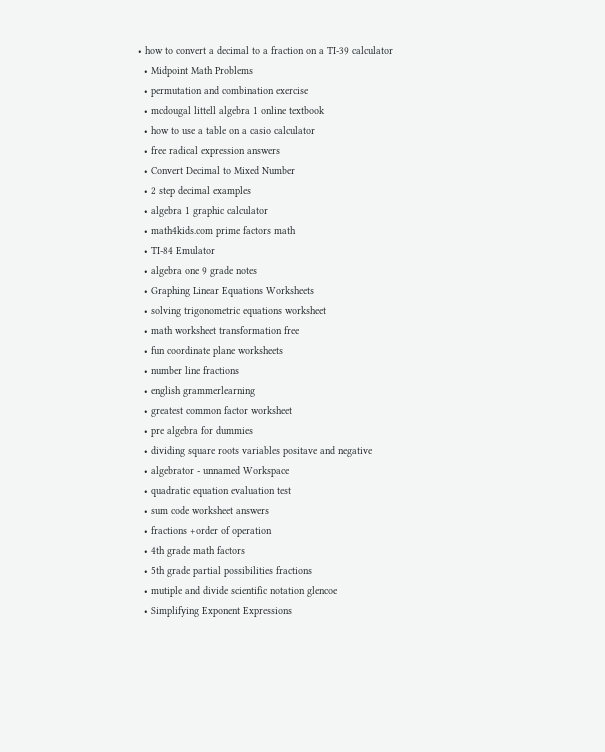• how to convert a decimal to a fraction on a TI-39 calculator
  • Midpoint Math Problems
  • permutation and combination exercise
  • mcdougal littell algebra 1 online textbook
  • how to use a table on a casio calculator
  • free radical expression answers
  • Convert Decimal to Mixed Number
  • 2 step decimal examples
  • algebra 1 graphic calculator
  • math4kids.com prime factors math
  • TI-84 Emulator
  • algebra one 9 grade notes
  • Graphing Linear Equations Worksheets
  • solving trigonometric equations worksheet
  • math worksheet transformation free
  • fun coordinate plane worksheets
  • number line fractions
  • english grammerlearning
  • greatest common factor worksheet
  • pre algebra for dummies
  • dividing square roots variables positave and negative
  • algebrator - unnamed Workspace
  • quadratic equation evaluation test
  • sum code worksheet answers
  • fractions +order of operation
  • 4th grade math factors
  • 5th grade partial possibilities fractions
  • mutiple and divide scientific notation glencoe
  • Simplifying Exponent Expressions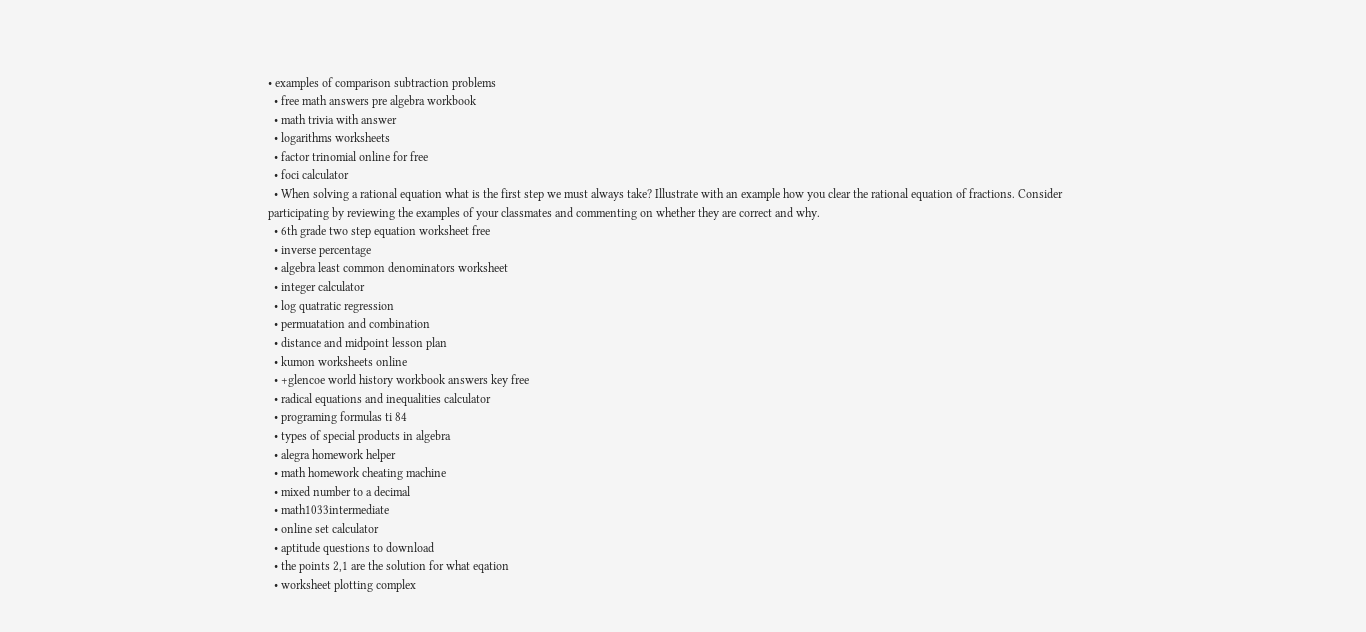• examples of comparison subtraction problems
  • free math answers pre algebra workbook
  • math trivia with answer
  • logarithms worksheets
  • factor trinomial online for free
  • foci calculator
  • When solving a rational equation what is the first step we must always take? Illustrate with an example how you clear the rational equation of fractions. Consider participating by reviewing the examples of your classmates and commenting on whether they are correct and why.
  • 6th grade two step equation worksheet free
  • inverse percentage
  • algebra least common denominators worksheet
  • integer calculator
  • log quatratic regression
  • permuatation and combination
  • distance and midpoint lesson plan
  • kumon worksheets online
  • +glencoe world history workbook answers key free
  • radical equations and inequalities calculator
  • programing formulas ti 84
  • types of special products in algebra
  • alegra homework helper
  • math homework cheating machine
  • mixed number to a decimal
  • math1033intermediate
  • online set calculator
  • aptitude questions to download
  • the points 2,1 are the solution for what eqation
  • worksheet plotting complex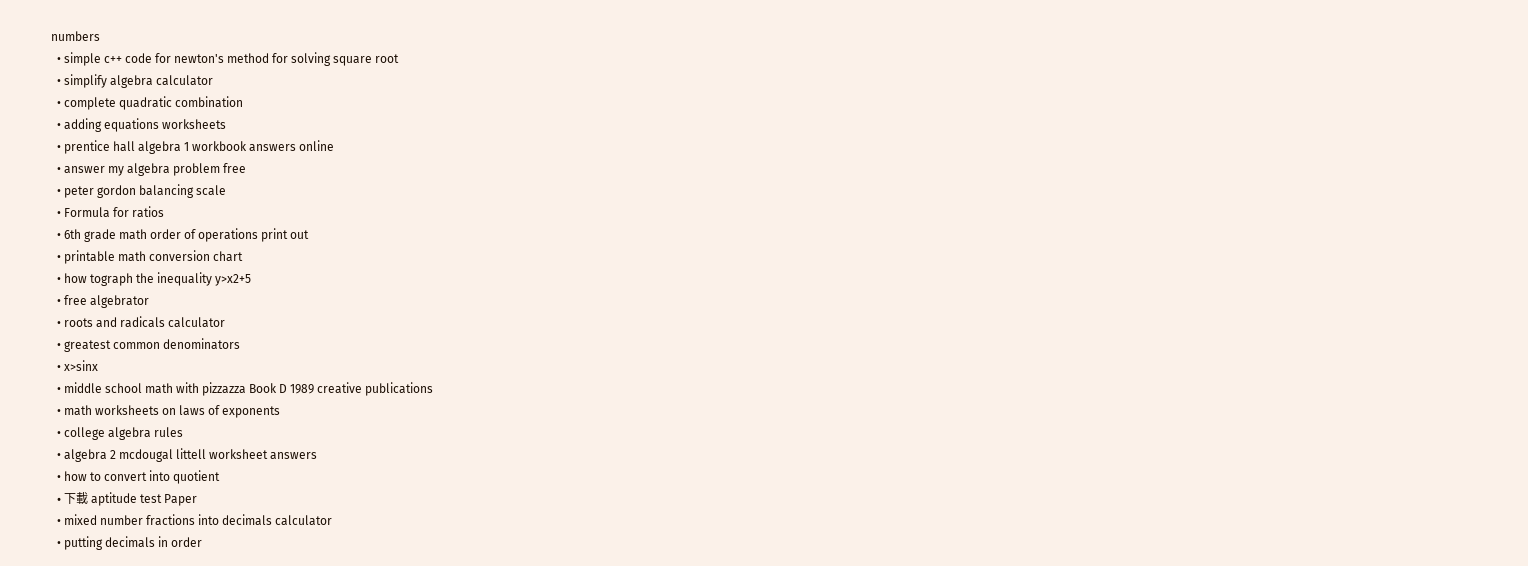numbers
  • simple c++ code for newton's method for solving square root
  • simplify algebra calculator
  • complete quadratic combination
  • adding equations worksheets
  • prentice hall algebra 1 workbook answers online
  • answer my algebra problem free
  • peter gordon balancing scale
  • Formula for ratios
  • 6th grade math order of operations print out
  • printable math conversion chart
  • how tograph the inequality y>x2+5
  • free algebrator
  • roots and radicals calculator
  • greatest common denominators
  • x>sinx
  • middle school math with pizzazza Book D 1989 creative publications
  • math worksheets on laws of exponents
  • college algebra rules
  • algebra 2 mcdougal littell worksheet answers
  • how to convert into quotient
  • 下載 aptitude test Paper
  • mixed number fractions into decimals calculator
  • putting decimals in order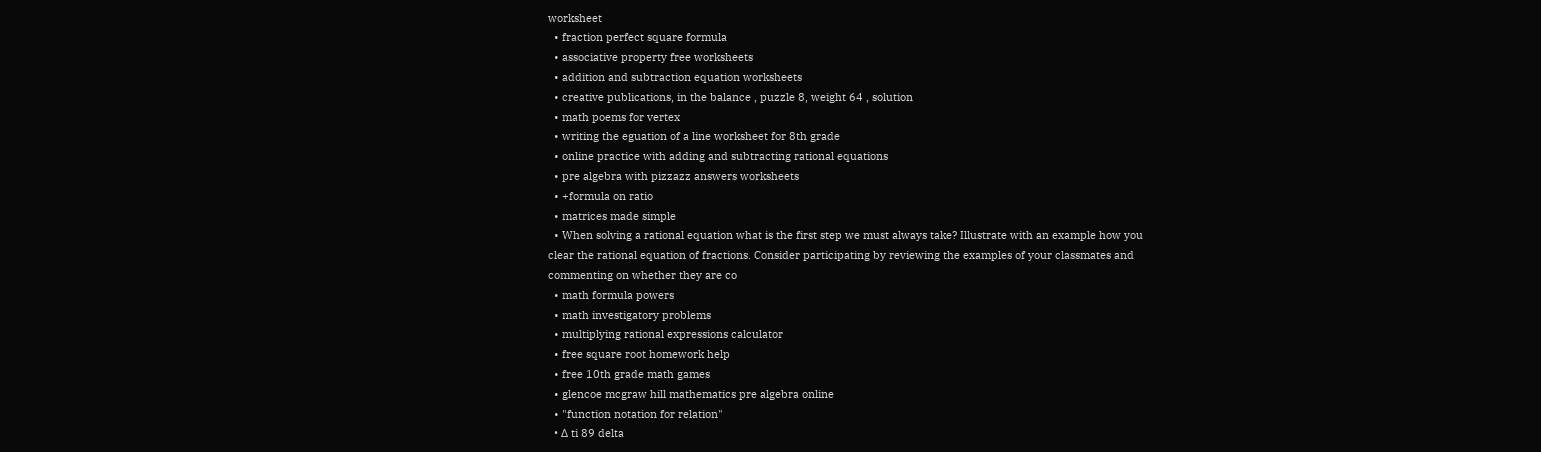worksheet
  • fraction perfect square formula
  • associative property free worksheets
  • addition and subtraction equation worksheets
  • creative publications, in the balance , puzzle 8, weight 64 , solution
  • math poems for vertex
  • writing the eguation of a line worksheet for 8th grade
  • online practice with adding and subtracting rational equations
  • pre algebra with pizzazz answers worksheets
  • +formula on ratio
  • matrices made simple
  • When solving a rational equation what is the first step we must always take? Illustrate with an example how you clear the rational equation of fractions. Consider participating by reviewing the examples of your classmates and commenting on whether they are co
  • math formula powers
  • math investigatory problems
  • multiplying rational expressions calculator
  • free square root homework help
  • free 10th grade math games
  • glencoe mcgraw hill mathematics pre algebra online
  • "function notation for relation"
  • Δ ti 89 delta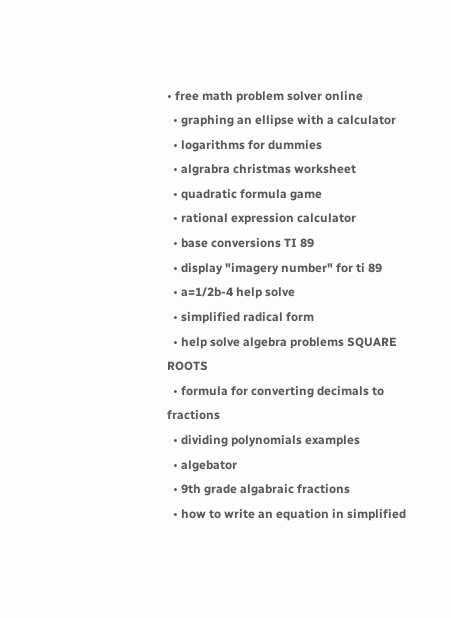• free math problem solver online
  • graphing an ellipse with a calculator
  • logarithms for dummies
  • algrabra christmas worksheet
  • quadratic formula game
  • rational expression calculator
  • base conversions TI 89
  • display "imagery number" for ti 89
  • a=1/2b-4 help solve
  • simplified radical form
  • help solve algebra problems SQUARE ROOTS
  • formula for converting decimals to fractions
  • dividing polynomials examples
  • algebator
  • 9th grade algabraic fractions
  • how to write an equation in simplified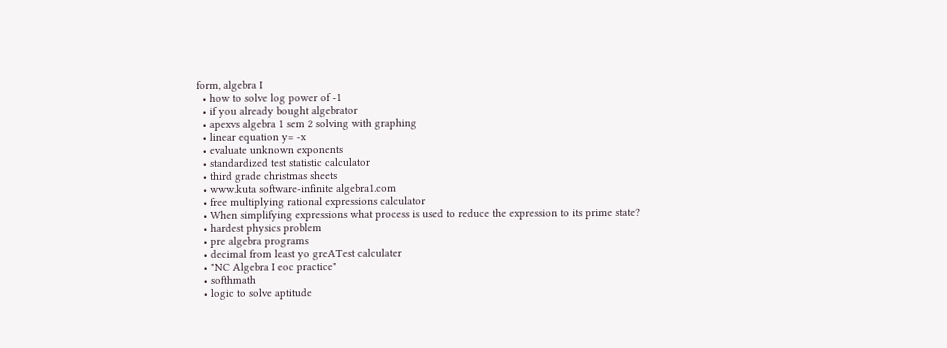form, algebra I
  • how to solve log power of -1
  • if you already bought algebrator
  • apexvs algebra 1 sem 2 solving with graphing
  • linear equation y= -x
  • evaluate unknown exponents
  • standardized test statistic calculator
  • third grade christmas sheets
  • www.kuta software-infinite algebra1.com
  • free multiplying rational expressions calculator
  • When simplifying expressions what process is used to reduce the expression to its prime state?
  • hardest physics problem
  • pre algebra programs
  • decimal from least yo greATest calculater
  • "NC Algebra I eoc practice"
  • softhmath
  • logic to solve aptitude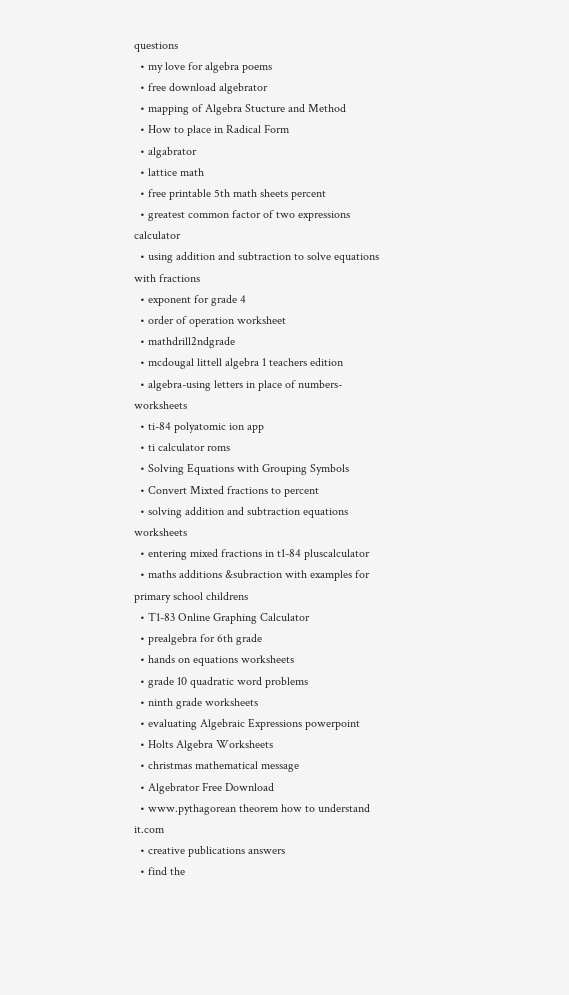questions
  • my love for algebra poems
  • free download algebrator
  • mapping of Algebra Stucture and Method
  • How to place in Radical Form
  • algabrator
  • lattice math
  • free printable 5th math sheets percent
  • greatest common factor of two expressions calculator
  • using addition and subtraction to solve equations with fractions
  • exponent for grade 4
  • order of operation worksheet
  • mathdrill2ndgrade
  • mcdougal littell algebra 1 teachers edition
  • algebra-using letters in place of numbers- worksheets
  • ti-84 polyatomic ion app
  • ti calculator roms
  • Solving Equations with Grouping Symbols
  • Convert Mixted fractions to percent
  • solving addition and subtraction equations worksheets
  • entering mixed fractions in t1-84 pluscalculator
  • maths additions &subraction with examples for primary school childrens
  • T1-83 Online Graphing Calculator
  • prealgebra for 6th grade
  • hands on equations worksheets
  • grade 10 quadratic word problems
  • ninth grade worksheets
  • evaluating Algebraic Expressions powerpoint
  • Holts Algebra Worksheets
  • christmas mathematical message
  • Algebrator Free Download
  • www.pythagorean theorem how to understand it.com
  • creative publications answers
  • find the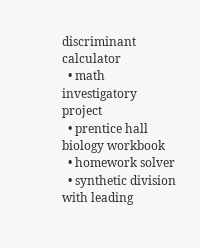discriminant calculator
  • math investigatory project
  • prentice hall biology workbook
  • homework solver
  • synthetic division with leading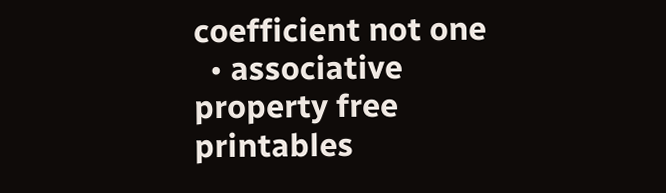coefficient not one
  • associative property free printables